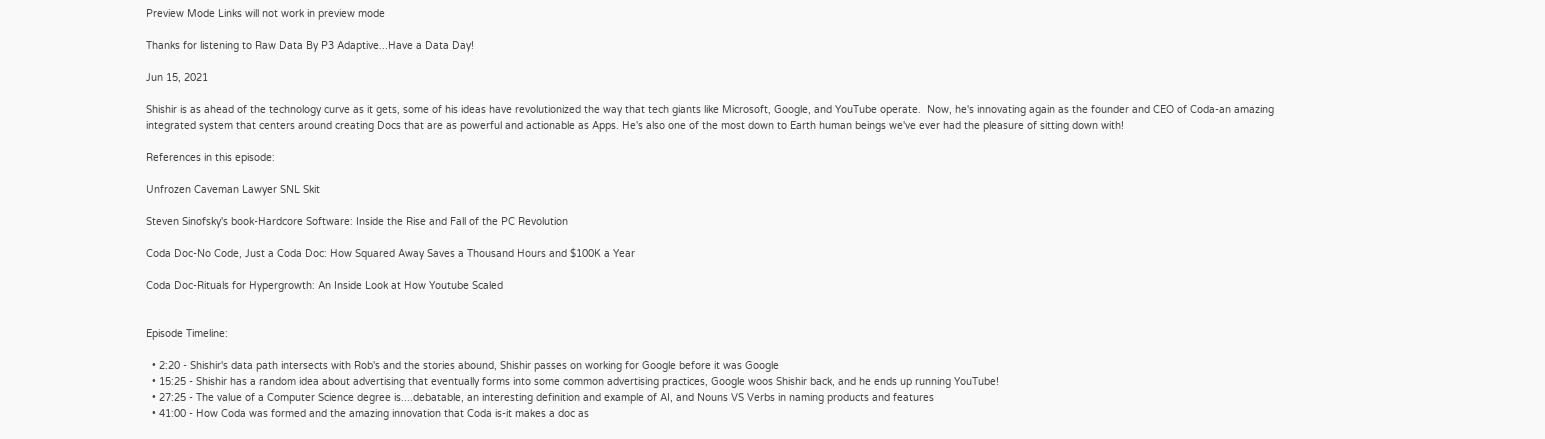Preview Mode Links will not work in preview mode

Thanks for listening to Raw Data By P3 Adaptive...Have a Data Day!

Jun 15, 2021

Shishir is as ahead of the technology curve as it gets, some of his ideas have revolutionized the way that tech giants like Microsoft, Google, and YouTube operate.  Now, he's innovating again as the founder and CEO of Coda-an amazing integrated system that centers around creating Docs that are as powerful and actionable as Apps. He's also one of the most down to Earth human beings we've ever had the pleasure of sitting down with!

References in this episode:

Unfrozen Caveman Lawyer SNL Skit

Steven Sinofsky's book-Hardcore Software: Inside the Rise and Fall of the PC Revolution

Coda Doc-No Code, Just a Coda Doc: How Squared Away Saves a Thousand Hours and $100K a Year

Coda Doc-Rituals for Hypergrowth: An Inside Look at How Youtube Scaled


Episode Timeline:

  • 2:20 - Shishir's data path intersects with Rob's and the stories abound, Shishir passes on working for Google before it was Google
  • 15:25 - Shishir has a random idea about advertising that eventually forms into some common advertising practices, Google woos Shishir back, and he ends up running YouTube!
  • 27:25 - The value of a Computer Science degree is....debatable, an interesting definition and example of AI, and Nouns VS Verbs in naming products and features
  • 41:00 - How Coda was formed and the amazing innovation that Coda is-it makes a doc as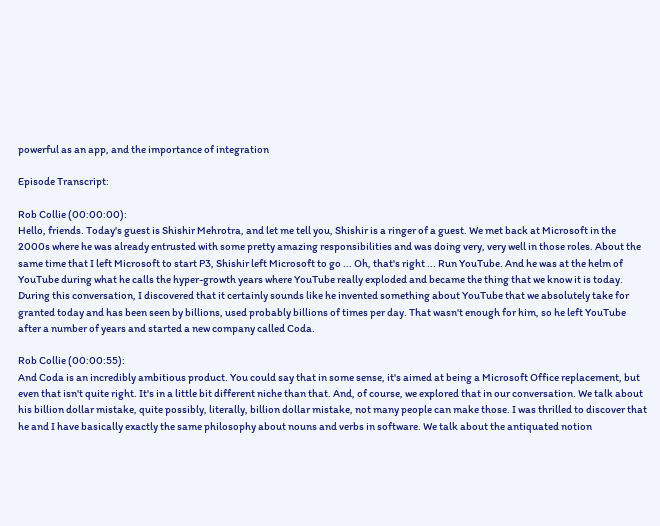powerful as an app, and the importance of integration

Episode Transcript:

Rob Collie (00:00:00):
Hello, friends. Today's guest is Shishir Mehrotra, and let me tell you, Shishir is a ringer of a guest. We met back at Microsoft in the 2000s where he was already entrusted with some pretty amazing responsibilities and was doing very, very well in those roles. About the same time that I left Microsoft to start P3, Shishir left Microsoft to go ... Oh, that's right ... Run YouTube. And he was at the helm of YouTube during what he calls the hyper-growth years where YouTube really exploded and became the thing that we know it is today. During this conversation, I discovered that it certainly sounds like he invented something about YouTube that we absolutely take for granted today and has been seen by billions, used probably billions of times per day. That wasn't enough for him, so he left YouTube after a number of years and started a new company called Coda.

Rob Collie (00:00:55):
And Coda is an incredibly ambitious product. You could say that in some sense, it's aimed at being a Microsoft Office replacement, but even that isn't quite right. It's in a little bit different niche than that. And, of course, we explored that in our conversation. We talk about his billion dollar mistake, quite possibly, literally, billion dollar mistake, not many people can make those. I was thrilled to discover that he and I have basically exactly the same philosophy about nouns and verbs in software. We talk about the antiquated notion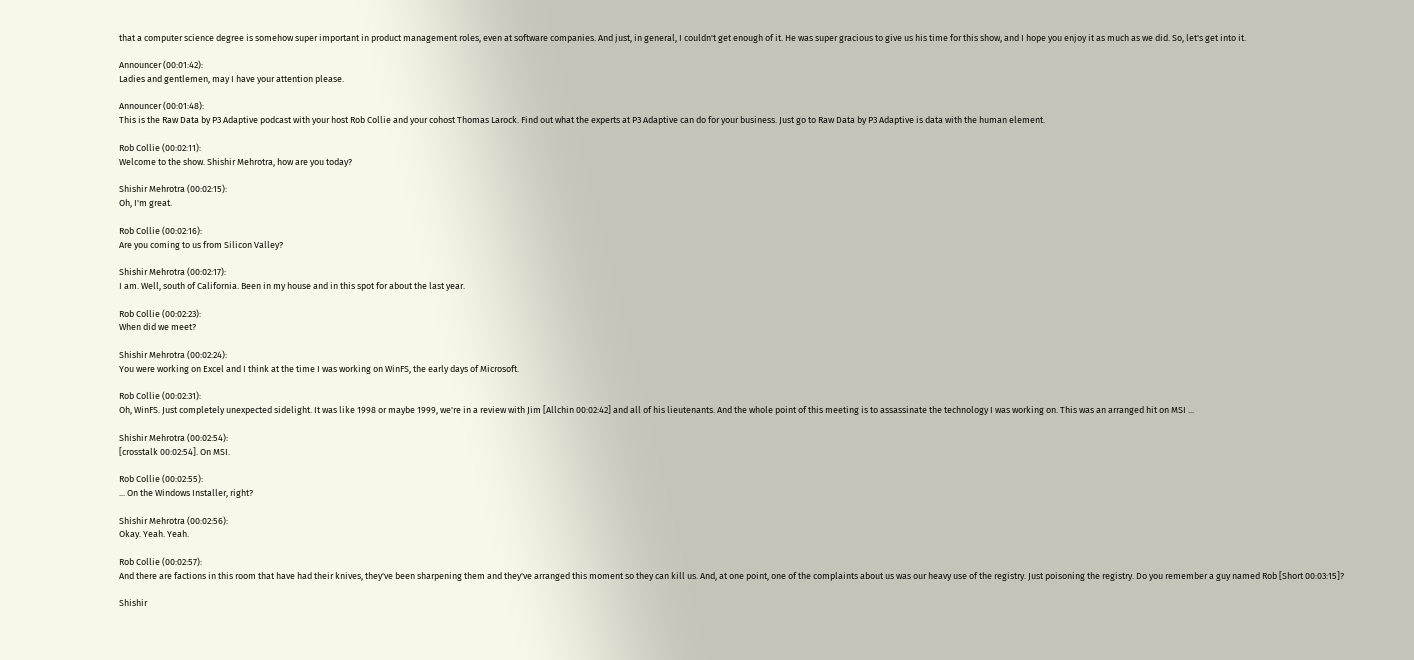that a computer science degree is somehow super important in product management roles, even at software companies. And just, in general, I couldn't get enough of it. He was super gracious to give us his time for this show, and I hope you enjoy it as much as we did. So, let's get into it.

Announcer (00:01:42):
Ladies and gentlemen, may I have your attention please.

Announcer (00:01:48):
This is the Raw Data by P3 Adaptive podcast with your host Rob Collie and your cohost Thomas Larock. Find out what the experts at P3 Adaptive can do for your business. Just go to Raw Data by P3 Adaptive is data with the human element.

Rob Collie (00:02:11):
Welcome to the show. Shishir Mehrotra, how are you today?

Shishir Mehrotra (00:02:15):
Oh, I'm great.

Rob Collie (00:02:16):
Are you coming to us from Silicon Valley?

Shishir Mehrotra (00:02:17):
I am. Well, south of California. Been in my house and in this spot for about the last year.

Rob Collie (00:02:23):
When did we meet?

Shishir Mehrotra (00:02:24):
You were working on Excel and I think at the time I was working on WinFS, the early days of Microsoft.

Rob Collie (00:02:31):
Oh, WinFS. Just completely unexpected sidelight. It was like 1998 or maybe 1999, we're in a review with Jim [Allchin 00:02:42] and all of his lieutenants. And the whole point of this meeting is to assassinate the technology I was working on. This was an arranged hit on MSI ...

Shishir Mehrotra (00:02:54):
[crosstalk 00:02:54]. On MSI.

Rob Collie (00:02:55):
... On the Windows Installer, right?

Shishir Mehrotra (00:02:56):
Okay. Yeah. Yeah.

Rob Collie (00:02:57):
And there are factions in this room that have had their knives, they've been sharpening them and they've arranged this moment so they can kill us. And, at one point, one of the complaints about us was our heavy use of the registry. Just poisoning the registry. Do you remember a guy named Rob [Short 00:03:15]?

Shishir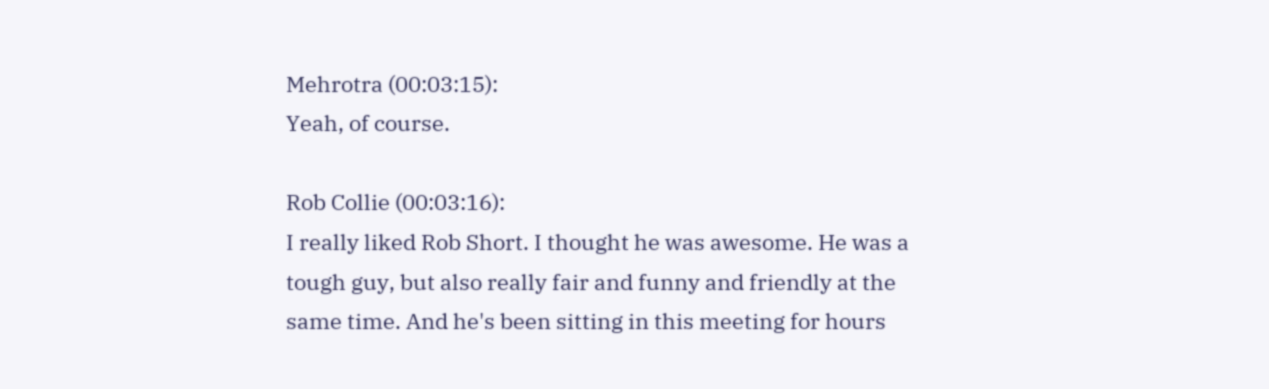Mehrotra (00:03:15):
Yeah, of course.

Rob Collie (00:03:16):
I really liked Rob Short. I thought he was awesome. He was a tough guy, but also really fair and funny and friendly at the same time. And he's been sitting in this meeting for hours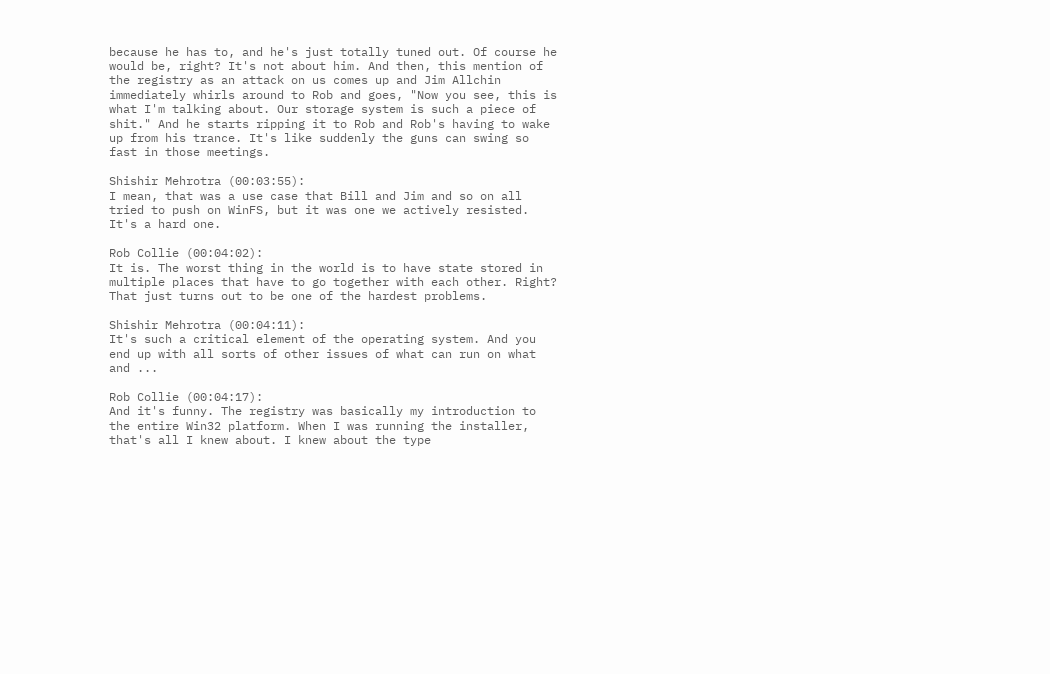because he has to, and he's just totally tuned out. Of course he would be, right? It's not about him. And then, this mention of the registry as an attack on us comes up and Jim Allchin immediately whirls around to Rob and goes, "Now you see, this is what I'm talking about. Our storage system is such a piece of shit." And he starts ripping it to Rob and Rob's having to wake up from his trance. It's like suddenly the guns can swing so fast in those meetings.

Shishir Mehrotra (00:03:55):
I mean, that was a use case that Bill and Jim and so on all tried to push on WinFS, but it was one we actively resisted. It's a hard one.

Rob Collie (00:04:02):
It is. The worst thing in the world is to have state stored in multiple places that have to go together with each other. Right? That just turns out to be one of the hardest problems.

Shishir Mehrotra (00:04:11):
It's such a critical element of the operating system. And you end up with all sorts of other issues of what can run on what and ...

Rob Collie (00:04:17):
And it's funny. The registry was basically my introduction to the entire Win32 platform. When I was running the installer, that's all I knew about. I knew about the type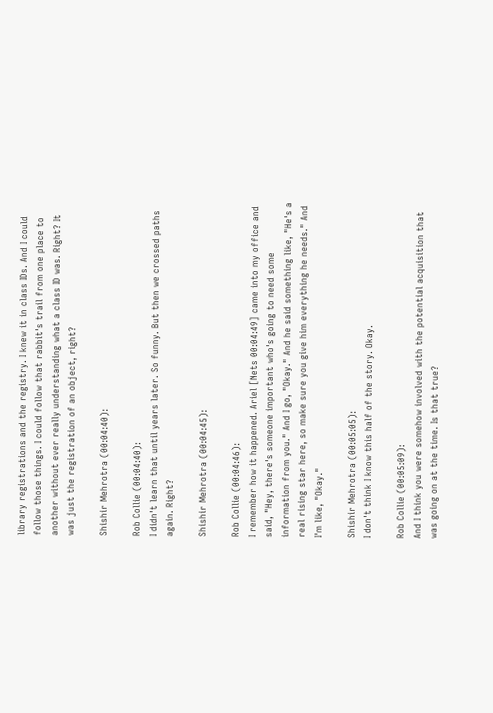library registrations and the registry. I knew it in class IDs. And I could follow those things. I could follow that rabbit's trail from one place to another without ever really understanding what a class ID was. Right? It was just the registration of an object, right?

Shishir Mehrotra (00:04:40):

Rob Collie (00:04:40):
I didn't learn that until years later. So funny. But then we crossed paths again. Right?

Shishir Mehrotra (00:04:45):

Rob Collie (00:04:46):
I remember how it happened. Ariel [Nets 00:04:49] came into my office and said, "Hey, there's someone important who's going to need some information from you." And I go, "Okay." And he said something like, "He's a real rising star here, so make sure you give him everything he needs." And I'm like, "Okay."

Shishir Mehrotra (00:05:05):
I don't think I know this half of the story. Okay.

Rob Collie (00:05:09):
And I think you were somehow involved with the potential acquisition that was going on at the time. Is that true?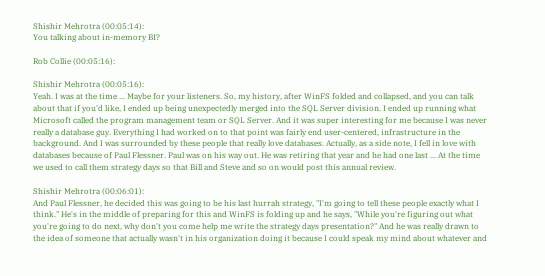Shishir Mehrotra (00:05:14):
You talking about in-memory BI?

Rob Collie (00:05:16):

Shishir Mehrotra (00:05:16):
Yeah. I was at the time ... Maybe for your listeners. So, my history, after WinFS folded and collapsed, and you can talk about that if you'd like, I ended up being unexpectedly merged into the SQL Server division. I ended up running what Microsoft called the program management team or SQL Server. And it was super interesting for me because I was never really a database guy. Everything I had worked on to that point was fairly end user-centered, infrastructure in the background. And I was surrounded by these people that really love databases. Actually, as a side note, I fell in love with databases because of Paul Flessner. Paul was on his way out. He was retiring that year and he had one last ... At the time we used to call them strategy days so that Bill and Steve and so on would post this annual review.

Shishir Mehrotra (00:06:01):
And Paul Flessner, he decided this was going to be his last hurrah strategy, "I'm going to tell these people exactly what I think." He's in the middle of preparing for this and WinFS is folding up and he says, "While you're figuring out what you're going to do next, why don't you come help me write the strategy days presentation?" And he was really drawn to the idea of someone that actually wasn't in his organization doing it because I could speak my mind about whatever and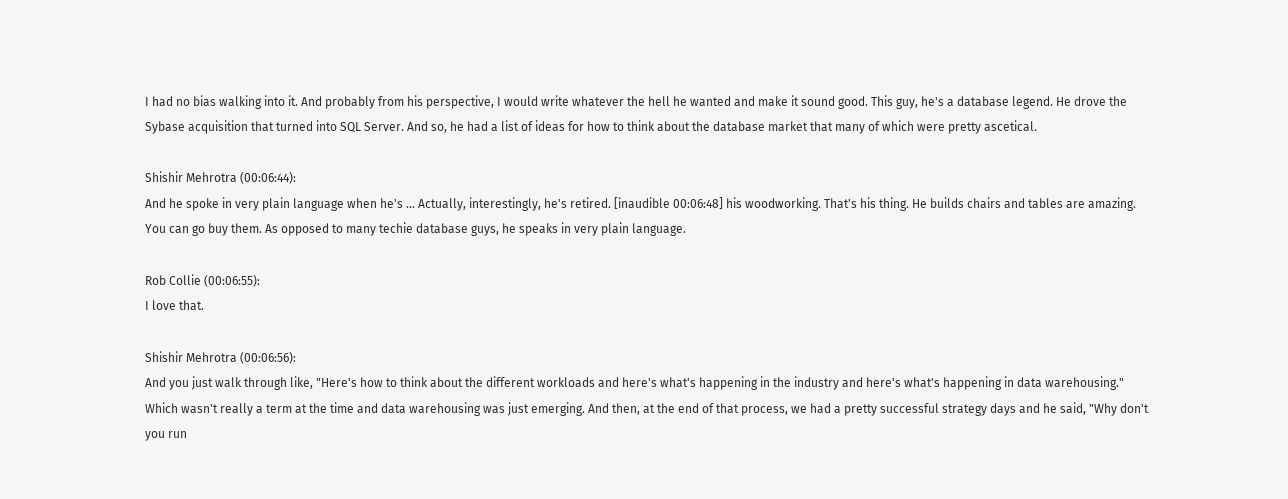I had no bias walking into it. And probably from his perspective, I would write whatever the hell he wanted and make it sound good. This guy, he's a database legend. He drove the Sybase acquisition that turned into SQL Server. And so, he had a list of ideas for how to think about the database market that many of which were pretty ascetical.

Shishir Mehrotra (00:06:44):
And he spoke in very plain language when he's ... Actually, interestingly, he's retired. [inaudible 00:06:48] his woodworking. That's his thing. He builds chairs and tables are amazing. You can go buy them. As opposed to many techie database guys, he speaks in very plain language.

Rob Collie (00:06:55):
I love that.

Shishir Mehrotra (00:06:56):
And you just walk through like, "Here's how to think about the different workloads and here's what's happening in the industry and here's what's happening in data warehousing." Which wasn't really a term at the time and data warehousing was just emerging. And then, at the end of that process, we had a pretty successful strategy days and he said, "Why don't you run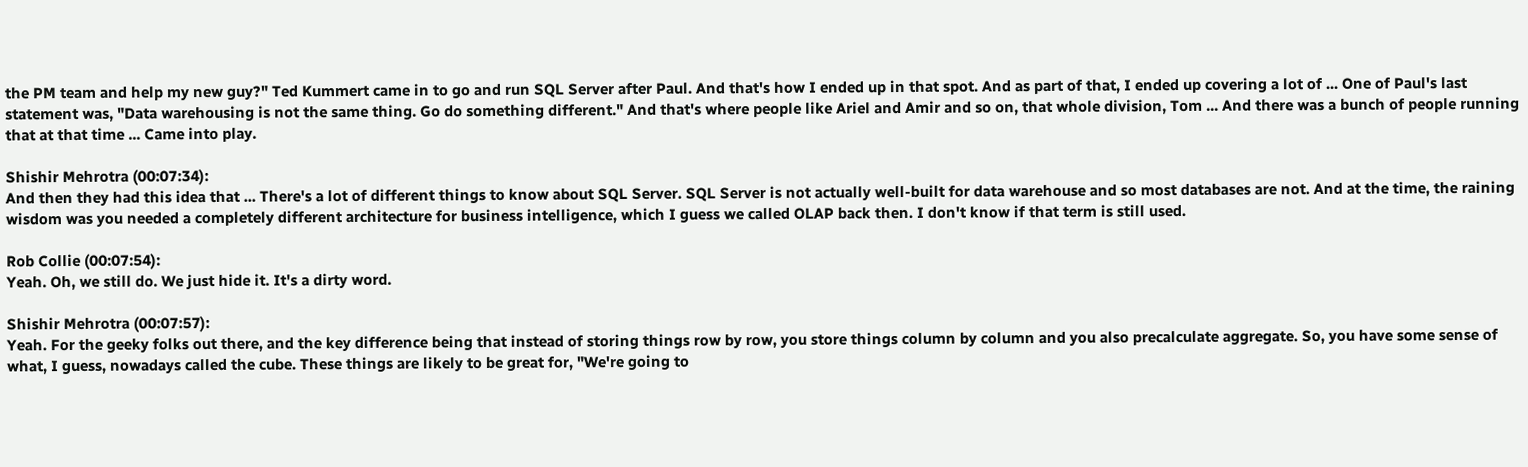the PM team and help my new guy?" Ted Kummert came in to go and run SQL Server after Paul. And that's how I ended up in that spot. And as part of that, I ended up covering a lot of ... One of Paul's last statement was, "Data warehousing is not the same thing. Go do something different." And that's where people like Ariel and Amir and so on, that whole division, Tom ... And there was a bunch of people running that at that time ... Came into play.

Shishir Mehrotra (00:07:34):
And then they had this idea that ... There's a lot of different things to know about SQL Server. SQL Server is not actually well-built for data warehouse and so most databases are not. And at the time, the raining wisdom was you needed a completely different architecture for business intelligence, which I guess we called OLAP back then. I don't know if that term is still used.

Rob Collie (00:07:54):
Yeah. Oh, we still do. We just hide it. It's a dirty word.

Shishir Mehrotra (00:07:57):
Yeah. For the geeky folks out there, and the key difference being that instead of storing things row by row, you store things column by column and you also precalculate aggregate. So, you have some sense of what, I guess, nowadays called the cube. These things are likely to be great for, "We're going to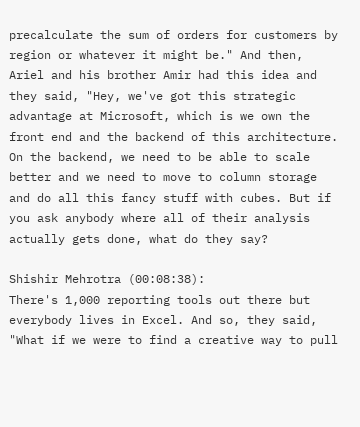precalculate the sum of orders for customers by region or whatever it might be." And then, Ariel and his brother Amir had this idea and they said, "Hey, we've got this strategic advantage at Microsoft, which is we own the front end and the backend of this architecture. On the backend, we need to be able to scale better and we need to move to column storage and do all this fancy stuff with cubes. But if you ask anybody where all of their analysis actually gets done, what do they say?

Shishir Mehrotra (00:08:38):
There's 1,000 reporting tools out there but everybody lives in Excel. And so, they said, "What if we were to find a creative way to pull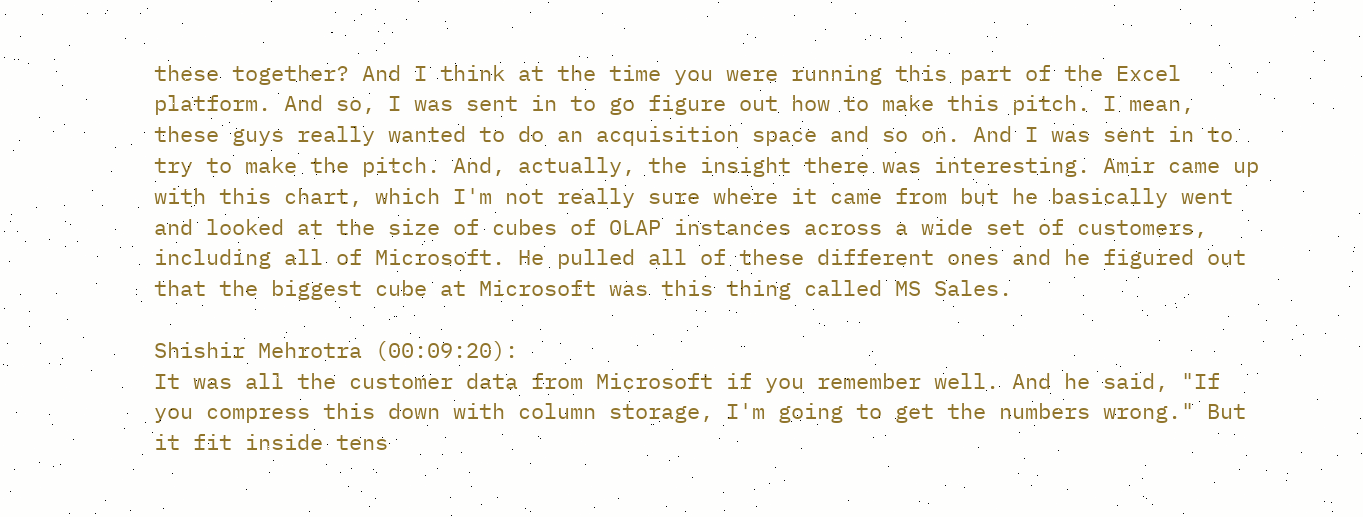these together? And I think at the time you were running this part of the Excel platform. And so, I was sent in to go figure out how to make this pitch. I mean, these guys really wanted to do an acquisition space and so on. And I was sent in to try to make the pitch. And, actually, the insight there was interesting. Amir came up with this chart, which I'm not really sure where it came from but he basically went and looked at the size of cubes of OLAP instances across a wide set of customers, including all of Microsoft. He pulled all of these different ones and he figured out that the biggest cube at Microsoft was this thing called MS Sales.

Shishir Mehrotra (00:09:20):
It was all the customer data from Microsoft if you remember well. And he said, "If you compress this down with column storage, I'm going to get the numbers wrong." But it fit inside tens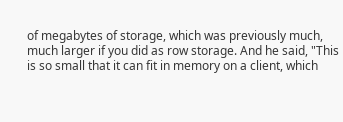of megabytes of storage, which was previously much, much larger if you did as row storage. And he said, "This is so small that it can fit in memory on a client, which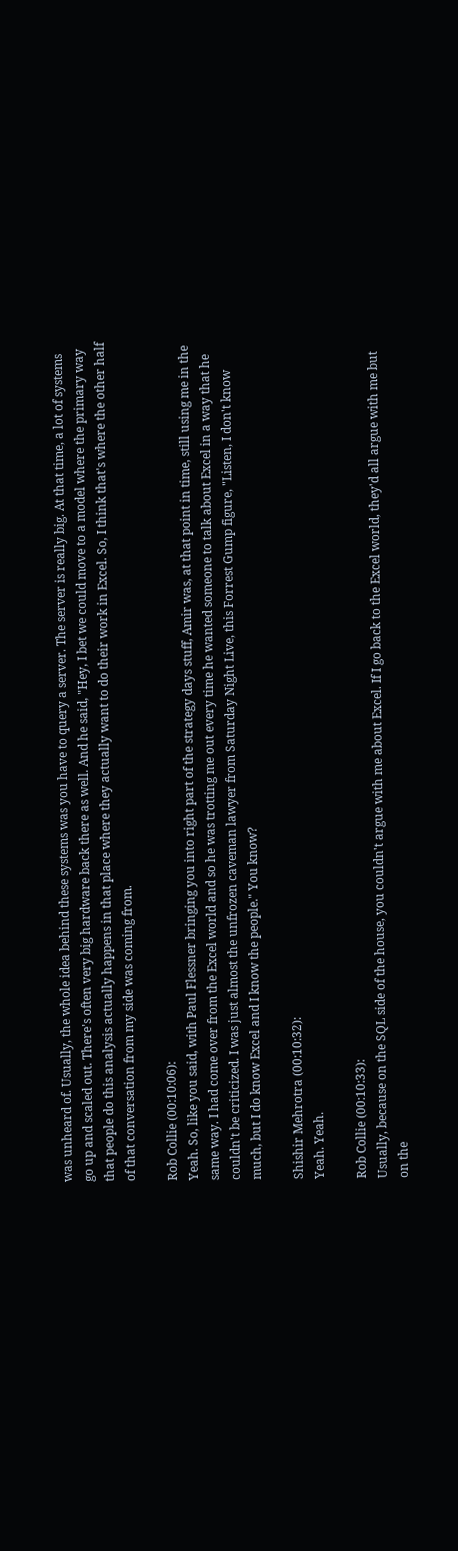was unheard of. Usually, the whole idea behind these systems was you have to query a server. The server is really big. At that time, a lot of systems go up and scaled out. There's often very big hardware back there as well. And he said, "Hey, I bet we could move to a model where the primary way that people do this analysis actually happens in that place where they actually want to do their work in Excel. So, I think that's where the other half of that conversation from my side was coming from.

Rob Collie (00:10:06):
Yeah. So, like you said, with Paul Flessner bringing you into right part of the strategy days stuff, Amir was, at that point in time, still using me in the same way. I had come over from the Excel world and so he was trotting me out every time he wanted someone to talk about Excel in a way that he couldn't be criticized. I was just almost the unfrozen caveman lawyer from Saturday Night Live, this Forrest Gump figure, "Listen, I don't know much, but I do know Excel and I know the people." You know?

Shishir Mehrotra (00:10:32):
Yeah. Yeah.

Rob Collie (00:10:33):
Usually, because on the SQL side of the house, you couldn't argue with me about Excel. If I go back to the Excel world, they'd all argue with me but on the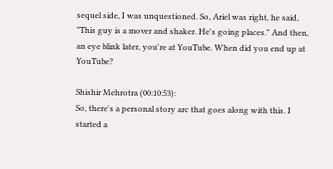sequel side, I was unquestioned. So, Ariel was right, he said, "This guy is a mover and shaker. He's going places." And then, an eye blink later, you're at YouTube. When did you end up at YouTube?

Shishir Mehrotra (00:10:53):
So, there's a personal story arc that goes along with this. I started a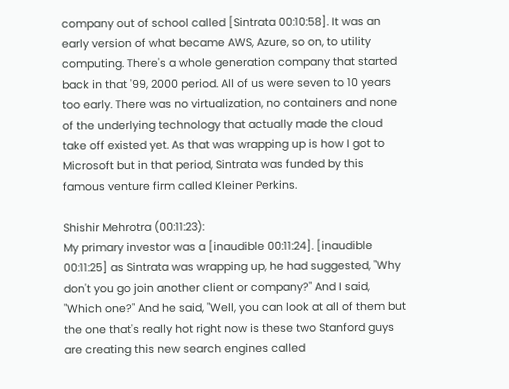company out of school called [Sintrata 00:10:58]. It was an early version of what became AWS, Azure, so on, to utility computing. There's a whole generation company that started back in that '99, 2000 period. All of us were seven to 10 years too early. There was no virtualization, no containers and none of the underlying technology that actually made the cloud take off existed yet. As that was wrapping up is how I got to Microsoft but in that period, Sintrata was funded by this famous venture firm called Kleiner Perkins.

Shishir Mehrotra (00:11:23):
My primary investor was a [inaudible 00:11:24]. [inaudible 00:11:25] as Sintrata was wrapping up, he had suggested, "Why don't you go join another client or company?" And I said, "Which one?" And he said, "Well, you can look at all of them but the one that's really hot right now is these two Stanford guys are creating this new search engines called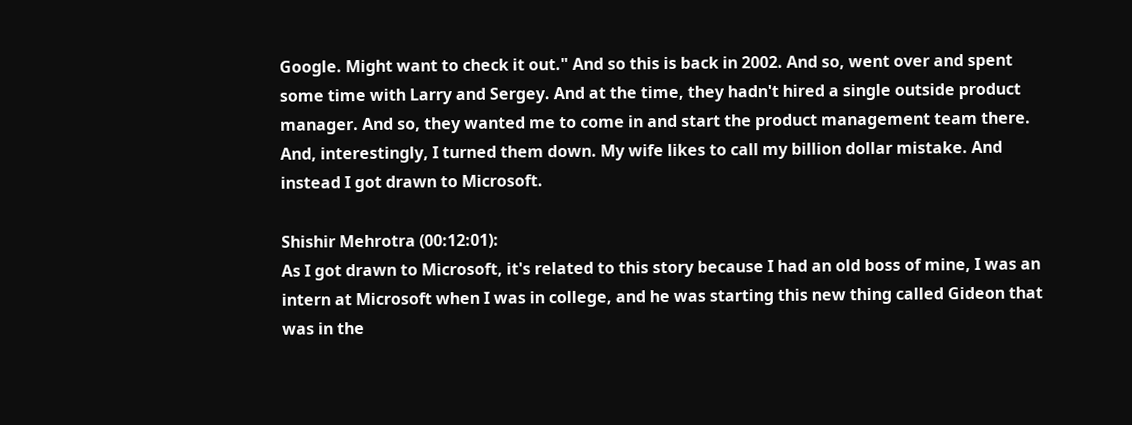Google. Might want to check it out." And so this is back in 2002. And so, went over and spent some time with Larry and Sergey. And at the time, they hadn't hired a single outside product manager. And so, they wanted me to come in and start the product management team there. And, interestingly, I turned them down. My wife likes to call my billion dollar mistake. And instead I got drawn to Microsoft.

Shishir Mehrotra (00:12:01):
As I got drawn to Microsoft, it's related to this story because I had an old boss of mine, I was an intern at Microsoft when I was in college, and he was starting this new thing called Gideon that was in the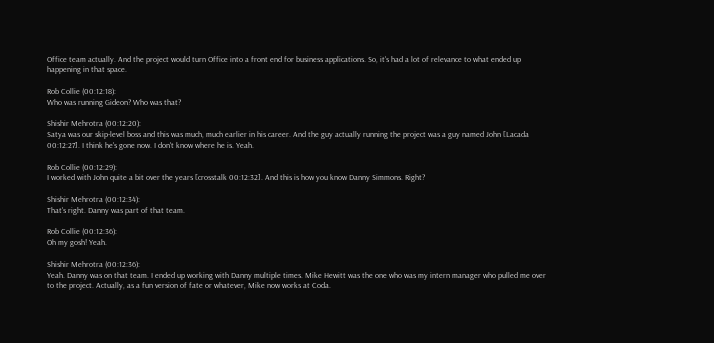Office team actually. And the project would turn Office into a front end for business applications. So, it's had a lot of relevance to what ended up happening in that space.

Rob Collie (00:12:18):
Who was running Gideon? Who was that?

Shishir Mehrotra (00:12:20):
Satya was our skip-level boss and this was much, much earlier in his career. And the guy actually running the project was a guy named John [Lacada 00:12:27]. I think he's gone now. I don't know where he is. Yeah.

Rob Collie (00:12:29):
I worked with John quite a bit over the years [crosstalk 00:12:32]. And this is how you know Danny Simmons. Right?

Shishir Mehrotra (00:12:34):
That's right. Danny was part of that team.

Rob Collie (00:12:36):
Oh my gosh! Yeah.

Shishir Mehrotra (00:12:36):
Yeah. Danny was on that team. I ended up working with Danny multiple times. Mike Hewitt was the one who was my intern manager who pulled me over to the project. Actually, as a fun version of fate or whatever, Mike now works at Coda.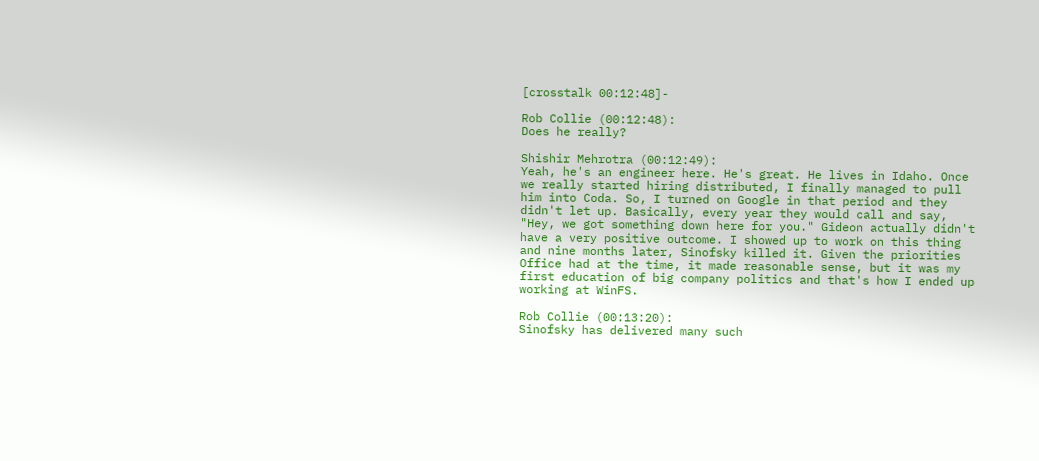[crosstalk 00:12:48]-

Rob Collie (00:12:48):
Does he really?

Shishir Mehrotra (00:12:49):
Yeah, he's an engineer here. He's great. He lives in Idaho. Once we really started hiring distributed, I finally managed to pull him into Coda. So, I turned on Google in that period and they didn't let up. Basically, every year they would call and say, "Hey, we got something down here for you." Gideon actually didn't have a very positive outcome. I showed up to work on this thing and nine months later, Sinofsky killed it. Given the priorities Office had at the time, it made reasonable sense, but it was my first education of big company politics and that's how I ended up working at WinFS.

Rob Collie (00:13:20):
Sinofsky has delivered many such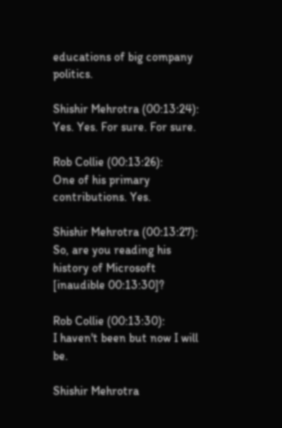educations of big company politics.

Shishir Mehrotra (00:13:24):
Yes. Yes. For sure. For sure.

Rob Collie (00:13:26):
One of his primary contributions. Yes.

Shishir Mehrotra (00:13:27):
So, are you reading his history of Microsoft [inaudible 00:13:30]?

Rob Collie (00:13:30):
I haven't been but now I will be.

Shishir Mehrotra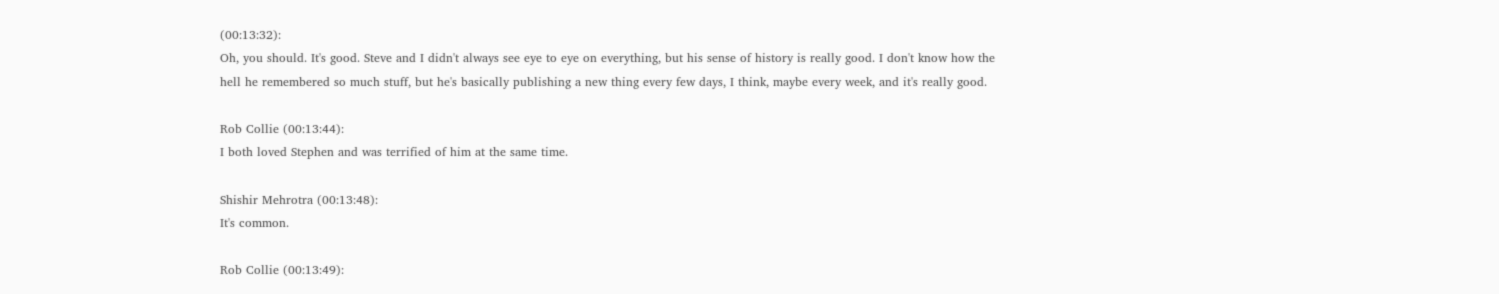(00:13:32):
Oh, you should. It's good. Steve and I didn't always see eye to eye on everything, but his sense of history is really good. I don't know how the hell he remembered so much stuff, but he's basically publishing a new thing every few days, I think, maybe every week, and it's really good.

Rob Collie (00:13:44):
I both loved Stephen and was terrified of him at the same time.

Shishir Mehrotra (00:13:48):
It's common.

Rob Collie (00:13:49):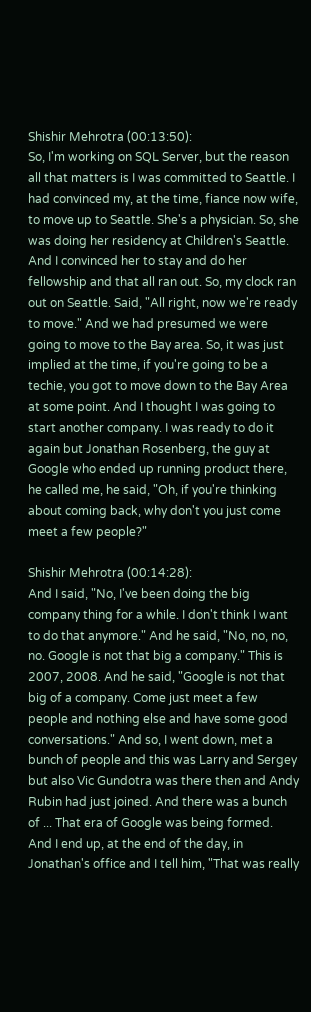Shishir Mehrotra (00:13:50):
So, I'm working on SQL Server, but the reason all that matters is I was committed to Seattle. I had convinced my, at the time, fiance now wife, to move up to Seattle. She's a physician. So, she was doing her residency at Children's Seattle. And I convinced her to stay and do her fellowship and that all ran out. So, my clock ran out on Seattle. Said, "All right, now we're ready to move." And we had presumed we were going to move to the Bay area. So, it was just implied at the time, if you're going to be a techie, you got to move down to the Bay Area at some point. And I thought I was going to start another company. I was ready to do it again but Jonathan Rosenberg, the guy at Google who ended up running product there, he called me, he said, "Oh, if you're thinking about coming back, why don't you just come meet a few people?"

Shishir Mehrotra (00:14:28):
And I said, "No, I've been doing the big company thing for a while. I don't think I want to do that anymore." And he said, "No, no, no, no. Google is not that big a company." This is 2007, 2008. And he said, "Google is not that big of a company. Come just meet a few people and nothing else and have some good conversations." And so, I went down, met a bunch of people and this was Larry and Sergey but also Vic Gundotra was there then and Andy Rubin had just joined. And there was a bunch of ... That era of Google was being formed. And I end up, at the end of the day, in Jonathan's office and I tell him, "That was really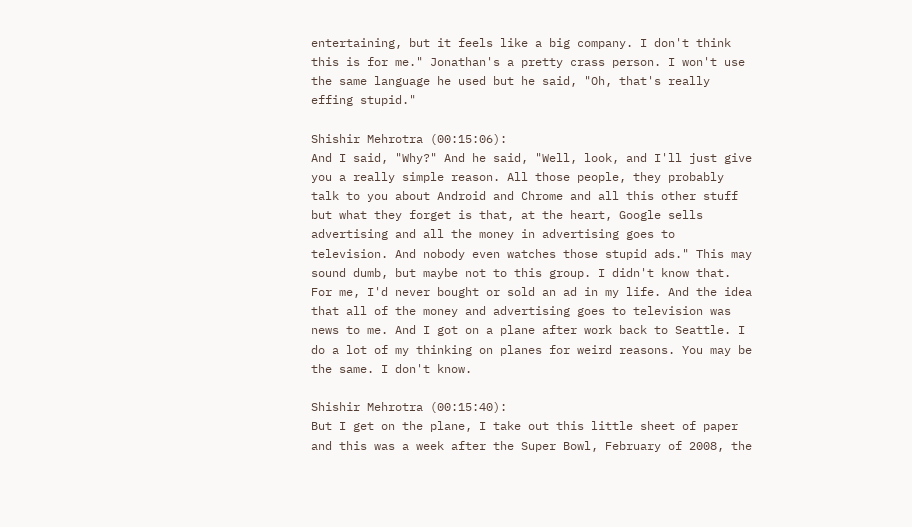entertaining, but it feels like a big company. I don't think this is for me." Jonathan's a pretty crass person. I won't use the same language he used but he said, "Oh, that's really effing stupid."

Shishir Mehrotra (00:15:06):
And I said, "Why?" And he said, "Well, look, and I'll just give you a really simple reason. All those people, they probably talk to you about Android and Chrome and all this other stuff but what they forget is that, at the heart, Google sells advertising and all the money in advertising goes to television. And nobody even watches those stupid ads." This may sound dumb, but maybe not to this group. I didn't know that. For me, I'd never bought or sold an ad in my life. And the idea that all of the money and advertising goes to television was news to me. And I got on a plane after work back to Seattle. I do a lot of my thinking on planes for weird reasons. You may be the same. I don't know.

Shishir Mehrotra (00:15:40):
But I get on the plane, I take out this little sheet of paper and this was a week after the Super Bowl, February of 2008, the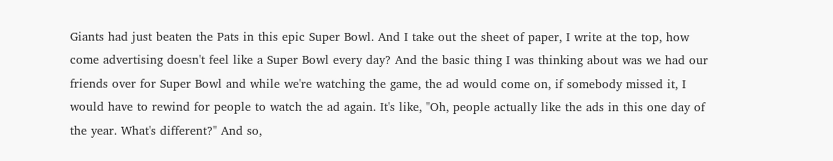Giants had just beaten the Pats in this epic Super Bowl. And I take out the sheet of paper, I write at the top, how come advertising doesn't feel like a Super Bowl every day? And the basic thing I was thinking about was we had our friends over for Super Bowl and while we're watching the game, the ad would come on, if somebody missed it, I would have to rewind for people to watch the ad again. It's like, "Oh, people actually like the ads in this one day of the year. What's different?" And so,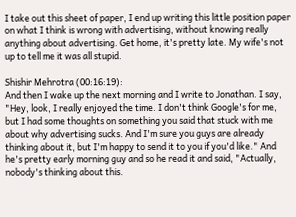I take out this sheet of paper, I end up writing this little position paper on what I think is wrong with advertising, without knowing really anything about advertising. Get home, it's pretty late. My wife's not up to tell me it was all stupid.

Shishir Mehrotra (00:16:19):
And then I wake up the next morning and I write to Jonathan. I say, "Hey, look, I really enjoyed the time. I don't think Google's for me, but I had some thoughts on something you said that stuck with me about why advertising sucks. And I'm sure you guys are already thinking about it, but I'm happy to send it to you if you'd like." And he's pretty early morning guy and so he read it and said, "Actually, nobody's thinking about this.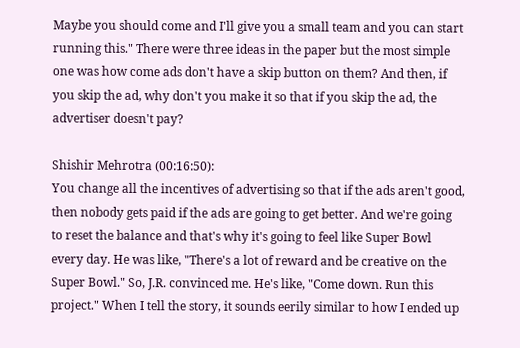Maybe you should come and I'll give you a small team and you can start running this." There were three ideas in the paper but the most simple one was how come ads don't have a skip button on them? And then, if you skip the ad, why don't you make it so that if you skip the ad, the advertiser doesn't pay?

Shishir Mehrotra (00:16:50):
You change all the incentives of advertising so that if the ads aren't good, then nobody gets paid if the ads are going to get better. And we're going to reset the balance and that's why it's going to feel like Super Bowl every day. He was like, "There's a lot of reward and be creative on the Super Bowl." So, J.R. convinced me. He's like, "Come down. Run this project." When I tell the story, it sounds eerily similar to how I ended up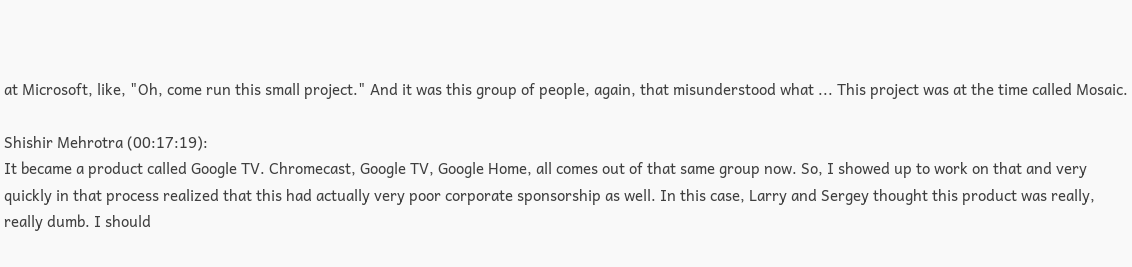at Microsoft, like, "Oh, come run this small project." And it was this group of people, again, that misunderstood what ... This project was at the time called Mosaic.

Shishir Mehrotra (00:17:19):
It became a product called Google TV. Chromecast, Google TV, Google Home, all comes out of that same group now. So, I showed up to work on that and very quickly in that process realized that this had actually very poor corporate sponsorship as well. In this case, Larry and Sergey thought this product was really, really dumb. I should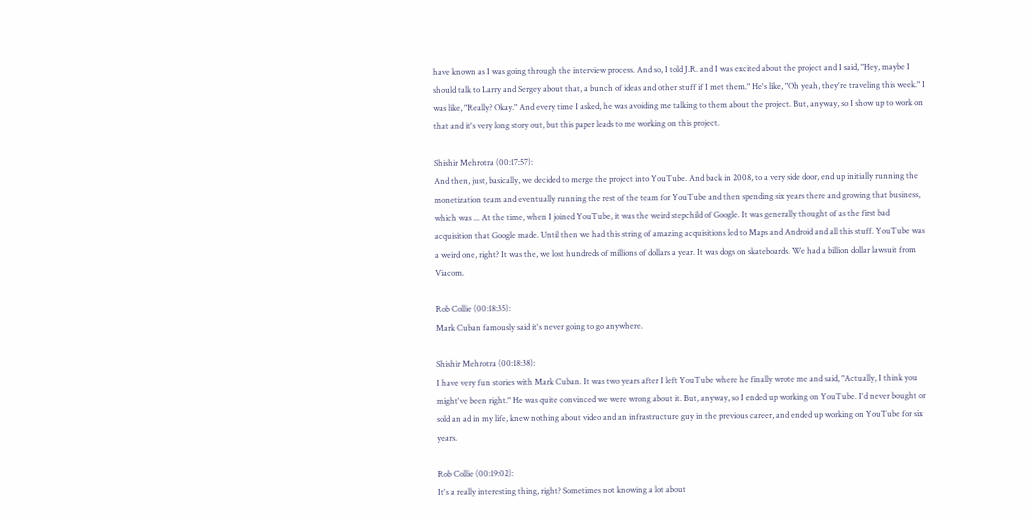have known as I was going through the interview process. And so, I told J.R. and I was excited about the project and I said, "Hey, maybe I should talk to Larry and Sergey about that, a bunch of ideas and other stuff if I met them." He's like, "Oh yeah, they're traveling this week." I was like, "Really? Okay." And every time I asked, he was avoiding me talking to them about the project. But, anyway, so I show up to work on that and it's very long story out, but this paper leads to me working on this project.

Shishir Mehrotra (00:17:57):
And then, just, basically, we decided to merge the project into YouTube. And back in 2008, to a very side door, end up initially running the monetization team and eventually running the rest of the team for YouTube and then spending six years there and growing that business, which was ... At the time, when I joined YouTube, it was the weird stepchild of Google. It was generally thought of as the first bad acquisition that Google made. Until then we had this string of amazing acquisitions led to Maps and Android and all this stuff. YouTube was a weird one, right? It was the, we lost hundreds of millions of dollars a year. It was dogs on skateboards. We had a billion dollar lawsuit from Viacom.

Rob Collie (00:18:35):
Mark Cuban famously said it's never going to go anywhere.

Shishir Mehrotra (00:18:38):
I have very fun stories with Mark Cuban. It was two years after I left YouTube where he finally wrote me and said, "Actually, I think you might've been right." He was quite convinced we were wrong about it. But, anyway, so I ended up working on YouTube. I'd never bought or sold an ad in my life, knew nothing about video and an infrastructure guy in the previous career, and ended up working on YouTube for six years.

Rob Collie (00:19:02):
It's a really interesting thing, right? Sometimes not knowing a lot about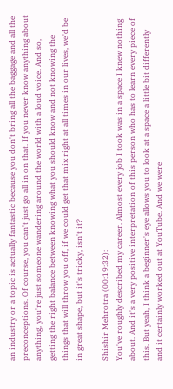an industry or a topic is actually fantastic because you don't bring all the baggage and all the preconceptions. Of course, you can't just go all in on that. If you never know anything about anything, you're just someone wandering around the world with a loud voice. And so, getting the right balance between knowing what you should know and not knowing the things that will throw you off, if we could get that mix right at all times in our lives, we'd be in great shape, but it's tricky, isn't it?

Shishir Mehrotra (00:19:32):
You've roughly described my career. Almost every job I took was in a space I knew nothing about. And it's a very positive interpretation of this person who has to learn every piece of this. But yeah, I think a beginner's eye allows you to look at a space a little bit differently and it certainly worked out at YouTube. And we were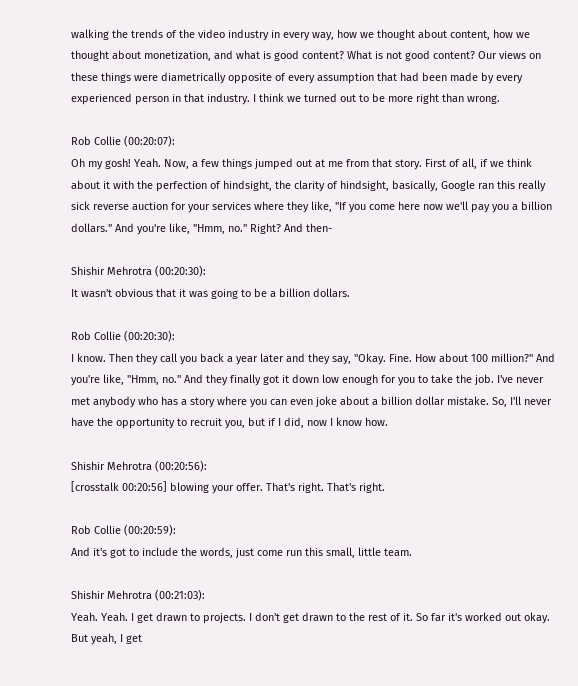walking the trends of the video industry in every way, how we thought about content, how we thought about monetization, and what is good content? What is not good content? Our views on these things were diametrically opposite of every assumption that had been made by every experienced person in that industry. I think we turned out to be more right than wrong.

Rob Collie (00:20:07):
Oh my gosh! Yeah. Now, a few things jumped out at me from that story. First of all, if we think about it with the perfection of hindsight, the clarity of hindsight, basically, Google ran this really sick reverse auction for your services where they like, "If you come here now we'll pay you a billion dollars." And you're like, "Hmm, no." Right? And then-

Shishir Mehrotra (00:20:30):
It wasn't obvious that it was going to be a billion dollars.

Rob Collie (00:20:30):
I know. Then they call you back a year later and they say, "Okay. Fine. How about 100 million?" And you're like, "Hmm, no." And they finally got it down low enough for you to take the job. I've never met anybody who has a story where you can even joke about a billion dollar mistake. So, I'll never have the opportunity to recruit you, but if I did, now I know how.

Shishir Mehrotra (00:20:56):
[crosstalk 00:20:56] blowing your offer. That's right. That's right.

Rob Collie (00:20:59):
And it's got to include the words, just come run this small, little team.

Shishir Mehrotra (00:21:03):
Yeah. Yeah. I get drawn to projects. I don't get drawn to the rest of it. So far it's worked out okay. But yeah, I get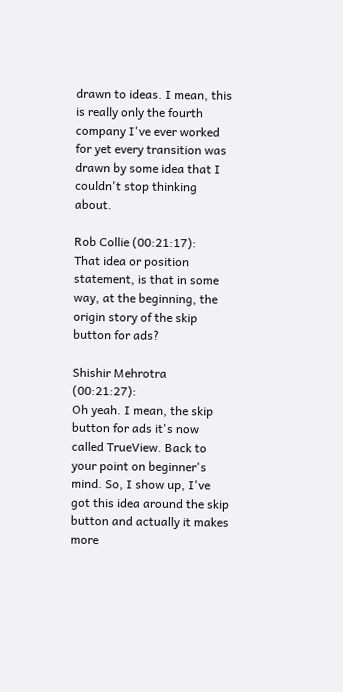drawn to ideas. I mean, this is really only the fourth company I've ever worked for yet every transition was drawn by some idea that I couldn't stop thinking about.

Rob Collie (00:21:17):
That idea or position statement, is that in some way, at the beginning, the origin story of the skip button for ads?

Shishir Mehrotra (00:21:27):
Oh yeah. I mean, the skip button for ads it's now called TrueView. Back to your point on beginner's mind. So, I show up, I've got this idea around the skip button and actually it makes more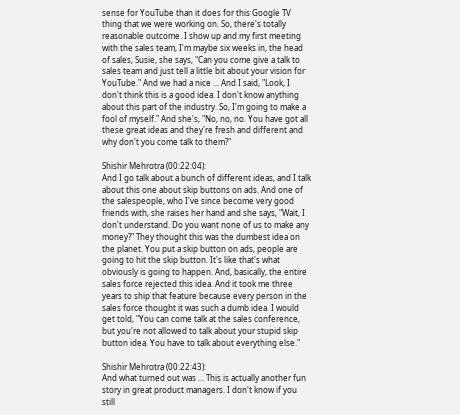sense for YouTube than it does for this Google TV thing that we were working on. So, there's totally reasonable outcome. I show up and my first meeting with the sales team, I'm maybe six weeks in, the head of sales, Susie, she says, "Can you come give a talk to sales team and just tell a little bit about your vision for YouTube." And we had a nice ... And I said, "Look, I don't think this is a good idea. I don't know anything about this part of the industry. So, I'm going to make a fool of myself." And she's, "No, no, no. You have got all these great ideas and they're fresh and different and why don't you come talk to them?"

Shishir Mehrotra (00:22:04):
And I go talk about a bunch of different ideas, and I talk about this one about skip buttons on ads. And one of the salespeople, who I've since become very good friends with, she raises her hand and she says, "Wait, I don't understand. Do you want none of us to make any money?" They thought this was the dumbest idea on the planet. You put a skip button on ads, people are going to hit the skip button. It's like that's what obviously is going to happen. And, basically, the entire sales force rejected this idea. And it took me three years to ship that feature because every person in the sales force thought it was such a dumb idea. I would get told, "You can come talk at the sales conference, but you're not allowed to talk about your stupid skip button idea. You have to talk about everything else."

Shishir Mehrotra (00:22:43):
And what turned out was ... This is actually another fun story in great product managers. I don't know if you still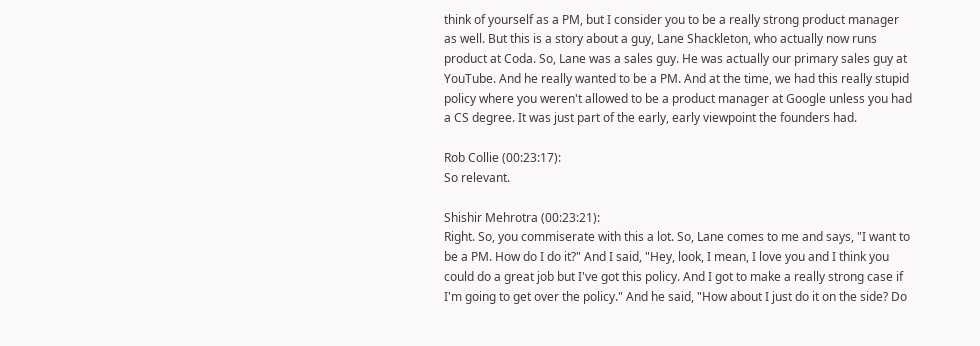think of yourself as a PM, but I consider you to be a really strong product manager as well. But this is a story about a guy, Lane Shackleton, who actually now runs product at Coda. So, Lane was a sales guy. He was actually our primary sales guy at YouTube. And he really wanted to be a PM. And at the time, we had this really stupid policy where you weren't allowed to be a product manager at Google unless you had a CS degree. It was just part of the early, early viewpoint the founders had.

Rob Collie (00:23:17):
So relevant.

Shishir Mehrotra (00:23:21):
Right. So, you commiserate with this a lot. So, Lane comes to me and says, "I want to be a PM. How do I do it?" And I said, "Hey, look, I mean, I love you and I think you could do a great job but I've got this policy. And I got to make a really strong case if I'm going to get over the policy." And he said, "How about I just do it on the side? Do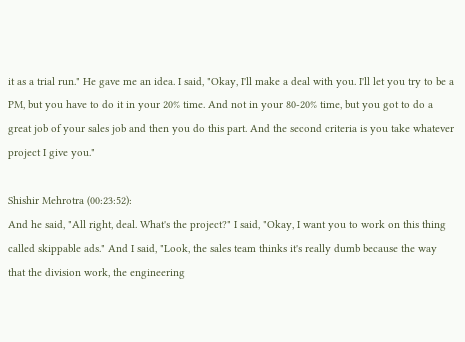it as a trial run." He gave me an idea. I said, "Okay, I'll make a deal with you. I'll let you try to be a PM, but you have to do it in your 20% time. And not in your 80-20% time, but you got to do a great job of your sales job and then you do this part. And the second criteria is you take whatever project I give you."

Shishir Mehrotra (00:23:52):
And he said, "All right, deal. What's the project?" I said, "Okay, I want you to work on this thing called skippable ads." And I said, "Look, the sales team thinks it's really dumb because the way that the division work, the engineering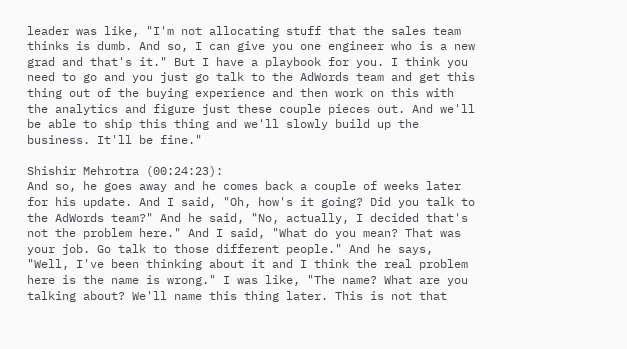leader was like, "I'm not allocating stuff that the sales team thinks is dumb. And so, I can give you one engineer who is a new grad and that's it." But I have a playbook for you. I think you need to go and you just go talk to the AdWords team and get this thing out of the buying experience and then work on this with the analytics and figure just these couple pieces out. And we'll be able to ship this thing and we'll slowly build up the business. It'll be fine."

Shishir Mehrotra (00:24:23):
And so, he goes away and he comes back a couple of weeks later for his update. And I said, "Oh, how's it going? Did you talk to the AdWords team?" And he said, "No, actually, I decided that's not the problem here." And I said, "What do you mean? That was your job. Go talk to those different people." And he says, "Well, I've been thinking about it and I think the real problem here is the name is wrong." I was like, "The name? What are you talking about? We'll name this thing later. This is not that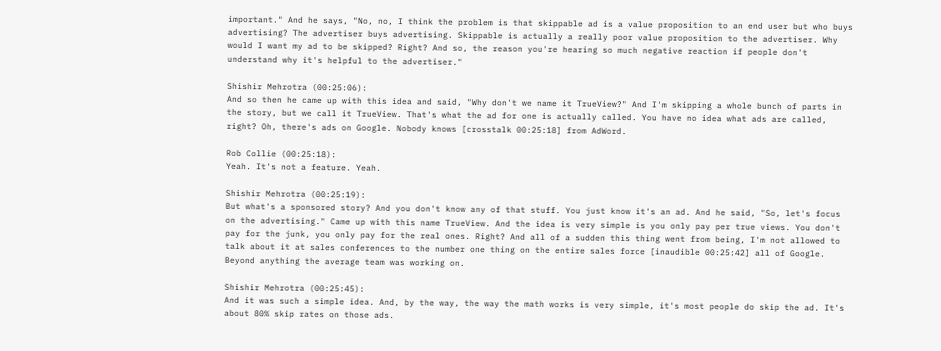important." And he says, "No, no, I think the problem is that skippable ad is a value proposition to an end user but who buys advertising? The advertiser buys advertising. Skippable is actually a really poor value proposition to the advertiser. Why would I want my ad to be skipped? Right? And so, the reason you're hearing so much negative reaction if people don't understand why it's helpful to the advertiser."

Shishir Mehrotra (00:25:06):
And so then he came up with this idea and said, "Why don't we name it TrueView?" And I'm skipping a whole bunch of parts in the story, but we call it TrueView. That's what the ad for one is actually called. You have no idea what ads are called, right? Oh, there's ads on Google. Nobody knows [crosstalk 00:25:18] from AdWord.

Rob Collie (00:25:18):
Yeah. It's not a feature. Yeah.

Shishir Mehrotra (00:25:19):
But what's a sponsored story? And you don't know any of that stuff. You just know it's an ad. And he said, "So, let's focus on the advertising." Came up with this name TrueView. And the idea is very simple is you only pay per true views. You don't pay for the junk, you only pay for the real ones. Right? And all of a sudden this thing went from being, I'm not allowed to talk about it at sales conferences to the number one thing on the entire sales force [inaudible 00:25:42] all of Google. Beyond anything the average team was working on.

Shishir Mehrotra (00:25:45):
And it was such a simple idea. And, by the way, the way the math works is very simple, it's most people do skip the ad. It's about 80% skip rates on those ads.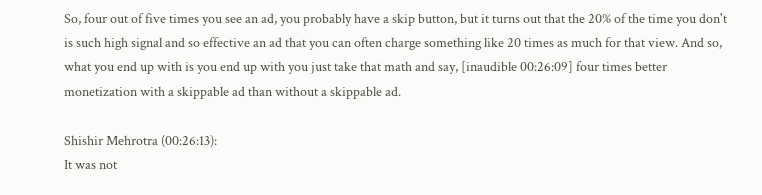So, four out of five times you see an ad, you probably have a skip button, but it turns out that the 20% of the time you don't is such high signal and so effective an ad that you can often charge something like 20 times as much for that view. And so, what you end up with is you end up with you just take that math and say, [inaudible 00:26:09] four times better monetization with a skippable ad than without a skippable ad.

Shishir Mehrotra (00:26:13):
It was not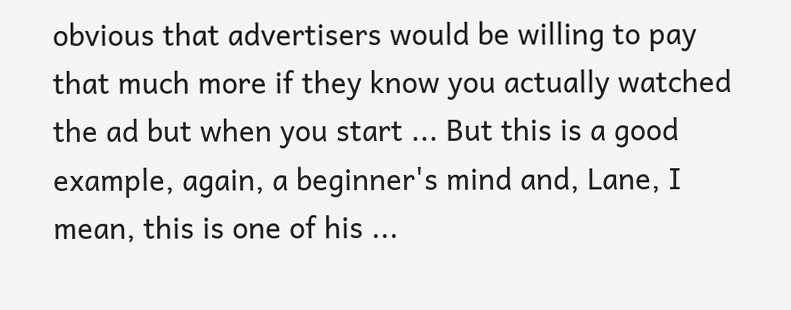obvious that advertisers would be willing to pay that much more if they know you actually watched the ad but when you start ... But this is a good example, again, a beginner's mind and, Lane, I mean, this is one of his ...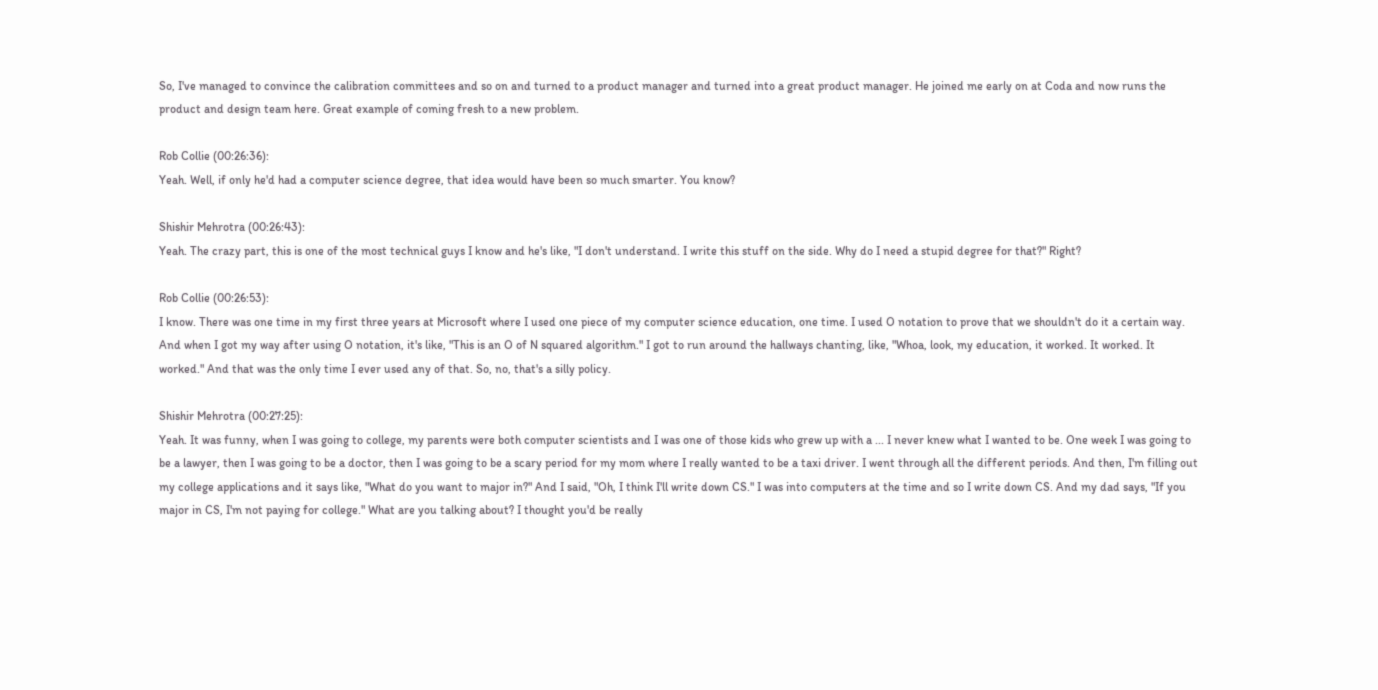So, I've managed to convince the calibration committees and so on and turned to a product manager and turned into a great product manager. He joined me early on at Coda and now runs the product and design team here. Great example of coming fresh to a new problem.

Rob Collie (00:26:36):
Yeah. Well, if only he'd had a computer science degree, that idea would have been so much smarter. You know?

Shishir Mehrotra (00:26:43):
Yeah. The crazy part, this is one of the most technical guys I know and he's like, "I don't understand. I write this stuff on the side. Why do I need a stupid degree for that?" Right?

Rob Collie (00:26:53):
I know. There was one time in my first three years at Microsoft where I used one piece of my computer science education, one time. I used O notation to prove that we shouldn't do it a certain way. And when I got my way after using O notation, it's like, "This is an O of N squared algorithm." I got to run around the hallways chanting, like, "Whoa, look, my education, it worked. It worked. It worked." And that was the only time I ever used any of that. So, no, that's a silly policy.

Shishir Mehrotra (00:27:25):
Yeah. It was funny, when I was going to college, my parents were both computer scientists and I was one of those kids who grew up with a ... I never knew what I wanted to be. One week I was going to be a lawyer, then I was going to be a doctor, then I was going to be a scary period for my mom where I really wanted to be a taxi driver. I went through all the different periods. And then, I'm filling out my college applications and it says like, "What do you want to major in?" And I said, "Oh, I think I'll write down CS." I was into computers at the time and so I write down CS. And my dad says, "If you major in CS, I'm not paying for college." What are you talking about? I thought you'd be really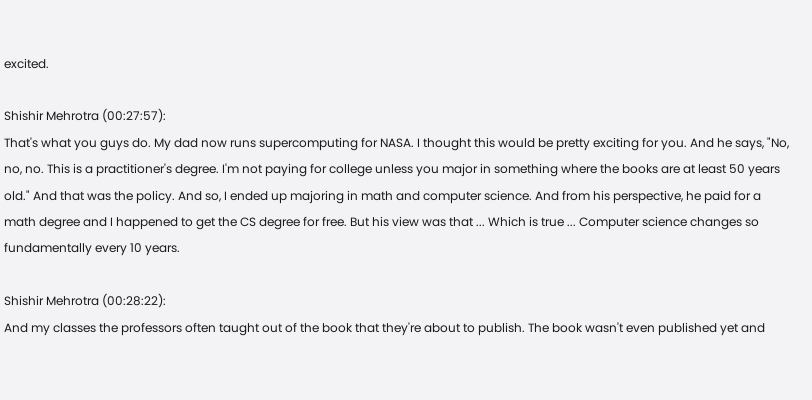excited.

Shishir Mehrotra (00:27:57):
That's what you guys do. My dad now runs supercomputing for NASA. I thought this would be pretty exciting for you. And he says, "No, no, no. This is a practitioner's degree. I'm not paying for college unless you major in something where the books are at least 50 years old." And that was the policy. And so, I ended up majoring in math and computer science. And from his perspective, he paid for a math degree and I happened to get the CS degree for free. But his view was that ... Which is true ... Computer science changes so fundamentally every 10 years.

Shishir Mehrotra (00:28:22):
And my classes the professors often taught out of the book that they're about to publish. The book wasn't even published yet and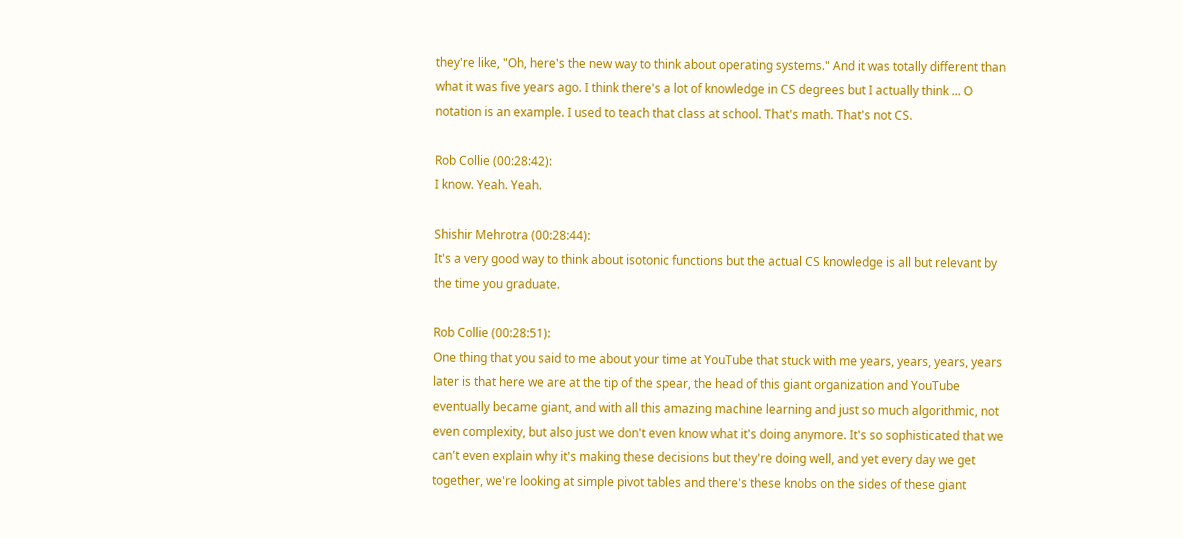they're like, "Oh, here's the new way to think about operating systems." And it was totally different than what it was five years ago. I think there's a lot of knowledge in CS degrees but I actually think ... O notation is an example. I used to teach that class at school. That's math. That's not CS.

Rob Collie (00:28:42):
I know. Yeah. Yeah.

Shishir Mehrotra (00:28:44):
It's a very good way to think about isotonic functions but the actual CS knowledge is all but relevant by the time you graduate.

Rob Collie (00:28:51):
One thing that you said to me about your time at YouTube that stuck with me years, years, years, years later is that here we are at the tip of the spear, the head of this giant organization and YouTube eventually became giant, and with all this amazing machine learning and just so much algorithmic, not even complexity, but also just we don't even know what it's doing anymore. It's so sophisticated that we can't even explain why it's making these decisions but they're doing well, and yet every day we get together, we're looking at simple pivot tables and there's these knobs on the sides of these giant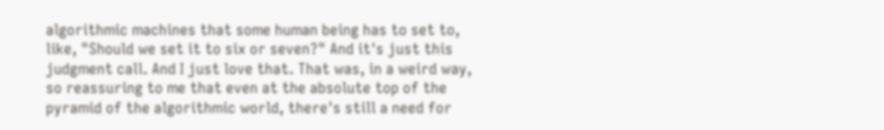algorithmic machines that some human being has to set to, like, "Should we set it to six or seven?" And it's just this judgment call. And I just love that. That was, in a weird way, so reassuring to me that even at the absolute top of the pyramid of the algorithmic world, there's still a need for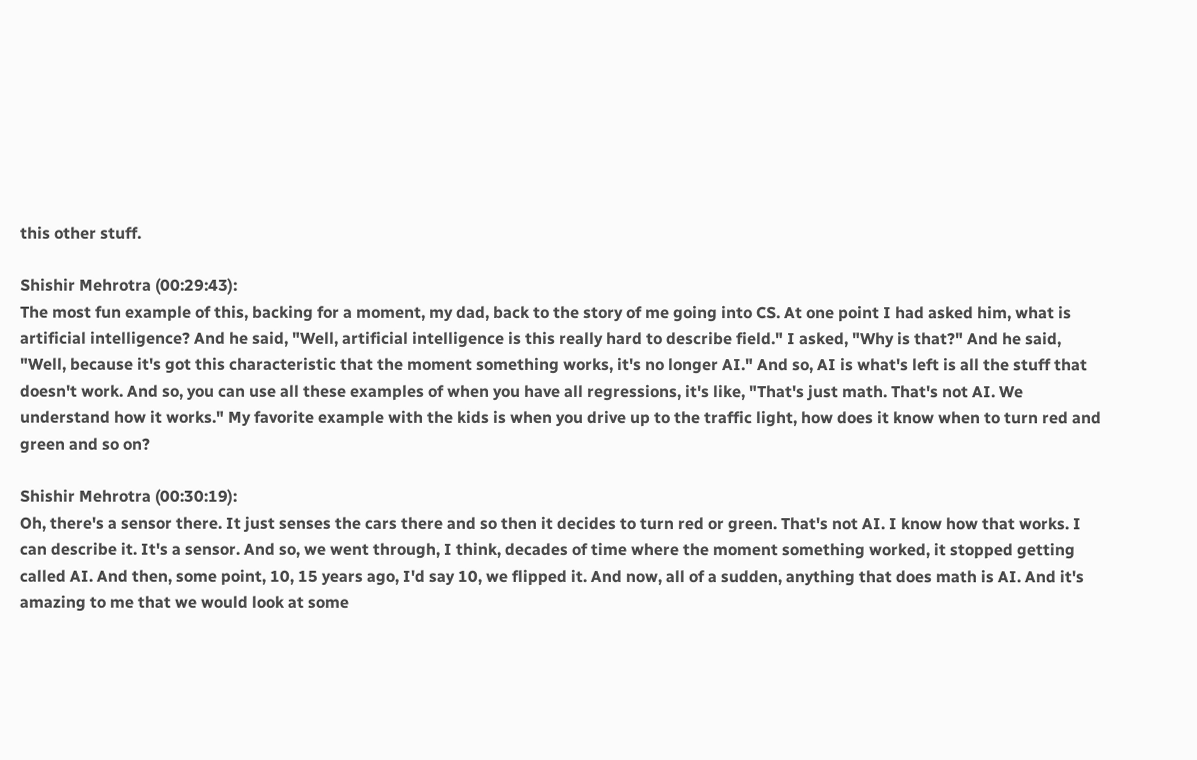this other stuff.

Shishir Mehrotra (00:29:43):
The most fun example of this, backing for a moment, my dad, back to the story of me going into CS. At one point I had asked him, what is artificial intelligence? And he said, "Well, artificial intelligence is this really hard to describe field." I asked, "Why is that?" And he said, "Well, because it's got this characteristic that the moment something works, it's no longer AI." And so, AI is what's left is all the stuff that doesn't work. And so, you can use all these examples of when you have all regressions, it's like, "That's just math. That's not AI. We understand how it works." My favorite example with the kids is when you drive up to the traffic light, how does it know when to turn red and green and so on?

Shishir Mehrotra (00:30:19):
Oh, there's a sensor there. It just senses the cars there and so then it decides to turn red or green. That's not AI. I know how that works. I can describe it. It's a sensor. And so, we went through, I think, decades of time where the moment something worked, it stopped getting called AI. And then, some point, 10, 15 years ago, I'd say 10, we flipped it. And now, all of a sudden, anything that does math is AI. And it's amazing to me that we would look at some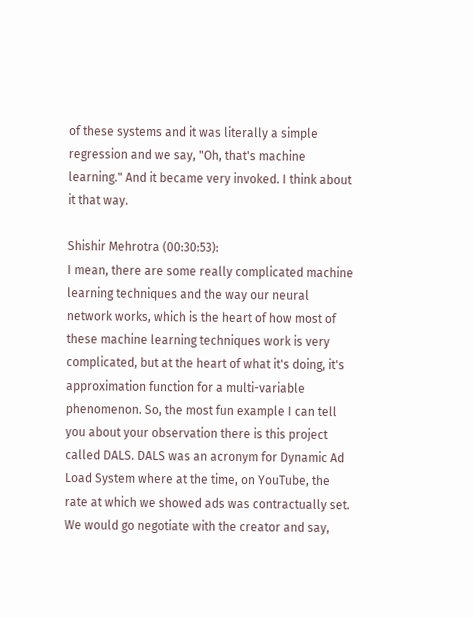of these systems and it was literally a simple regression and we say, "Oh, that's machine learning." And it became very invoked. I think about it that way.

Shishir Mehrotra (00:30:53):
I mean, there are some really complicated machine learning techniques and the way our neural network works, which is the heart of how most of these machine learning techniques work is very complicated, but at the heart of what it's doing, it's approximation function for a multi-variable phenomenon. So, the most fun example I can tell you about your observation there is this project called DALS. DALS was an acronym for Dynamic Ad Load System where at the time, on YouTube, the rate at which we showed ads was contractually set. We would go negotiate with the creator and say,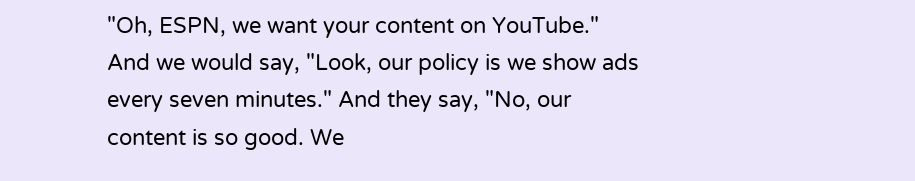"Oh, ESPN, we want your content on YouTube." And we would say, "Look, our policy is we show ads every seven minutes." And they say, "No, our content is so good. We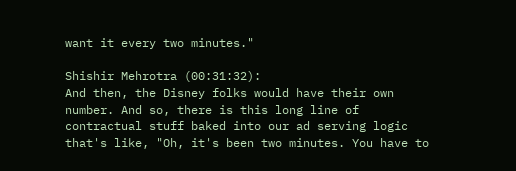want it every two minutes."

Shishir Mehrotra (00:31:32):
And then, the Disney folks would have their own number. And so, there is this long line of contractual stuff baked into our ad serving logic that's like, "Oh, it's been two minutes. You have to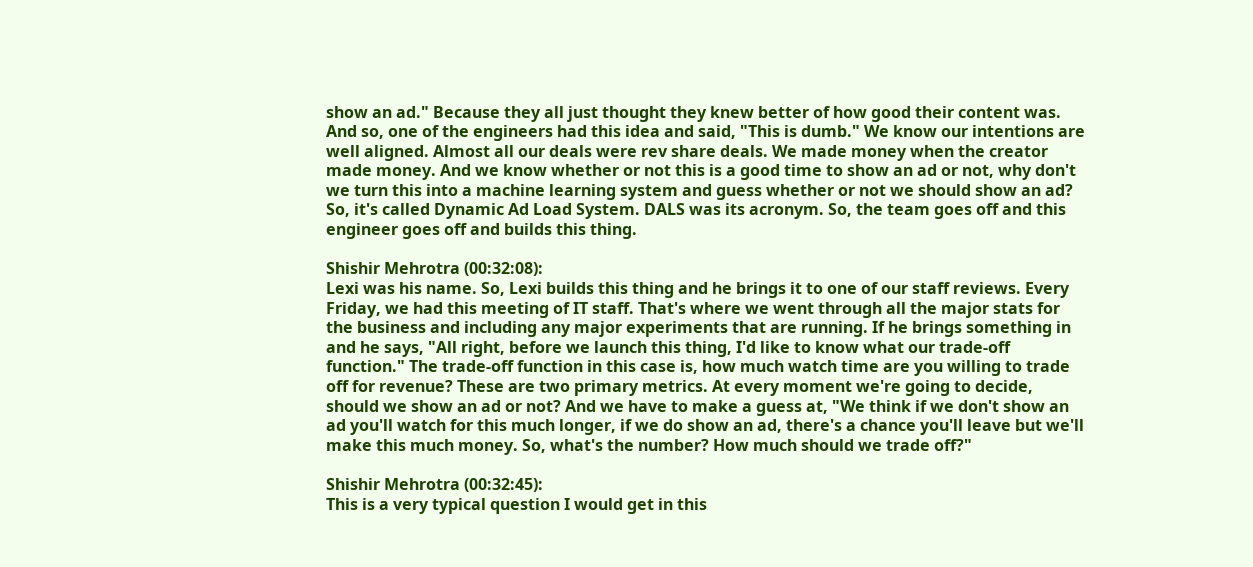show an ad." Because they all just thought they knew better of how good their content was. And so, one of the engineers had this idea and said, "This is dumb." We know our intentions are well aligned. Almost all our deals were rev share deals. We made money when the creator made money. And we know whether or not this is a good time to show an ad or not, why don't we turn this into a machine learning system and guess whether or not we should show an ad? So, it's called Dynamic Ad Load System. DALS was its acronym. So, the team goes off and this engineer goes off and builds this thing.

Shishir Mehrotra (00:32:08):
Lexi was his name. So, Lexi builds this thing and he brings it to one of our staff reviews. Every Friday, we had this meeting of IT staff. That's where we went through all the major stats for the business and including any major experiments that are running. If he brings something in and he says, "All right, before we launch this thing, I'd like to know what our trade-off function." The trade-off function in this case is, how much watch time are you willing to trade off for revenue? These are two primary metrics. At every moment we're going to decide, should we show an ad or not? And we have to make a guess at, "We think if we don't show an ad you'll watch for this much longer, if we do show an ad, there's a chance you'll leave but we'll make this much money. So, what's the number? How much should we trade off?"

Shishir Mehrotra (00:32:45):
This is a very typical question I would get in this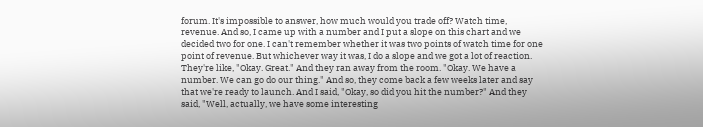forum. It's impossible to answer, how much would you trade off? Watch time, revenue. And so, I came up with a number and I put a slope on this chart and we decided two for one. I can't remember whether it was two points of watch time for one point of revenue. But whichever way it was, I do a slope and we got a lot of reaction. They're like, "Okay. Great." And they ran away from the room. "Okay. We have a number. We can go do our thing." And so, they come back a few weeks later and say that we're ready to launch. And I said, "Okay, so did you hit the number?" And they said, "Well, actually, we have some interesting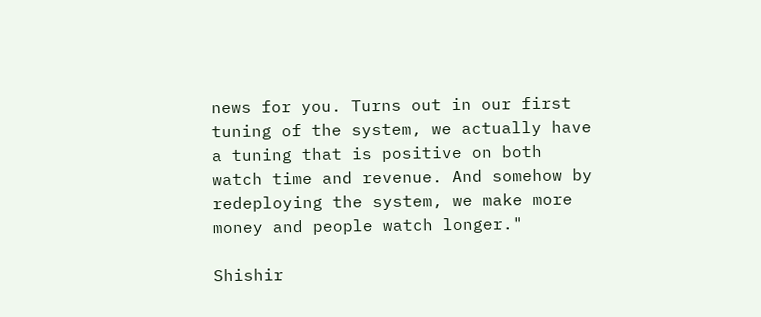news for you. Turns out in our first tuning of the system, we actually have a tuning that is positive on both watch time and revenue. And somehow by redeploying the system, we make more money and people watch longer."

Shishir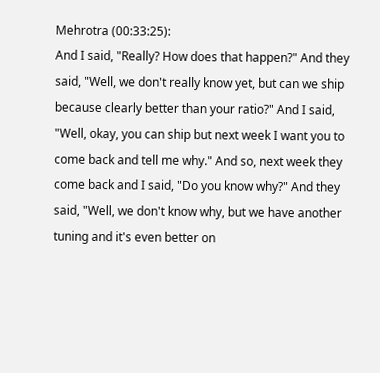Mehrotra (00:33:25):
And I said, "Really? How does that happen?" And they said, "Well, we don't really know yet, but can we ship because clearly better than your ratio?" And I said, "Well, okay, you can ship but next week I want you to come back and tell me why." And so, next week they come back and I said, "Do you know why?" And they said, "Well, we don't know why, but we have another tuning and it's even better on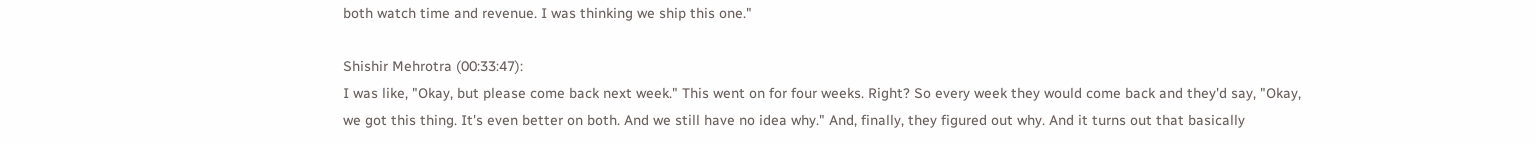both watch time and revenue. I was thinking we ship this one."

Shishir Mehrotra (00:33:47):
I was like, "Okay, but please come back next week." This went on for four weeks. Right? So every week they would come back and they'd say, "Okay, we got this thing. It's even better on both. And we still have no idea why." And, finally, they figured out why. And it turns out that basically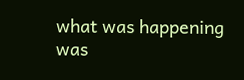what was happening was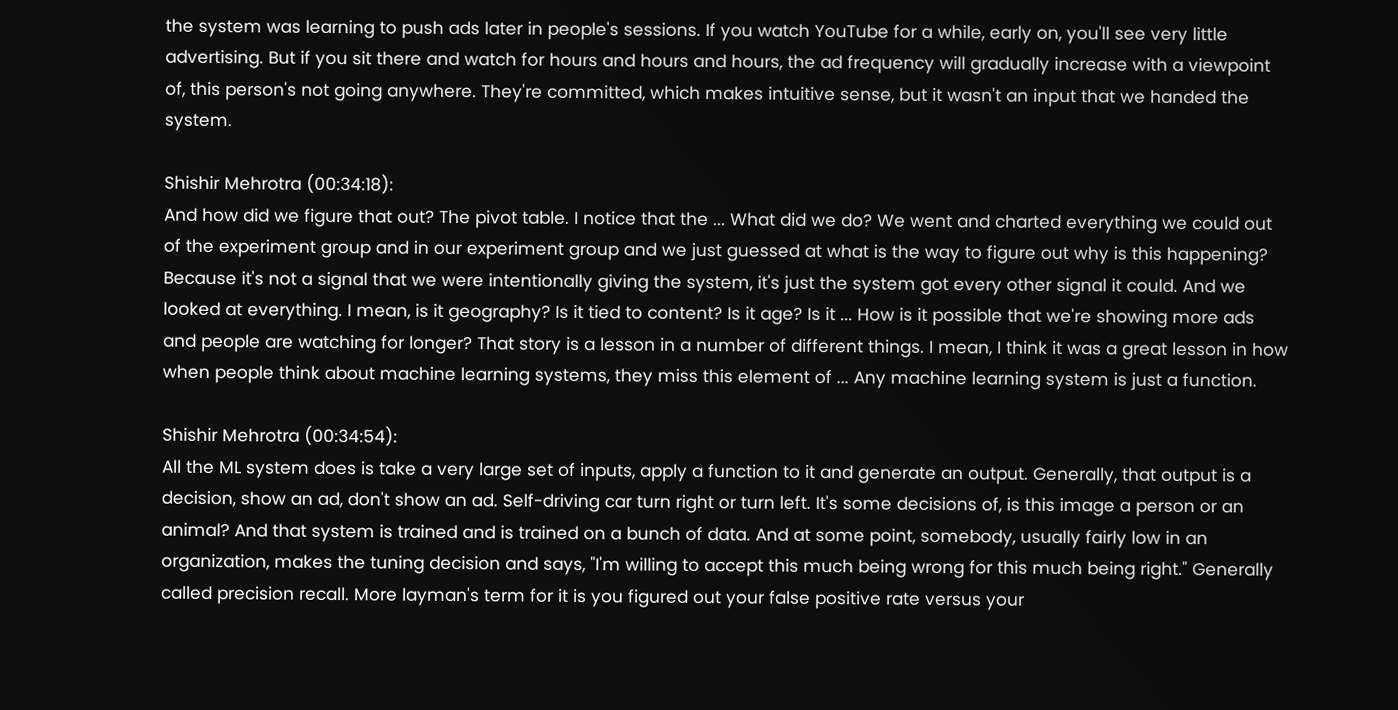the system was learning to push ads later in people's sessions. If you watch YouTube for a while, early on, you'll see very little advertising. But if you sit there and watch for hours and hours and hours, the ad frequency will gradually increase with a viewpoint of, this person's not going anywhere. They're committed, which makes intuitive sense, but it wasn't an input that we handed the system.

Shishir Mehrotra (00:34:18):
And how did we figure that out? The pivot table. I notice that the ... What did we do? We went and charted everything we could out of the experiment group and in our experiment group and we just guessed at what is the way to figure out why is this happening? Because it's not a signal that we were intentionally giving the system, it's just the system got every other signal it could. And we looked at everything. I mean, is it geography? Is it tied to content? Is it age? Is it ... How is it possible that we're showing more ads and people are watching for longer? That story is a lesson in a number of different things. I mean, I think it was a great lesson in how when people think about machine learning systems, they miss this element of ... Any machine learning system is just a function.

Shishir Mehrotra (00:34:54):
All the ML system does is take a very large set of inputs, apply a function to it and generate an output. Generally, that output is a decision, show an ad, don't show an ad. Self-driving car turn right or turn left. It's some decisions of, is this image a person or an animal? And that system is trained and is trained on a bunch of data. And at some point, somebody, usually fairly low in an organization, makes the tuning decision and says, "I'm willing to accept this much being wrong for this much being right." Generally called precision recall. More layman's term for it is you figured out your false positive rate versus your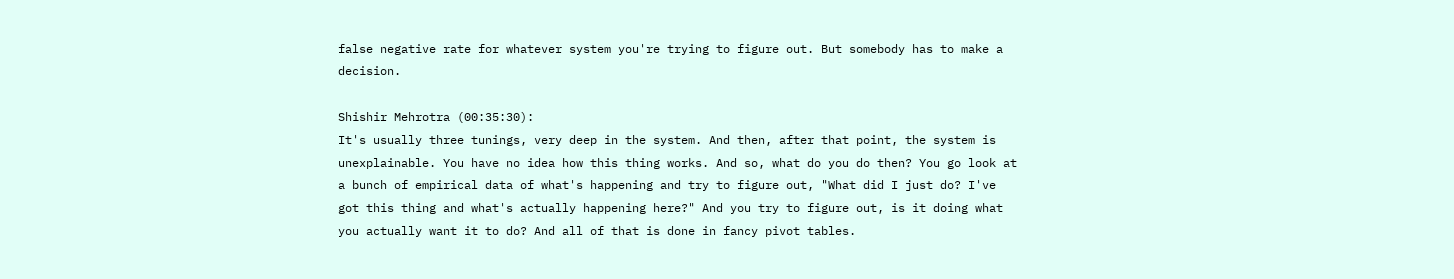false negative rate for whatever system you're trying to figure out. But somebody has to make a decision.

Shishir Mehrotra (00:35:30):
It's usually three tunings, very deep in the system. And then, after that point, the system is unexplainable. You have no idea how this thing works. And so, what do you do then? You go look at a bunch of empirical data of what's happening and try to figure out, "What did I just do? I've got this thing and what's actually happening here?" And you try to figure out, is it doing what you actually want it to do? And all of that is done in fancy pivot tables.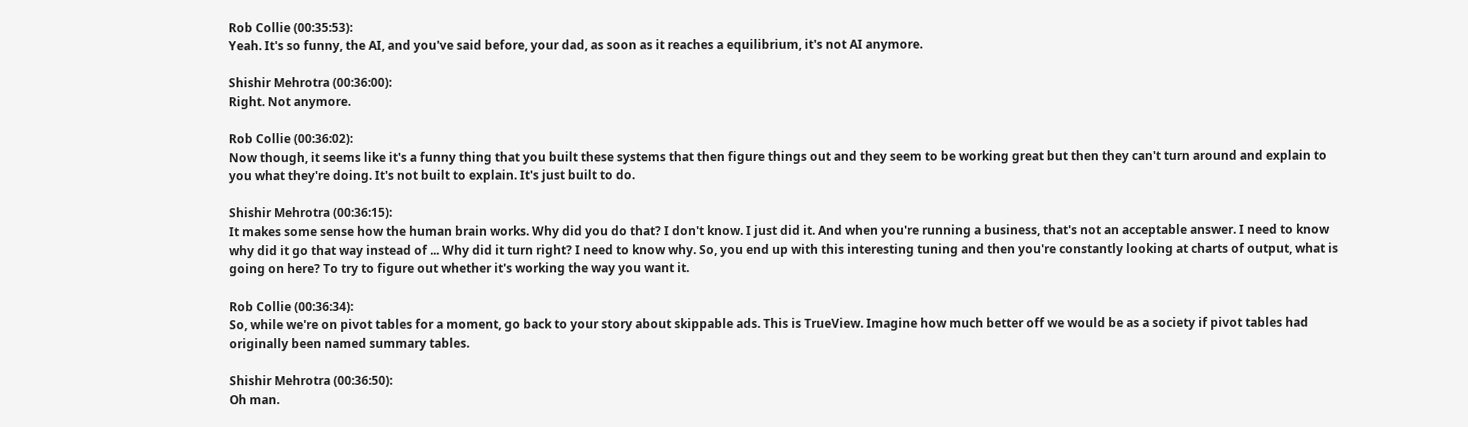Rob Collie (00:35:53):
Yeah. It's so funny, the AI, and you've said before, your dad, as soon as it reaches a equilibrium, it's not AI anymore.

Shishir Mehrotra (00:36:00):
Right. Not anymore.

Rob Collie (00:36:02):
Now though, it seems like it's a funny thing that you built these systems that then figure things out and they seem to be working great but then they can't turn around and explain to you what they're doing. It's not built to explain. It's just built to do.

Shishir Mehrotra (00:36:15):
It makes some sense how the human brain works. Why did you do that? I don't know. I just did it. And when you're running a business, that's not an acceptable answer. I need to know why did it go that way instead of ... Why did it turn right? I need to know why. So, you end up with this interesting tuning and then you're constantly looking at charts of output, what is going on here? To try to figure out whether it's working the way you want it.

Rob Collie (00:36:34):
So, while we're on pivot tables for a moment, go back to your story about skippable ads. This is TrueView. Imagine how much better off we would be as a society if pivot tables had originally been named summary tables.

Shishir Mehrotra (00:36:50):
Oh man.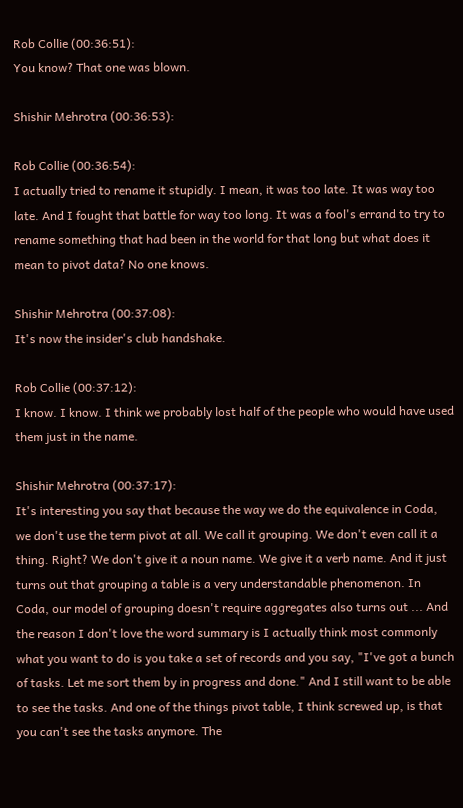Rob Collie (00:36:51):
You know? That one was blown.

Shishir Mehrotra (00:36:53):

Rob Collie (00:36:54):
I actually tried to rename it stupidly. I mean, it was too late. It was way too late. And I fought that battle for way too long. It was a fool's errand to try to rename something that had been in the world for that long but what does it mean to pivot data? No one knows.

Shishir Mehrotra (00:37:08):
It's now the insider's club handshake.

Rob Collie (00:37:12):
I know. I know. I think we probably lost half of the people who would have used them just in the name.

Shishir Mehrotra (00:37:17):
It's interesting you say that because the way we do the equivalence in Coda, we don't use the term pivot at all. We call it grouping. We don't even call it a thing. Right? We don't give it a noun name. We give it a verb name. And it just turns out that grouping a table is a very understandable phenomenon. In Coda, our model of grouping doesn't require aggregates also turns out ... And the reason I don't love the word summary is I actually think most commonly what you want to do is you take a set of records and you say, "I've got a bunch of tasks. Let me sort them by in progress and done." And I still want to be able to see the tasks. And one of the things pivot table, I think screwed up, is that you can't see the tasks anymore. The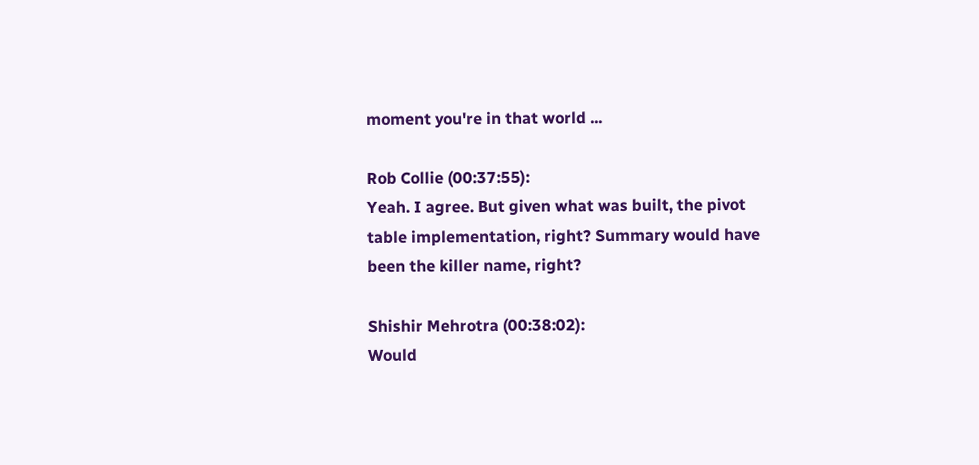moment you're in that world ...

Rob Collie (00:37:55):
Yeah. I agree. But given what was built, the pivot table implementation, right? Summary would have been the killer name, right?

Shishir Mehrotra (00:38:02):
Would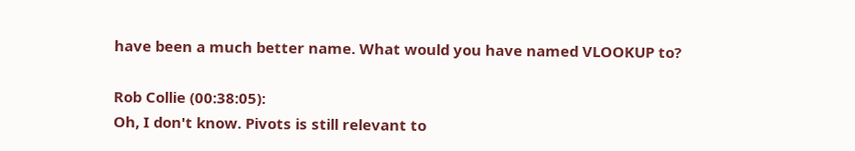have been a much better name. What would you have named VLOOKUP to?

Rob Collie (00:38:05):
Oh, I don't know. Pivots is still relevant to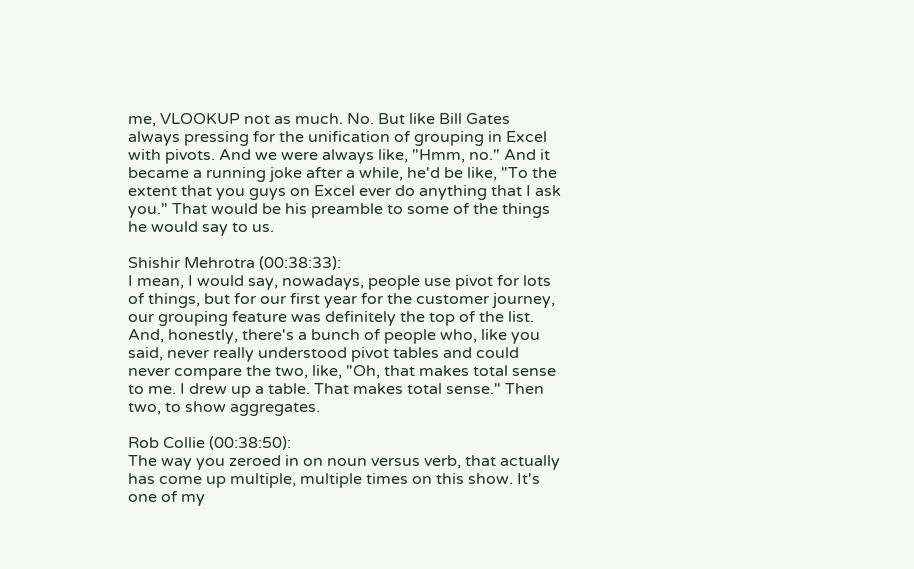me, VLOOKUP not as much. No. But like Bill Gates always pressing for the unification of grouping in Excel with pivots. And we were always like, "Hmm, no." And it became a running joke after a while, he'd be like, "To the extent that you guys on Excel ever do anything that I ask you." That would be his preamble to some of the things he would say to us.

Shishir Mehrotra (00:38:33):
I mean, I would say, nowadays, people use pivot for lots of things, but for our first year for the customer journey, our grouping feature was definitely the top of the list. And, honestly, there's a bunch of people who, like you said, never really understood pivot tables and could never compare the two, like, "Oh, that makes total sense to me. I drew up a table. That makes total sense." Then two, to show aggregates.

Rob Collie (00:38:50):
The way you zeroed in on noun versus verb, that actually has come up multiple, multiple times on this show. It's one of my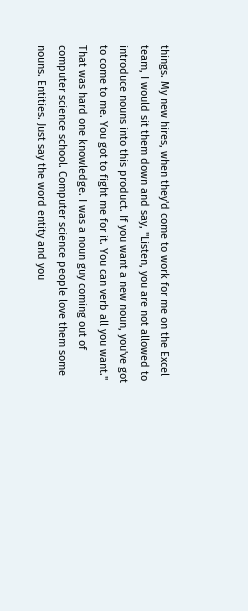things. My new hires, when they'd come to work for me on the Excel team, I would sit them down and say, "Listen, you are not allowed to introduce nouns into this product. If you want a new noun, you've got to come to me. You got to fight me for it. You can verb all you want." That was hard one knowledge. I was a noun guy coming out of computer science school. Computer science people love them some nouns. Entities. Just say the word entity and you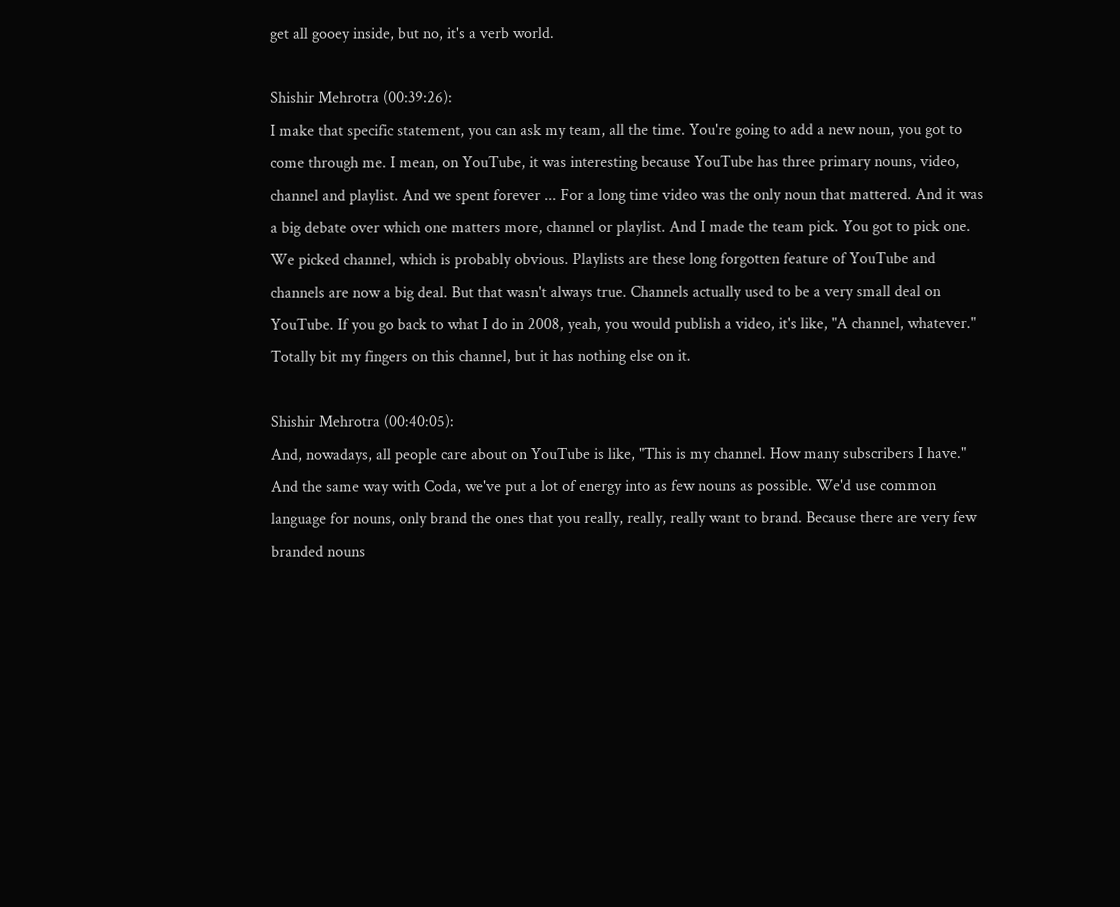get all gooey inside, but no, it's a verb world.

Shishir Mehrotra (00:39:26):
I make that specific statement, you can ask my team, all the time. You're going to add a new noun, you got to come through me. I mean, on YouTube, it was interesting because YouTube has three primary nouns, video, channel and playlist. And we spent forever ... For a long time video was the only noun that mattered. And it was a big debate over which one matters more, channel or playlist. And I made the team pick. You got to pick one. We picked channel, which is probably obvious. Playlists are these long forgotten feature of YouTube and channels are now a big deal. But that wasn't always true. Channels actually used to be a very small deal on YouTube. If you go back to what I do in 2008, yeah, you would publish a video, it's like, "A channel, whatever." Totally bit my fingers on this channel, but it has nothing else on it.

Shishir Mehrotra (00:40:05):
And, nowadays, all people care about on YouTube is like, "This is my channel. How many subscribers I have." And the same way with Coda, we've put a lot of energy into as few nouns as possible. We'd use common language for nouns, only brand the ones that you really, really, really want to brand. Because there are very few branded nouns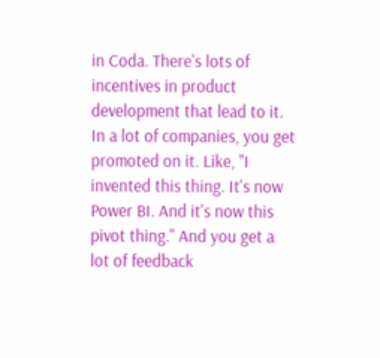in Coda. There's lots of incentives in product development that lead to it. In a lot of companies, you get promoted on it. Like, "I invented this thing. It's now Power BI. And it's now this pivot thing." And you get a lot of feedback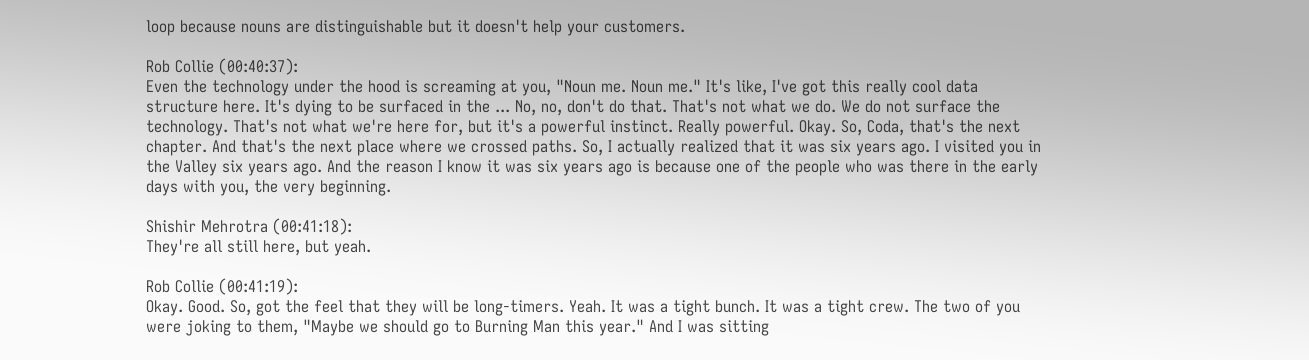loop because nouns are distinguishable but it doesn't help your customers.

Rob Collie (00:40:37):
Even the technology under the hood is screaming at you, "Noun me. Noun me." It's like, I've got this really cool data structure here. It's dying to be surfaced in the ... No, no, don't do that. That's not what we do. We do not surface the technology. That's not what we're here for, but it's a powerful instinct. Really powerful. Okay. So, Coda, that's the next chapter. And that's the next place where we crossed paths. So, I actually realized that it was six years ago. I visited you in the Valley six years ago. And the reason I know it was six years ago is because one of the people who was there in the early days with you, the very beginning.

Shishir Mehrotra (00:41:18):
They're all still here, but yeah.

Rob Collie (00:41:19):
Okay. Good. So, got the feel that they will be long-timers. Yeah. It was a tight bunch. It was a tight crew. The two of you were joking to them, "Maybe we should go to Burning Man this year." And I was sitting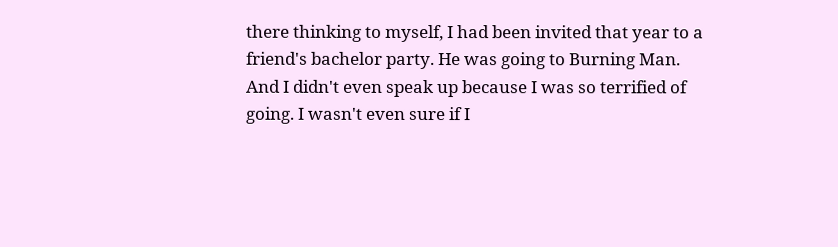there thinking to myself, I had been invited that year to a friend's bachelor party. He was going to Burning Man. And I didn't even speak up because I was so terrified of going. I wasn't even sure if I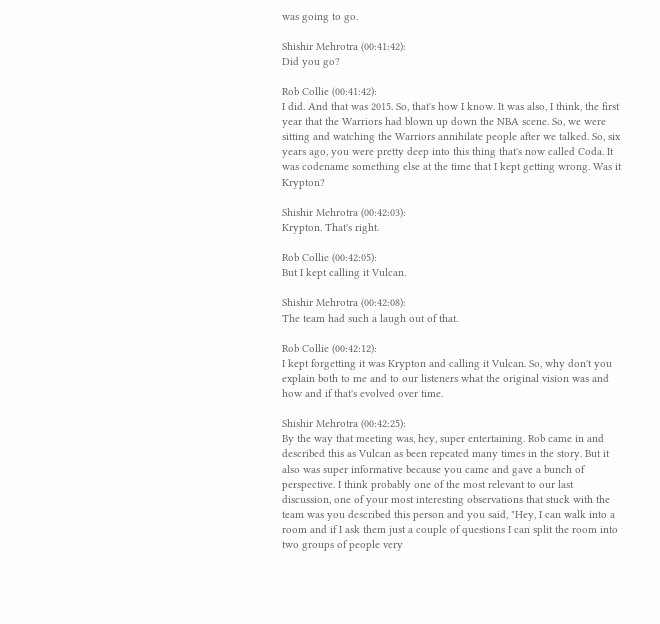was going to go.

Shishir Mehrotra (00:41:42):
Did you go?

Rob Collie (00:41:42):
I did. And that was 2015. So, that's how I know. It was also, I think, the first year that the Warriors had blown up down the NBA scene. So, we were sitting and watching the Warriors annihilate people after we talked. So, six years ago, you were pretty deep into this thing that's now called Coda. It was codename something else at the time that I kept getting wrong. Was it Krypton?

Shishir Mehrotra (00:42:03):
Krypton. That's right.

Rob Collie (00:42:05):
But I kept calling it Vulcan.

Shishir Mehrotra (00:42:08):
The team had such a laugh out of that.

Rob Collie (00:42:12):
I kept forgetting it was Krypton and calling it Vulcan. So, why don't you explain both to me and to our listeners what the original vision was and how and if that's evolved over time.

Shishir Mehrotra (00:42:25):
By the way that meeting was, hey, super entertaining. Rob came in and described this as Vulcan as been repeated many times in the story. But it also was super informative because you came and gave a bunch of perspective. I think probably one of the most relevant to our last discussion, one of your most interesting observations that stuck with the team was you described this person and you said, "Hey, I can walk into a room and if I ask them just a couple of questions I can split the room into two groups of people very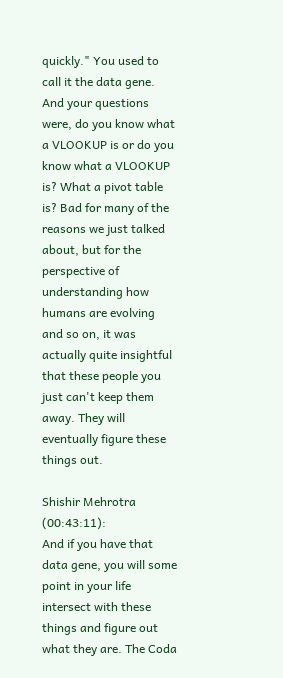quickly." You used to call it the data gene. And your questions were, do you know what a VLOOKUP is or do you know what a VLOOKUP is? What a pivot table is? Bad for many of the reasons we just talked about, but for the perspective of understanding how humans are evolving and so on, it was actually quite insightful that these people you just can't keep them away. They will eventually figure these things out.

Shishir Mehrotra (00:43:11):
And if you have that data gene, you will some point in your life intersect with these things and figure out what they are. The Coda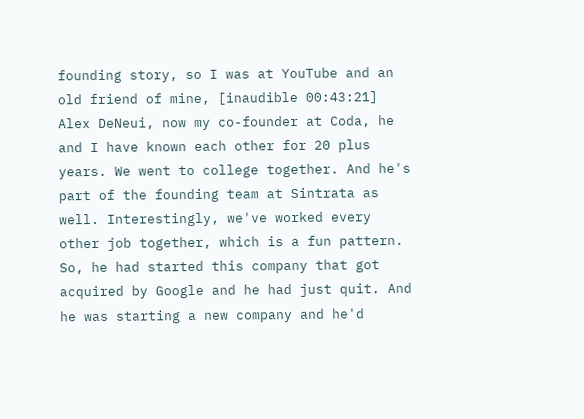founding story, so I was at YouTube and an old friend of mine, [inaudible 00:43:21] Alex DeNeui, now my co-founder at Coda, he and I have known each other for 20 plus years. We went to college together. And he's part of the founding team at Sintrata as well. Interestingly, we've worked every other job together, which is a fun pattern. So, he had started this company that got acquired by Google and he had just quit. And he was starting a new company and he'd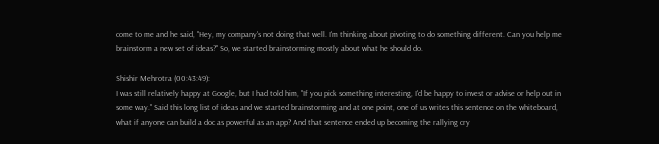come to me and he said, "Hey, my company's not doing that well. I'm thinking about pivoting to do something different. Can you help me brainstorm a new set of ideas?" So, we started brainstorming mostly about what he should do.

Shishir Mehrotra (00:43:49):
I was still relatively happy at Google, but I had told him, "If you pick something interesting, I'd be happy to invest or advise or help out in some way." Said this long list of ideas and we started brainstorming and at one point, one of us writes this sentence on the whiteboard, what if anyone can build a doc as powerful as an app? And that sentence ended up becoming the rallying cry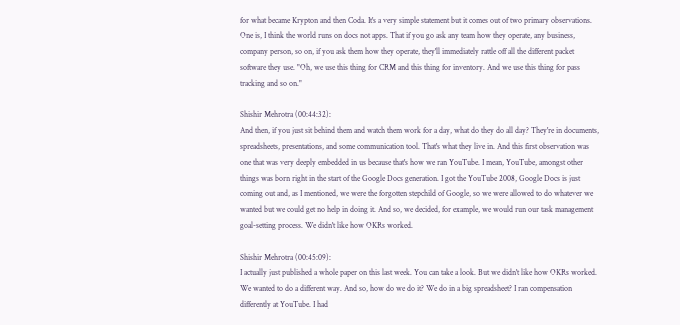for what became Krypton and then Coda. It's a very simple statement but it comes out of two primary observations. One is, I think the world runs on docs not apps. That if you go ask any team how they operate, any business, company person, so on, if you ask them how they operate, they'll immediately rattle off all the different packet software they use. "Oh, we use this thing for CRM and this thing for inventory. And we use this thing for pass tracking and so on."

Shishir Mehrotra (00:44:32):
And then, if you just sit behind them and watch them work for a day, what do they do all day? They're in documents, spreadsheets, presentations, and some communication tool. That's what they live in. And this first observation was one that was very deeply embedded in us because that's how we ran YouTube. I mean, YouTube, amongst other things was born right in the start of the Google Docs generation. I got the YouTube 2008, Google Docs is just coming out and, as I mentioned, we were the forgotten stepchild of Google, so we were allowed to do whatever we wanted but we could get no help in doing it. And so, we decided, for example, we would run our task management goal-setting process. We didn't like how OKRs worked.

Shishir Mehrotra (00:45:09):
I actually just published a whole paper on this last week. You can take a look. But we didn't like how OKRs worked. We wanted to do a different way. And so, how do we do it? We do in a big spreadsheet? I ran compensation differently at YouTube. I had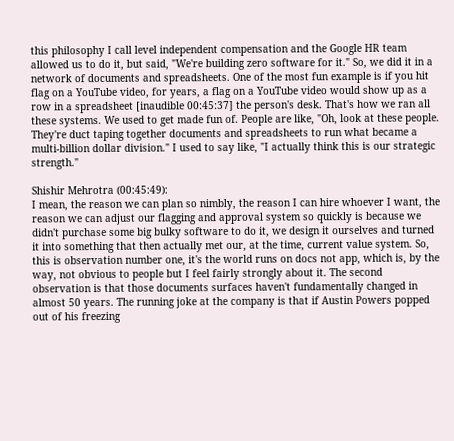this philosophy I call level independent compensation and the Google HR team allowed us to do it, but said, "We're building zero software for it." So, we did it in a network of documents and spreadsheets. One of the most fun example is if you hit flag on a YouTube video, for years, a flag on a YouTube video would show up as a row in a spreadsheet [inaudible 00:45:37] the person's desk. That's how we ran all these systems. We used to get made fun of. People are like, "Oh, look at these people. They're duct taping together documents and spreadsheets to run what became a multi-billion dollar division." I used to say like, "I actually think this is our strategic strength."

Shishir Mehrotra (00:45:49):
I mean, the reason we can plan so nimbly, the reason I can hire whoever I want, the reason we can adjust our flagging and approval system so quickly is because we didn't purchase some big bulky software to do it, we design it ourselves and turned it into something that then actually met our, at the time, current value system. So, this is observation number one, it's the world runs on docs not app, which is, by the way, not obvious to people but I feel fairly strongly about it. The second observation is that those documents surfaces haven't fundamentally changed in almost 50 years. The running joke at the company is that if Austin Powers popped out of his freezing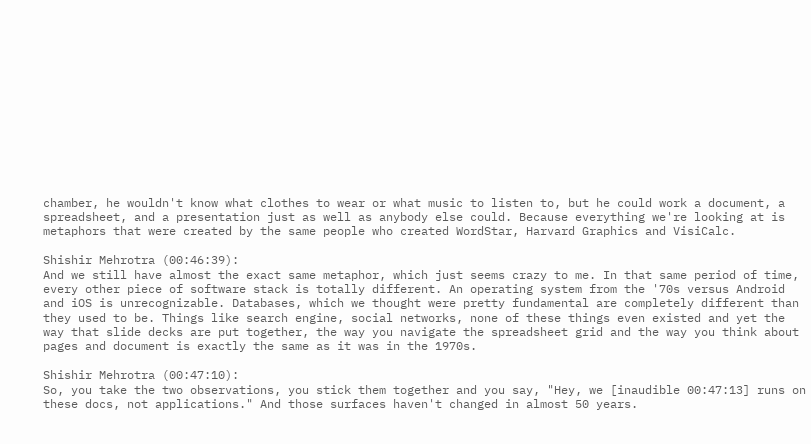chamber, he wouldn't know what clothes to wear or what music to listen to, but he could work a document, a spreadsheet, and a presentation just as well as anybody else could. Because everything we're looking at is metaphors that were created by the same people who created WordStar, Harvard Graphics and VisiCalc.

Shishir Mehrotra (00:46:39):
And we still have almost the exact same metaphor, which just seems crazy to me. In that same period of time, every other piece of software stack is totally different. An operating system from the '70s versus Android and iOS is unrecognizable. Databases, which we thought were pretty fundamental are completely different than they used to be. Things like search engine, social networks, none of these things even existed and yet the way that slide decks are put together, the way you navigate the spreadsheet grid and the way you think about pages and document is exactly the same as it was in the 1970s.

Shishir Mehrotra (00:47:10):
So, you take the two observations, you stick them together and you say, "Hey, we [inaudible 00:47:13] runs on these docs, not applications." And those surfaces haven't changed in almost 50 years.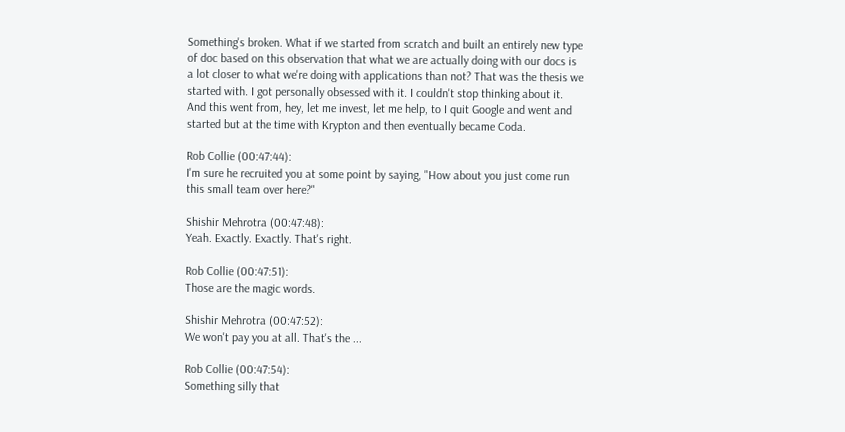Something's broken. What if we started from scratch and built an entirely new type of doc based on this observation that what we are actually doing with our docs is a lot closer to what we're doing with applications than not? That was the thesis we started with. I got personally obsessed with it. I couldn't stop thinking about it. And this went from, hey, let me invest, let me help, to I quit Google and went and started but at the time with Krypton and then eventually became Coda.

Rob Collie (00:47:44):
I'm sure he recruited you at some point by saying, "How about you just come run this small team over here?"

Shishir Mehrotra (00:47:48):
Yeah. Exactly. Exactly. That's right.

Rob Collie (00:47:51):
Those are the magic words.

Shishir Mehrotra (00:47:52):
We won't pay you at all. That's the ...

Rob Collie (00:47:54):
Something silly that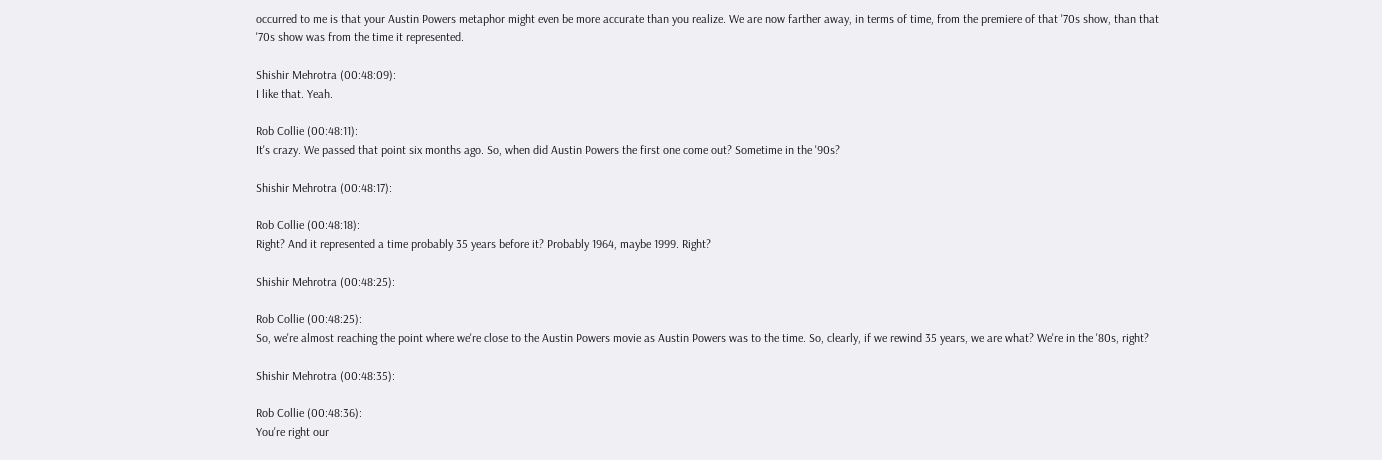occurred to me is that your Austin Powers metaphor might even be more accurate than you realize. We are now farther away, in terms of time, from the premiere of that '70s show, than that '70s show was from the time it represented.

Shishir Mehrotra (00:48:09):
I like that. Yeah.

Rob Collie (00:48:11):
It's crazy. We passed that point six months ago. So, when did Austin Powers the first one come out? Sometime in the '90s?

Shishir Mehrotra (00:48:17):

Rob Collie (00:48:18):
Right? And it represented a time probably 35 years before it? Probably 1964, maybe 1999. Right?

Shishir Mehrotra (00:48:25):

Rob Collie (00:48:25):
So, we're almost reaching the point where we're close to the Austin Powers movie as Austin Powers was to the time. So, clearly, if we rewind 35 years, we are what? We're in the '80s, right?

Shishir Mehrotra (00:48:35):

Rob Collie (00:48:36):
You're right our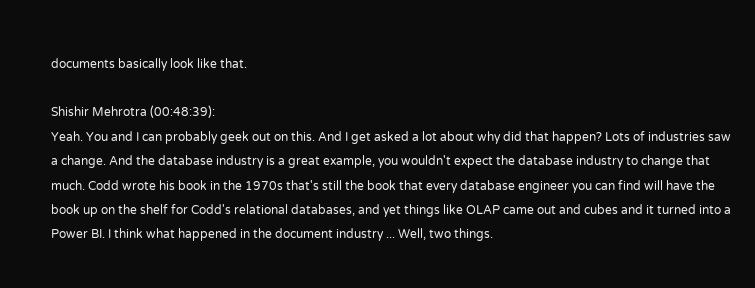documents basically look like that.

Shishir Mehrotra (00:48:39):
Yeah. You and I can probably geek out on this. And I get asked a lot about why did that happen? Lots of industries saw a change. And the database industry is a great example, you wouldn't expect the database industry to change that much. Codd wrote his book in the 1970s that's still the book that every database engineer you can find will have the book up on the shelf for Codd's relational databases, and yet things like OLAP came out and cubes and it turned into a Power BI. I think what happened in the document industry ... Well, two things.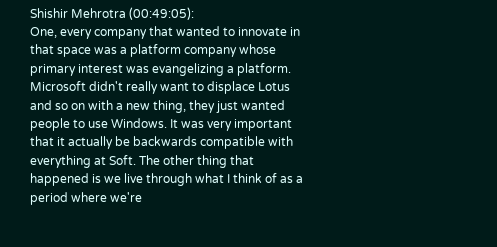Shishir Mehrotra (00:49:05):
One, every company that wanted to innovate in that space was a platform company whose primary interest was evangelizing a platform. Microsoft didn't really want to displace Lotus and so on with a new thing, they just wanted people to use Windows. It was very important that it actually be backwards compatible with everything at Soft. The other thing that happened is we live through what I think of as a period where we're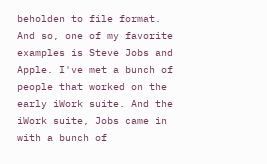beholden to file format. And so, one of my favorite examples is Steve Jobs and Apple. I've met a bunch of people that worked on the early iWork suite. And the iWork suite, Jobs came in with a bunch of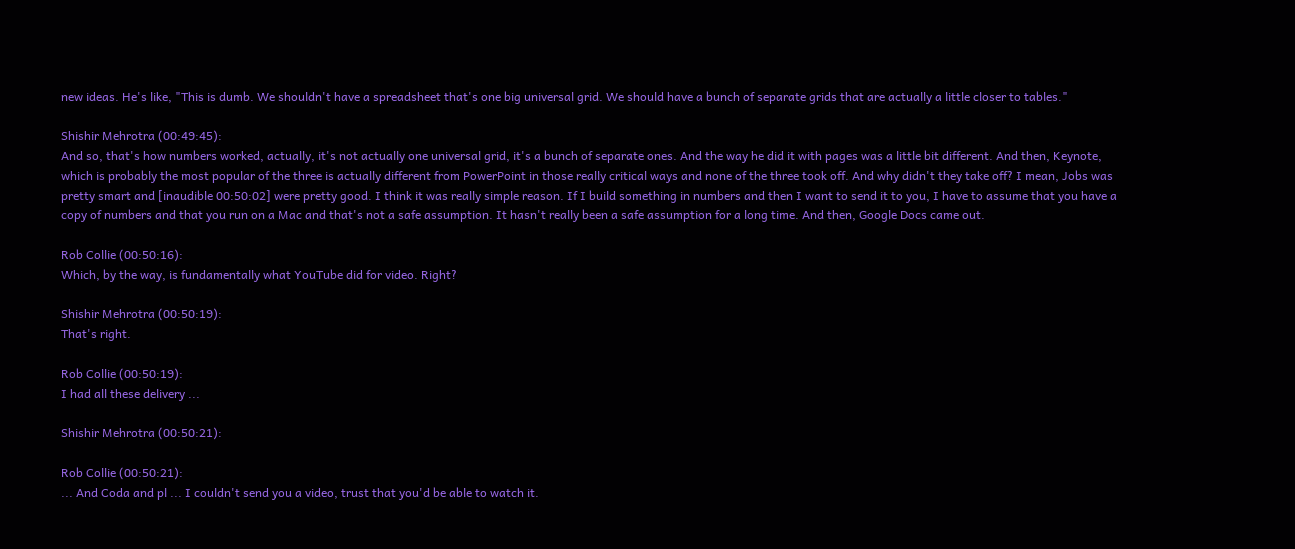new ideas. He's like, "This is dumb. We shouldn't have a spreadsheet that's one big universal grid. We should have a bunch of separate grids that are actually a little closer to tables."

Shishir Mehrotra (00:49:45):
And so, that's how numbers worked, actually, it's not actually one universal grid, it's a bunch of separate ones. And the way he did it with pages was a little bit different. And then, Keynote, which is probably the most popular of the three is actually different from PowerPoint in those really critical ways and none of the three took off. And why didn't they take off? I mean, Jobs was pretty smart and [inaudible 00:50:02] were pretty good. I think it was really simple reason. If I build something in numbers and then I want to send it to you, I have to assume that you have a copy of numbers and that you run on a Mac and that's not a safe assumption. It hasn't really been a safe assumption for a long time. And then, Google Docs came out.

Rob Collie (00:50:16):
Which, by the way, is fundamentally what YouTube did for video. Right?

Shishir Mehrotra (00:50:19):
That's right.

Rob Collie (00:50:19):
I had all these delivery ...

Shishir Mehrotra (00:50:21):

Rob Collie (00:50:21):
... And Coda and pl ... I couldn't send you a video, trust that you'd be able to watch it.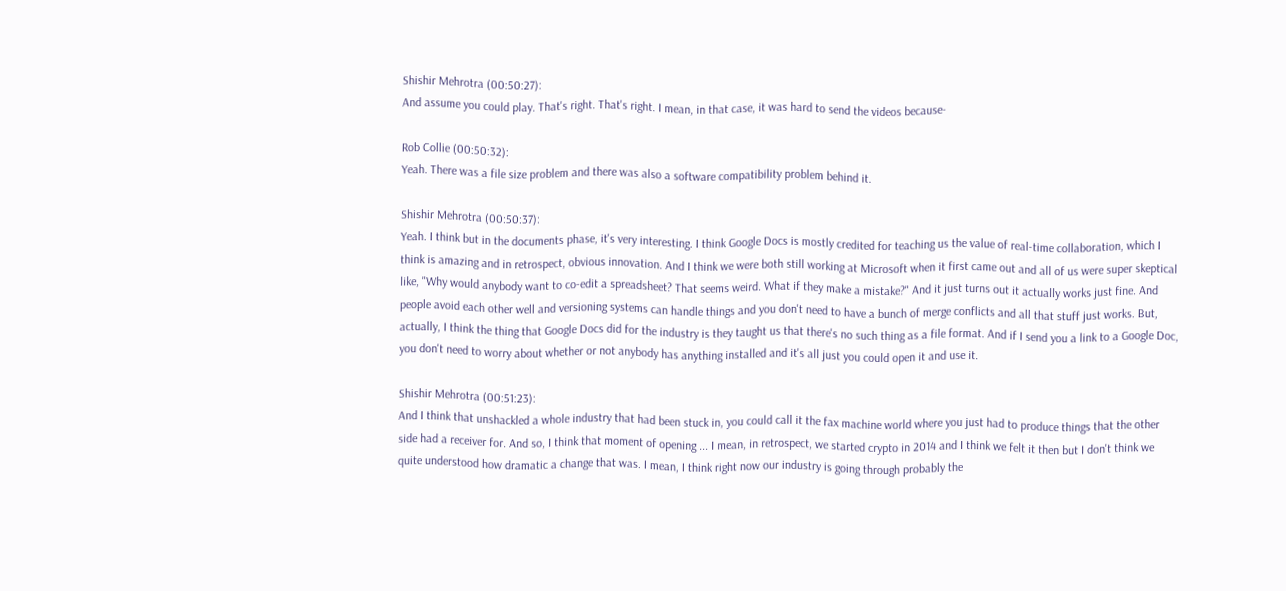Shishir Mehrotra (00:50:27):
And assume you could play. That's right. That's right. I mean, in that case, it was hard to send the videos because-

Rob Collie (00:50:32):
Yeah. There was a file size problem and there was also a software compatibility problem behind it.

Shishir Mehrotra (00:50:37):
Yeah. I think but in the documents phase, it's very interesting. I think Google Docs is mostly credited for teaching us the value of real-time collaboration, which I think is amazing and in retrospect, obvious innovation. And I think we were both still working at Microsoft when it first came out and all of us were super skeptical like, "Why would anybody want to co-edit a spreadsheet? That seems weird. What if they make a mistake?" And it just turns out it actually works just fine. And people avoid each other well and versioning systems can handle things and you don't need to have a bunch of merge conflicts and all that stuff just works. But, actually, I think the thing that Google Docs did for the industry is they taught us that there's no such thing as a file format. And if I send you a link to a Google Doc, you don't need to worry about whether or not anybody has anything installed and it's all just you could open it and use it.

Shishir Mehrotra (00:51:23):
And I think that unshackled a whole industry that had been stuck in, you could call it the fax machine world where you just had to produce things that the other side had a receiver for. And so, I think that moment of opening ... I mean, in retrospect, we started crypto in 2014 and I think we felt it then but I don't think we quite understood how dramatic a change that was. I mean, I think right now our industry is going through probably the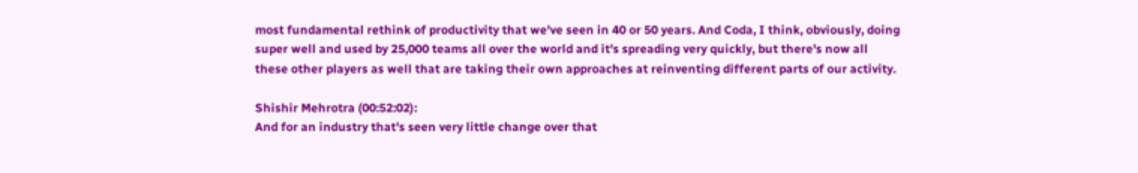most fundamental rethink of productivity that we've seen in 40 or 50 years. And Coda, I think, obviously, doing super well and used by 25,000 teams all over the world and it's spreading very quickly, but there's now all these other players as well that are taking their own approaches at reinventing different parts of our activity.

Shishir Mehrotra (00:52:02):
And for an industry that's seen very little change over that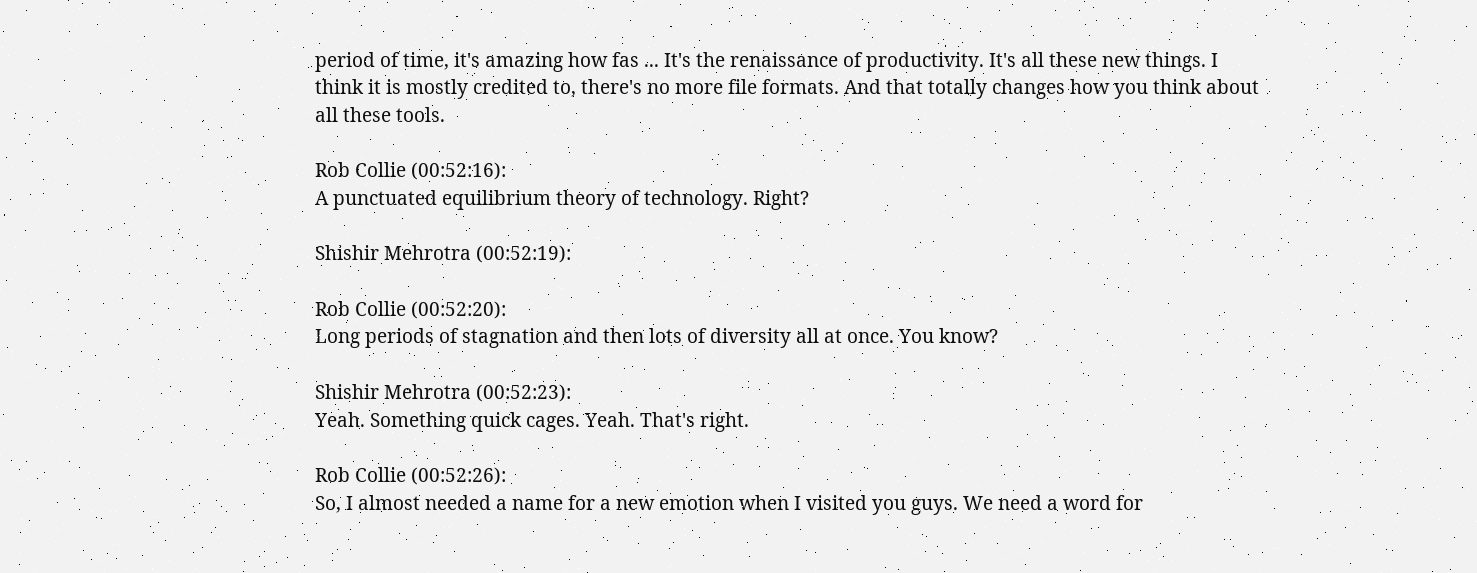period of time, it's amazing how fas ... It's the renaissance of productivity. It's all these new things. I think it is mostly credited to, there's no more file formats. And that totally changes how you think about all these tools.

Rob Collie (00:52:16):
A punctuated equilibrium theory of technology. Right?

Shishir Mehrotra (00:52:19):

Rob Collie (00:52:20):
Long periods of stagnation and then lots of diversity all at once. You know?

Shishir Mehrotra (00:52:23):
Yeah. Something quick cages. Yeah. That's right.

Rob Collie (00:52:26):
So, I almost needed a name for a new emotion when I visited you guys. We need a word for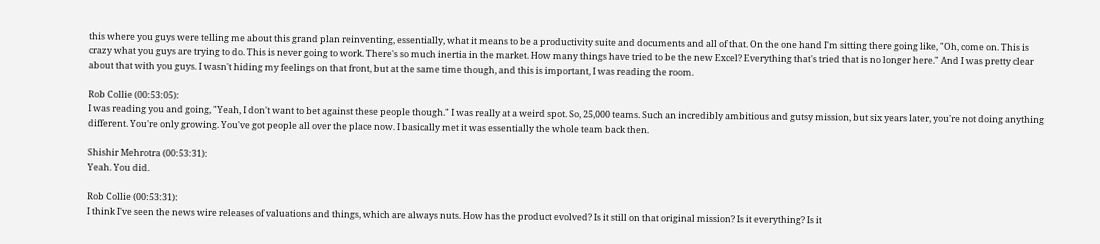this where you guys were telling me about this grand plan reinventing, essentially, what it means to be a productivity suite and documents and all of that. On the one hand I'm sitting there going like, "Oh, come on. This is crazy what you guys are trying to do. This is never going to work. There's so much inertia in the market. How many things have tried to be the new Excel? Everything that's tried that is no longer here." And I was pretty clear about that with you guys. I wasn't hiding my feelings on that front, but at the same time though, and this is important, I was reading the room.

Rob Collie (00:53:05):
I was reading you and going, "Yeah, I don't want to bet against these people though." I was really at a weird spot. So, 25,000 teams. Such an incredibly ambitious and gutsy mission, but six years later, you're not doing anything different. You're only growing. You've got people all over the place now. I basically met it was essentially the whole team back then.

Shishir Mehrotra (00:53:31):
Yeah. You did.

Rob Collie (00:53:31):
I think I've seen the news wire releases of valuations and things, which are always nuts. How has the product evolved? Is it still on that original mission? Is it everything? Is it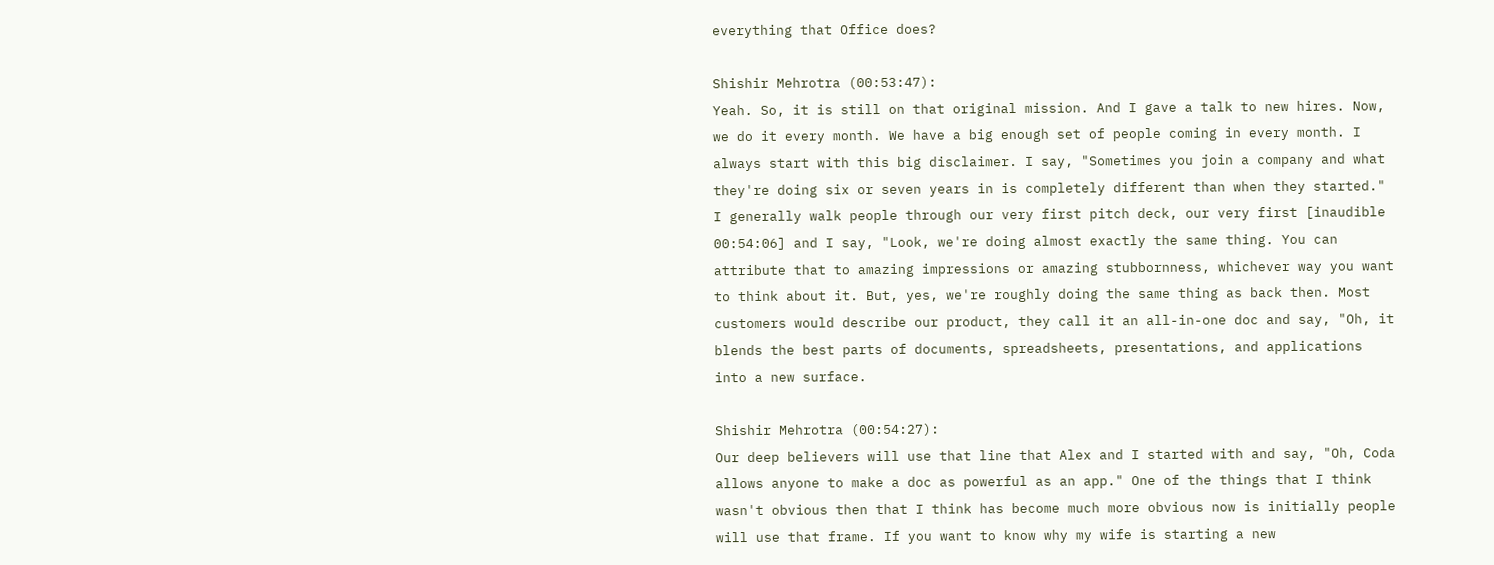everything that Office does?

Shishir Mehrotra (00:53:47):
Yeah. So, it is still on that original mission. And I gave a talk to new hires. Now, we do it every month. We have a big enough set of people coming in every month. I always start with this big disclaimer. I say, "Sometimes you join a company and what they're doing six or seven years in is completely different than when they started." I generally walk people through our very first pitch deck, our very first [inaudible 00:54:06] and I say, "Look, we're doing almost exactly the same thing. You can attribute that to amazing impressions or amazing stubbornness, whichever way you want to think about it. But, yes, we're roughly doing the same thing as back then. Most customers would describe our product, they call it an all-in-one doc and say, "Oh, it blends the best parts of documents, spreadsheets, presentations, and applications into a new surface.

Shishir Mehrotra (00:54:27):
Our deep believers will use that line that Alex and I started with and say, "Oh, Coda allows anyone to make a doc as powerful as an app." One of the things that I think wasn't obvious then that I think has become much more obvious now is initially people will use that frame. If you want to know why my wife is starting a new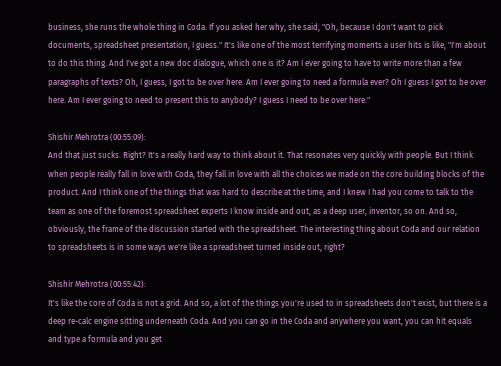business, she runs the whole thing in Coda. If you asked her why, she said, "Oh, because I don't want to pick documents, spreadsheet presentation, I guess." It's like one of the most terrifying moments a user hits is like, "I'm about to do this thing. And I've got a new doc dialogue, which one is it? Am I ever going to have to write more than a few paragraphs of texts? Oh, I guess, I got to be over here. Am I ever going to need a formula ever? Oh I guess I got to be over here. Am I ever going to need to present this to anybody? I guess I need to be over here."

Shishir Mehrotra (00:55:09):
And that just sucks. Right? It's a really hard way to think about it. That resonates very quickly with people. But I think when people really fall in love with Coda, they fall in love with all the choices we made on the core building blocks of the product. And I think one of the things that was hard to describe at the time, and I knew I had you come to talk to the team as one of the foremost spreadsheet experts I know inside and out, as a deep user, inventor, so on. And so, obviously, the frame of the discussion started with the spreadsheet. The interesting thing about Coda and our relation to spreadsheets is in some ways we're like a spreadsheet turned inside out, right?

Shishir Mehrotra (00:55:42):
It's like the core of Coda is not a grid. And so, a lot of the things you're used to in spreadsheets don't exist, but there is a deep re-calc engine sitting underneath Coda. And you can go in the Coda and anywhere you want, you can hit equals and type a formula and you get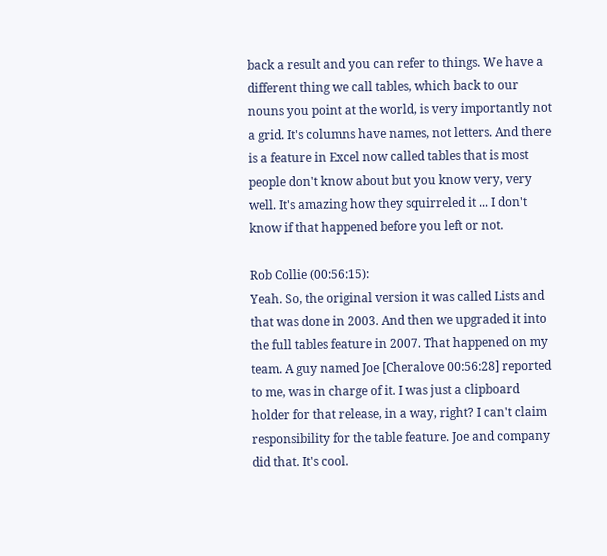back a result and you can refer to things. We have a different thing we call tables, which back to our nouns you point at the world, is very importantly not a grid. It's columns have names, not letters. And there is a feature in Excel now called tables that is most people don't know about but you know very, very well. It's amazing how they squirreled it ... I don't know if that happened before you left or not.

Rob Collie (00:56:15):
Yeah. So, the original version it was called Lists and that was done in 2003. And then we upgraded it into the full tables feature in 2007. That happened on my team. A guy named Joe [Cheralove 00:56:28] reported to me, was in charge of it. I was just a clipboard holder for that release, in a way, right? I can't claim responsibility for the table feature. Joe and company did that. It's cool.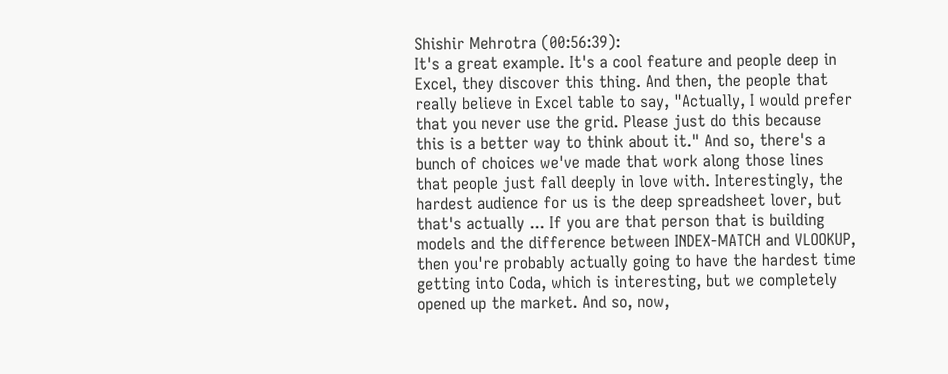Shishir Mehrotra (00:56:39):
It's a great example. It's a cool feature and people deep in Excel, they discover this thing. And then, the people that really believe in Excel table to say, "Actually, I would prefer that you never use the grid. Please just do this because this is a better way to think about it." And so, there's a bunch of choices we've made that work along those lines that people just fall deeply in love with. Interestingly, the hardest audience for us is the deep spreadsheet lover, but that's actually ... If you are that person that is building models and the difference between INDEX-MATCH and VLOOKUP, then you're probably actually going to have the hardest time getting into Coda, which is interesting, but we completely opened up the market. And so, now,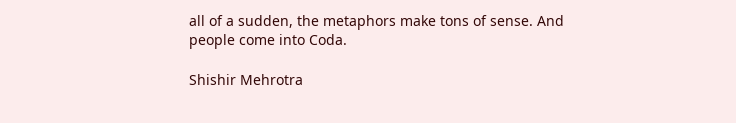all of a sudden, the metaphors make tons of sense. And people come into Coda.

Shishir Mehrotra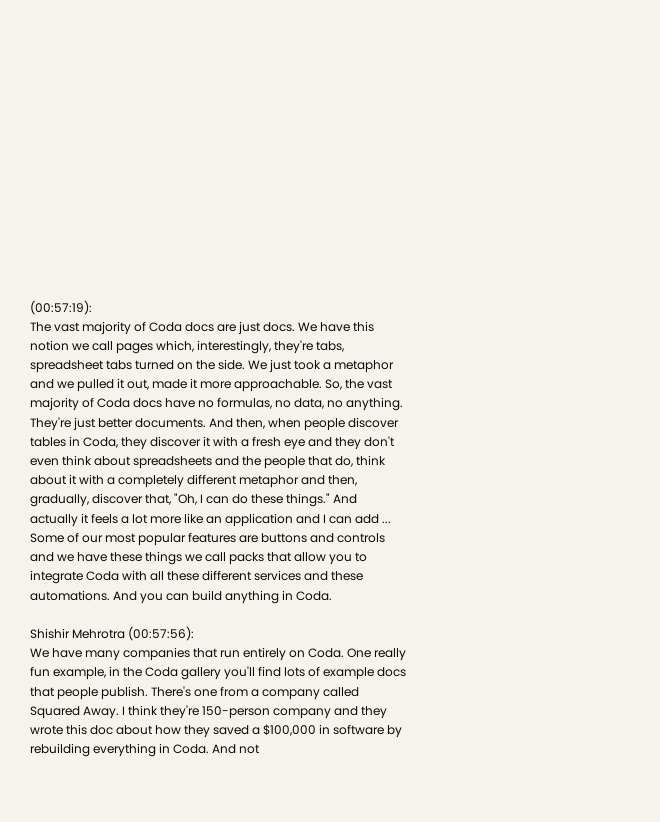(00:57:19):
The vast majority of Coda docs are just docs. We have this notion we call pages which, interestingly, they're tabs, spreadsheet tabs turned on the side. We just took a metaphor and we pulled it out, made it more approachable. So, the vast majority of Coda docs have no formulas, no data, no anything. They're just better documents. And then, when people discover tables in Coda, they discover it with a fresh eye and they don't even think about spreadsheets and the people that do, think about it with a completely different metaphor and then, gradually, discover that, "Oh, I can do these things." And actually it feels a lot more like an application and I can add ... Some of our most popular features are buttons and controls and we have these things we call packs that allow you to integrate Coda with all these different services and these automations. And you can build anything in Coda.

Shishir Mehrotra (00:57:56):
We have many companies that run entirely on Coda. One really fun example, in the Coda gallery you'll find lots of example docs that people publish. There's one from a company called Squared Away. I think they're 150-person company and they wrote this doc about how they saved a $100,000 in software by rebuilding everything in Coda. And not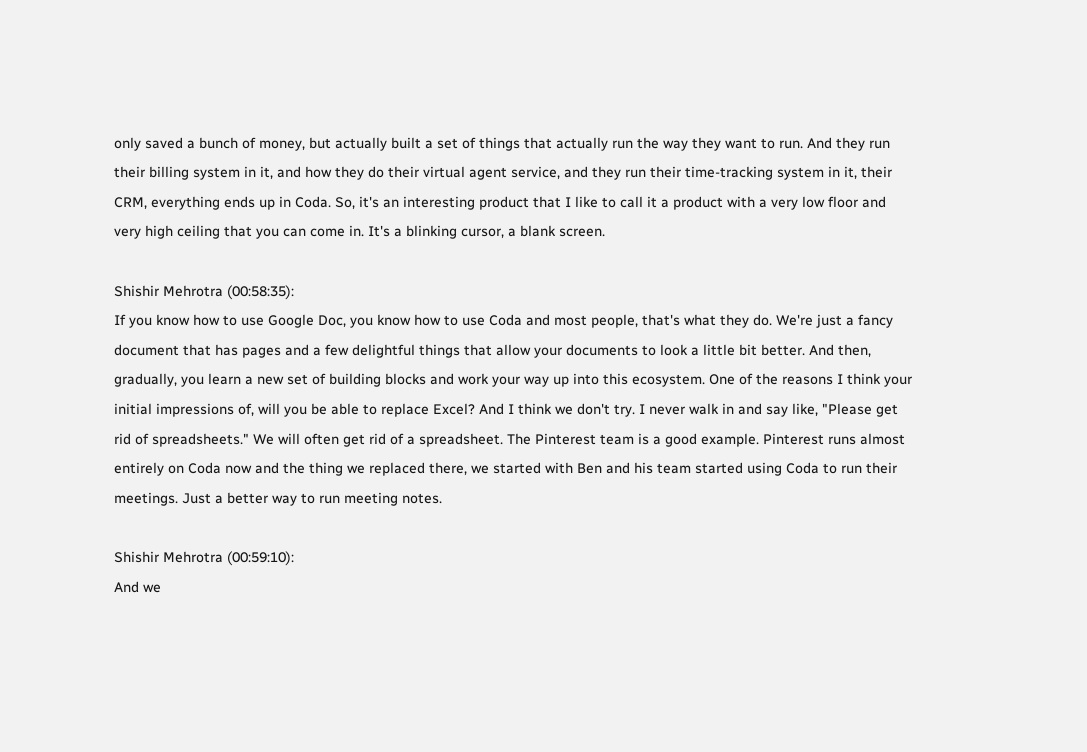only saved a bunch of money, but actually built a set of things that actually run the way they want to run. And they run their billing system in it, and how they do their virtual agent service, and they run their time-tracking system in it, their CRM, everything ends up in Coda. So, it's an interesting product that I like to call it a product with a very low floor and very high ceiling that you can come in. It's a blinking cursor, a blank screen.

Shishir Mehrotra (00:58:35):
If you know how to use Google Doc, you know how to use Coda and most people, that's what they do. We're just a fancy document that has pages and a few delightful things that allow your documents to look a little bit better. And then, gradually, you learn a new set of building blocks and work your way up into this ecosystem. One of the reasons I think your initial impressions of, will you be able to replace Excel? And I think we don't try. I never walk in and say like, "Please get rid of spreadsheets." We will often get rid of a spreadsheet. The Pinterest team is a good example. Pinterest runs almost entirely on Coda now and the thing we replaced there, we started with Ben and his team started using Coda to run their meetings. Just a better way to run meeting notes.

Shishir Mehrotra (00:59:10):
And we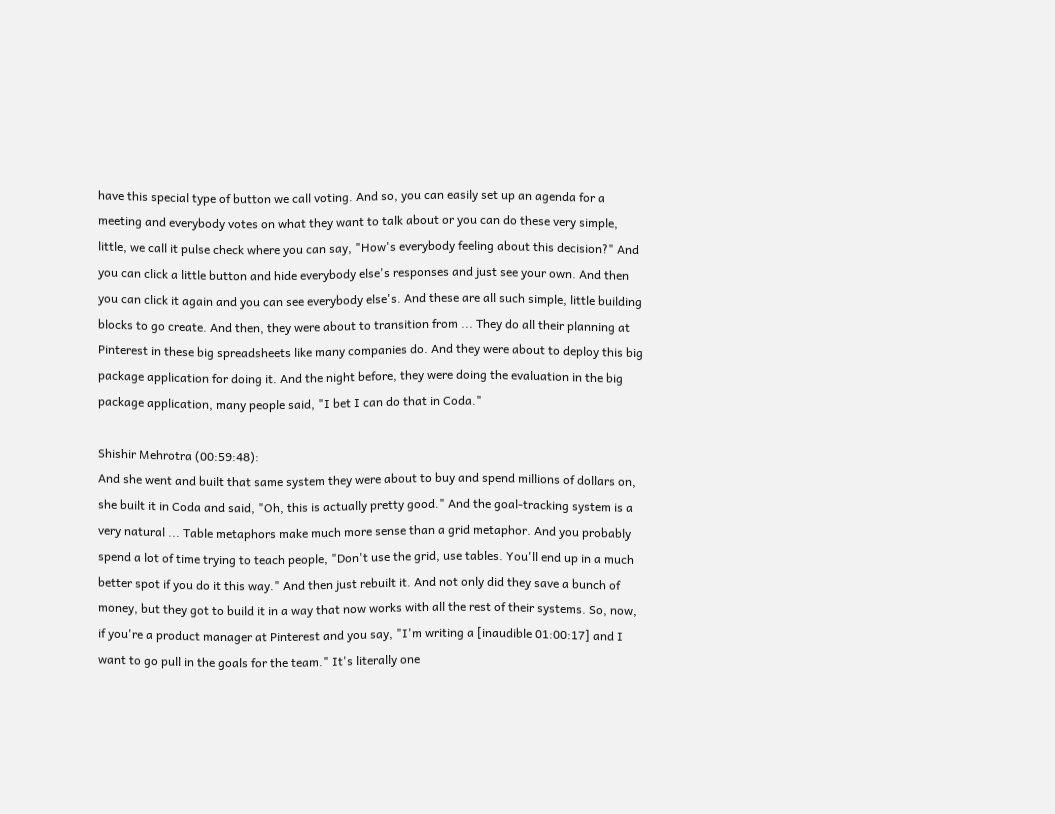have this special type of button we call voting. And so, you can easily set up an agenda for a meeting and everybody votes on what they want to talk about or you can do these very simple, little, we call it pulse check where you can say, "How's everybody feeling about this decision?" And you can click a little button and hide everybody else's responses and just see your own. And then you can click it again and you can see everybody else's. And these are all such simple, little building blocks to go create. And then, they were about to transition from ... They do all their planning at Pinterest in these big spreadsheets like many companies do. And they were about to deploy this big package application for doing it. And the night before, they were doing the evaluation in the big package application, many people said, "I bet I can do that in Coda."

Shishir Mehrotra (00:59:48):
And she went and built that same system they were about to buy and spend millions of dollars on, she built it in Coda and said, "Oh, this is actually pretty good." And the goal-tracking system is a very natural ... Table metaphors make much more sense than a grid metaphor. And you probably spend a lot of time trying to teach people, "Don't use the grid, use tables. You'll end up in a much better spot if you do it this way." And then just rebuilt it. And not only did they save a bunch of money, but they got to build it in a way that now works with all the rest of their systems. So, now, if you're a product manager at Pinterest and you say, "I'm writing a [inaudible 01:00:17] and I want to go pull in the goals for the team." It's literally one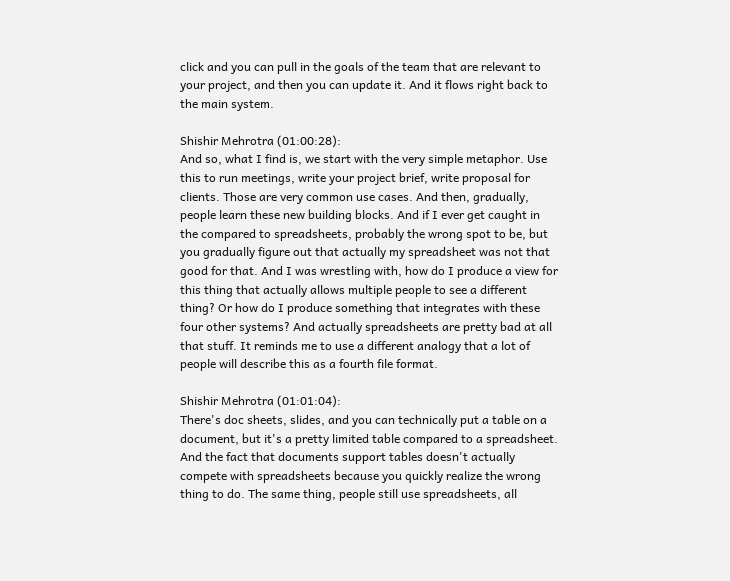click and you can pull in the goals of the team that are relevant to your project, and then you can update it. And it flows right back to the main system.

Shishir Mehrotra (01:00:28):
And so, what I find is, we start with the very simple metaphor. Use this to run meetings, write your project brief, write proposal for clients. Those are very common use cases. And then, gradually, people learn these new building blocks. And if I ever get caught in the compared to spreadsheets, probably the wrong spot to be, but you gradually figure out that actually my spreadsheet was not that good for that. And I was wrestling with, how do I produce a view for this thing that actually allows multiple people to see a different thing? Or how do I produce something that integrates with these four other systems? And actually spreadsheets are pretty bad at all that stuff. It reminds me to use a different analogy that a lot of people will describe this as a fourth file format.

Shishir Mehrotra (01:01:04):
There's doc sheets, slides, and you can technically put a table on a document, but it's a pretty limited table compared to a spreadsheet. And the fact that documents support tables doesn't actually compete with spreadsheets because you quickly realize the wrong thing to do. The same thing, people still use spreadsheets, all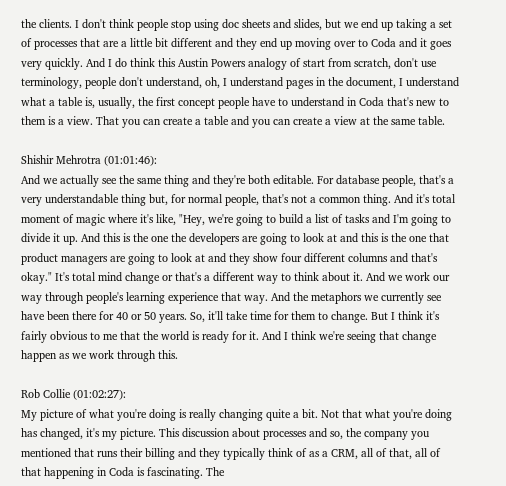the clients. I don't think people stop using doc sheets and slides, but we end up taking a set of processes that are a little bit different and they end up moving over to Coda and it goes very quickly. And I do think this Austin Powers analogy of start from scratch, don't use terminology, people don't understand, oh, I understand pages in the document, I understand what a table is, usually, the first concept people have to understand in Coda that's new to them is a view. That you can create a table and you can create a view at the same table.

Shishir Mehrotra (01:01:46):
And we actually see the same thing and they're both editable. For database people, that's a very understandable thing but, for normal people, that's not a common thing. And it's total moment of magic where it's like, "Hey, we're going to build a list of tasks and I'm going to divide it up. And this is the one the developers are going to look at and this is the one that product managers are going to look at and they show four different columns and that's okay." It's total mind change or that's a different way to think about it. And we work our way through people's learning experience that way. And the metaphors we currently see have been there for 40 or 50 years. So, it'll take time for them to change. But I think it's fairly obvious to me that the world is ready for it. And I think we're seeing that change happen as we work through this.

Rob Collie (01:02:27):
My picture of what you're doing is really changing quite a bit. Not that what you're doing has changed, it's my picture. This discussion about processes and so, the company you mentioned that runs their billing and they typically think of as a CRM, all of that, all of that happening in Coda is fascinating. The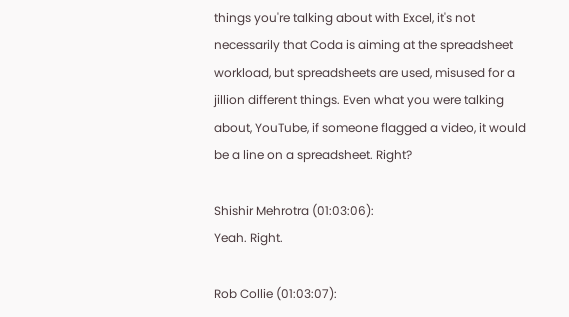things you're talking about with Excel, it's not necessarily that Coda is aiming at the spreadsheet workload, but spreadsheets are used, misused for a jillion different things. Even what you were talking about, YouTube, if someone flagged a video, it would be a line on a spreadsheet. Right?

Shishir Mehrotra (01:03:06):
Yeah. Right.

Rob Collie (01:03:07):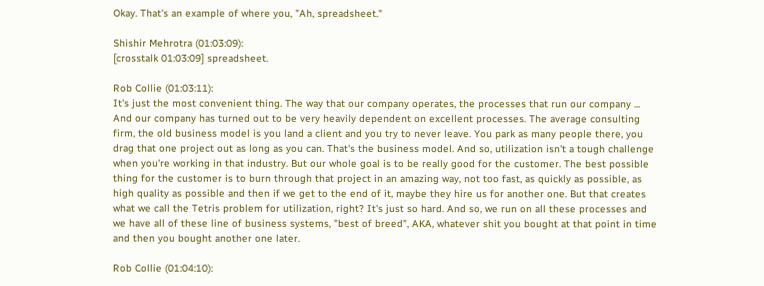Okay. That's an example of where you, "Ah, spreadsheet."

Shishir Mehrotra (01:03:09):
[crosstalk 01:03:09] spreadsheet.

Rob Collie (01:03:11):
It's just the most convenient thing. The way that our company operates, the processes that run our company ... And our company has turned out to be very heavily dependent on excellent processes. The average consulting firm, the old business model is you land a client and you try to never leave. You park as many people there, you drag that one project out as long as you can. That's the business model. And so, utilization isn't a tough challenge when you're working in that industry. But our whole goal is to be really good for the customer. The best possible thing for the customer is to burn through that project in an amazing way, not too fast, as quickly as possible, as high quality as possible and then if we get to the end of it, maybe they hire us for another one. But that creates what we call the Tetris problem for utilization, right? It's just so hard. And so, we run on all these processes and we have all of these line of business systems, "best of breed", AKA, whatever shit you bought at that point in time and then you bought another one later.

Rob Collie (01:04:10):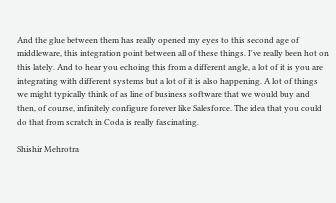And the glue between them has really opened my eyes to this second age of middleware, this integration point between all of these things. I've really been hot on this lately. And to hear you echoing this from a different angle, a lot of it is you are integrating with different systems but a lot of it is also happening. A lot of things we might typically think of as line of business software that we would buy and then, of course, infinitely configure forever like Salesforce. The idea that you could do that from scratch in Coda is really fascinating.

Shishir Mehrotra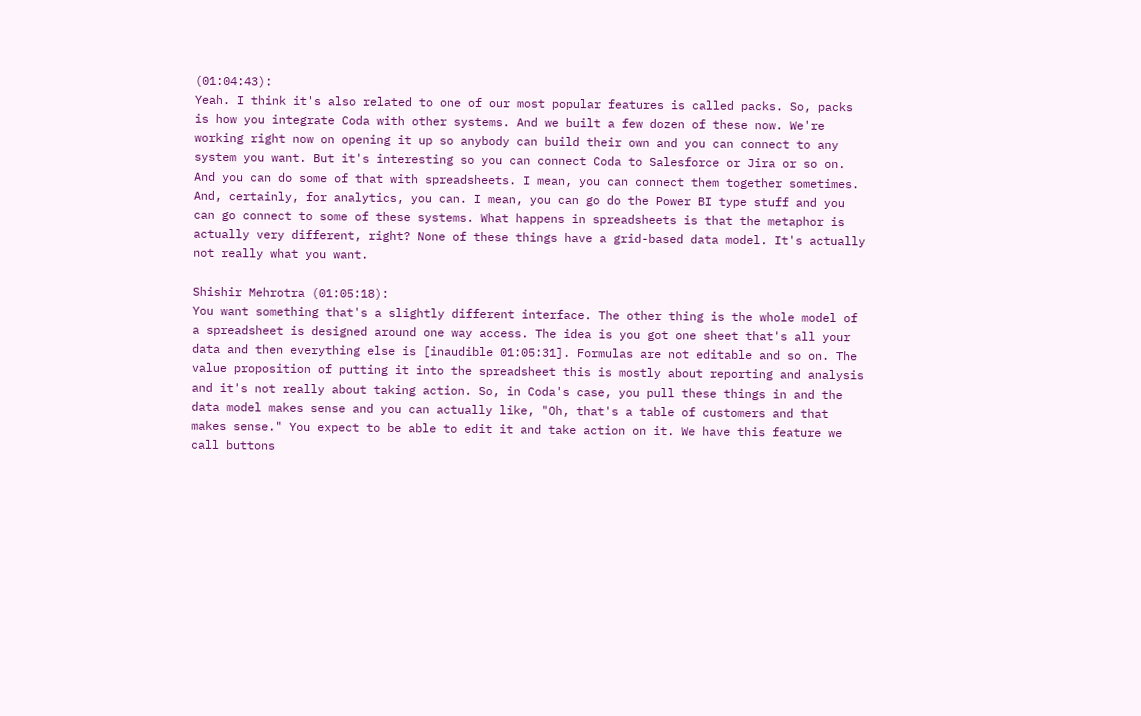(01:04:43):
Yeah. I think it's also related to one of our most popular features is called packs. So, packs is how you integrate Coda with other systems. And we built a few dozen of these now. We're working right now on opening it up so anybody can build their own and you can connect to any system you want. But it's interesting so you can connect Coda to Salesforce or Jira or so on. And you can do some of that with spreadsheets. I mean, you can connect them together sometimes. And, certainly, for analytics, you can. I mean, you can go do the Power BI type stuff and you can go connect to some of these systems. What happens in spreadsheets is that the metaphor is actually very different, right? None of these things have a grid-based data model. It's actually not really what you want.

Shishir Mehrotra (01:05:18):
You want something that's a slightly different interface. The other thing is the whole model of a spreadsheet is designed around one way access. The idea is you got one sheet that's all your data and then everything else is [inaudible 01:05:31]. Formulas are not editable and so on. The value proposition of putting it into the spreadsheet this is mostly about reporting and analysis and it's not really about taking action. So, in Coda's case, you pull these things in and the data model makes sense and you can actually like, "Oh, that's a table of customers and that makes sense." You expect to be able to edit it and take action on it. We have this feature we call buttons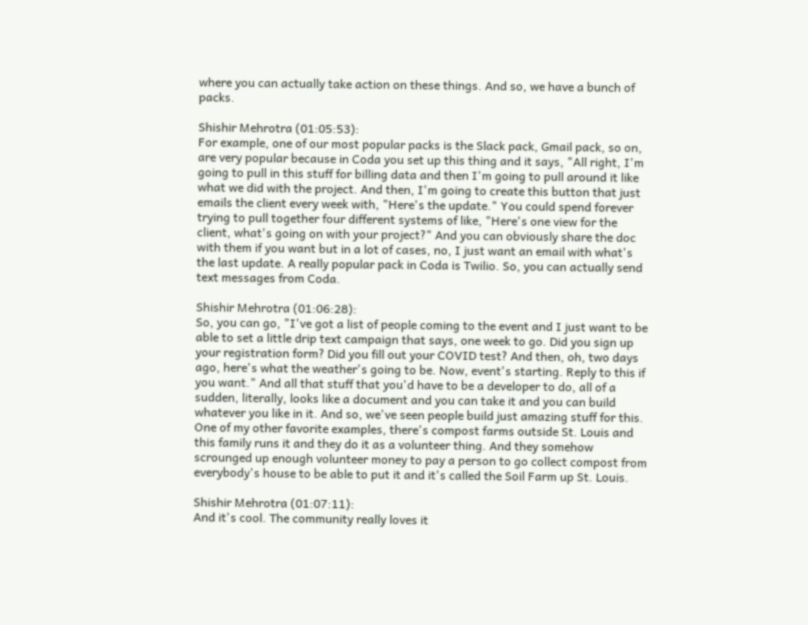where you can actually take action on these things. And so, we have a bunch of packs.

Shishir Mehrotra (01:05:53):
For example, one of our most popular packs is the Slack pack, Gmail pack, so on, are very popular because in Coda you set up this thing and it says, "All right, I'm going to pull in this stuff for billing data and then I'm going to pull around it like what we did with the project. And then, I'm going to create this button that just emails the client every week with, "Here's the update." You could spend forever trying to pull together four different systems of like, "Here's one view for the client, what's going on with your project?" And you can obviously share the doc with them if you want but in a lot of cases, no, I just want an email with what's the last update. A really popular pack in Coda is Twilio. So, you can actually send text messages from Coda.

Shishir Mehrotra (01:06:28):
So, you can go, "I've got a list of people coming to the event and I just want to be able to set a little drip text campaign that says, one week to go. Did you sign up your registration form? Did you fill out your COVID test? And then, oh, two days ago, here's what the weather's going to be. Now, event's starting. Reply to this if you want." And all that stuff that you'd have to be a developer to do, all of a sudden, literally, looks like a document and you can take it and you can build whatever you like in it. And so, we've seen people build just amazing stuff for this. One of my other favorite examples, there's compost farms outside St. Louis and this family runs it and they do it as a volunteer thing. And they somehow scrounged up enough volunteer money to pay a person to go collect compost from everybody's house to be able to put it and it's called the Soil Farm up St. Louis.

Shishir Mehrotra (01:07:11):
And it's cool. The community really loves it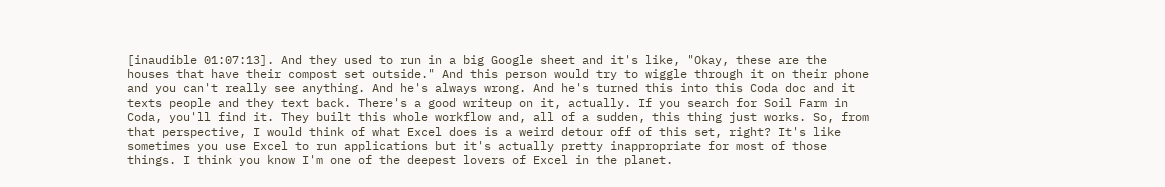[inaudible 01:07:13]. And they used to run in a big Google sheet and it's like, "Okay, these are the houses that have their compost set outside." And this person would try to wiggle through it on their phone and you can't really see anything. And he's always wrong. And he's turned this into this Coda doc and it texts people and they text back. There's a good writeup on it, actually. If you search for Soil Farm in Coda, you'll find it. They built this whole workflow and, all of a sudden, this thing just works. So, from that perspective, I would think of what Excel does is a weird detour off of this set, right? It's like sometimes you use Excel to run applications but it's actually pretty inappropriate for most of those things. I think you know I'm one of the deepest lovers of Excel in the planet.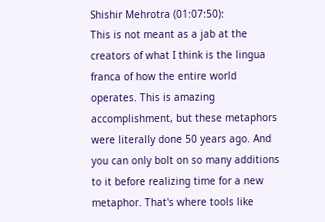Shishir Mehrotra (01:07:50):
This is not meant as a jab at the creators of what I think is the lingua franca of how the entire world operates. This is amazing accomplishment, but these metaphors were literally done 50 years ago. And you can only bolt on so many additions to it before realizing time for a new metaphor. That's where tools like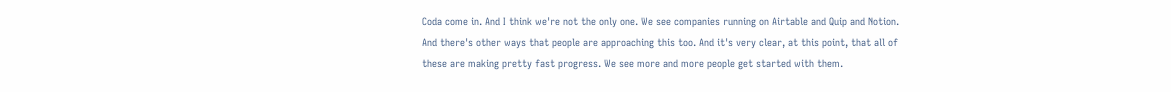Coda come in. And I think we're not the only one. We see companies running on Airtable and Quip and Notion. And there's other ways that people are approaching this too. And it's very clear, at this point, that all of these are making pretty fast progress. We see more and more people get started with them.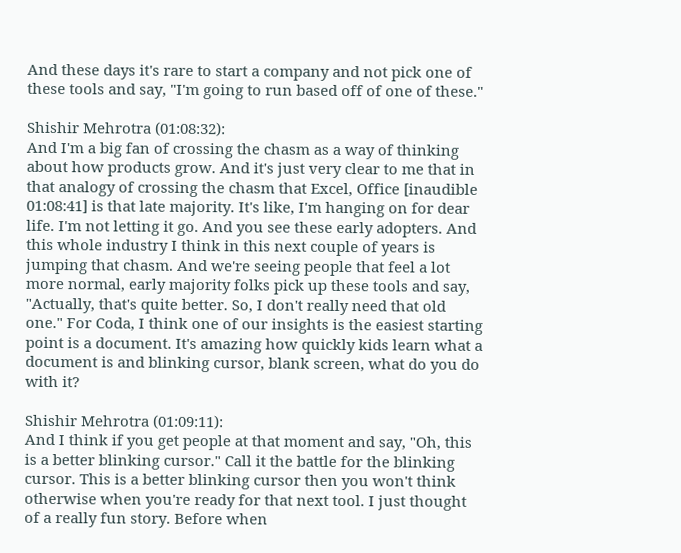And these days it's rare to start a company and not pick one of these tools and say, "I'm going to run based off of one of these."

Shishir Mehrotra (01:08:32):
And I'm a big fan of crossing the chasm as a way of thinking about how products grow. And it's just very clear to me that in that analogy of crossing the chasm that Excel, Office [inaudible 01:08:41] is that late majority. It's like, I'm hanging on for dear life. I'm not letting it go. And you see these early adopters. And this whole industry I think in this next couple of years is jumping that chasm. And we're seeing people that feel a lot more normal, early majority folks pick up these tools and say, "Actually, that's quite better. So, I don't really need that old one." For Coda, I think one of our insights is the easiest starting point is a document. It's amazing how quickly kids learn what a document is and blinking cursor, blank screen, what do you do with it?

Shishir Mehrotra (01:09:11):
And I think if you get people at that moment and say, "Oh, this is a better blinking cursor." Call it the battle for the blinking cursor. This is a better blinking cursor then you won't think otherwise when you're ready for that next tool. I just thought of a really fun story. Before when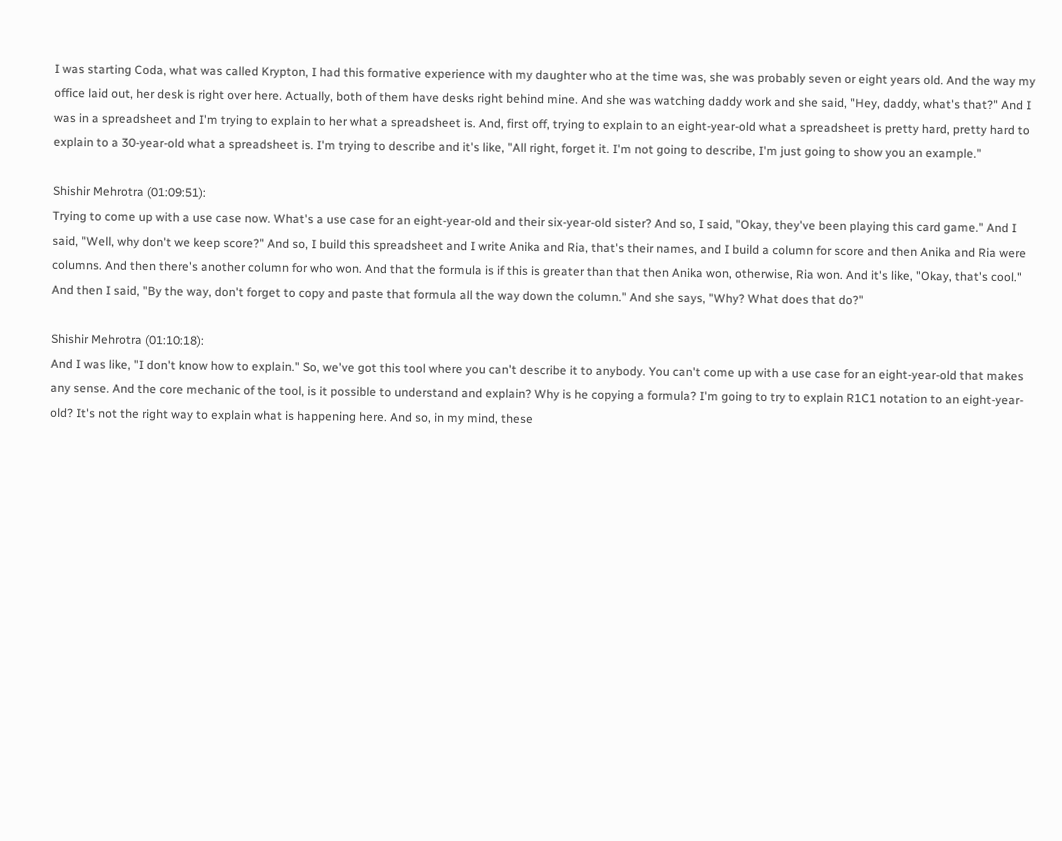I was starting Coda, what was called Krypton, I had this formative experience with my daughter who at the time was, she was probably seven or eight years old. And the way my office laid out, her desk is right over here. Actually, both of them have desks right behind mine. And she was watching daddy work and she said, "Hey, daddy, what's that?" And I was in a spreadsheet and I'm trying to explain to her what a spreadsheet is. And, first off, trying to explain to an eight-year-old what a spreadsheet is pretty hard, pretty hard to explain to a 30-year-old what a spreadsheet is. I'm trying to describe and it's like, "All right, forget it. I'm not going to describe, I'm just going to show you an example."

Shishir Mehrotra (01:09:51):
Trying to come up with a use case now. What's a use case for an eight-year-old and their six-year-old sister? And so, I said, "Okay, they've been playing this card game." And I said, "Well, why don't we keep score?" And so, I build this spreadsheet and I write Anika and Ria, that's their names, and I build a column for score and then Anika and Ria were columns. And then there's another column for who won. And that the formula is if this is greater than that then Anika won, otherwise, Ria won. And it's like, "Okay, that's cool." And then I said, "By the way, don't forget to copy and paste that formula all the way down the column." And she says, "Why? What does that do?"

Shishir Mehrotra (01:10:18):
And I was like, "I don't know how to explain." So, we've got this tool where you can't describe it to anybody. You can't come up with a use case for an eight-year-old that makes any sense. And the core mechanic of the tool, is it possible to understand and explain? Why is he copying a formula? I'm going to try to explain R1C1 notation to an eight-year-old? It's not the right way to explain what is happening here. And so, in my mind, these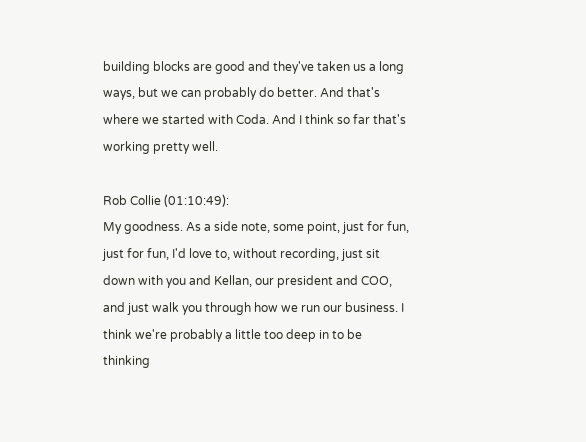building blocks are good and they've taken us a long ways, but we can probably do better. And that's where we started with Coda. And I think so far that's working pretty well.

Rob Collie (01:10:49):
My goodness. As a side note, some point, just for fun, just for fun, I'd love to, without recording, just sit down with you and Kellan, our president and COO, and just walk you through how we run our business. I think we're probably a little too deep in to be thinking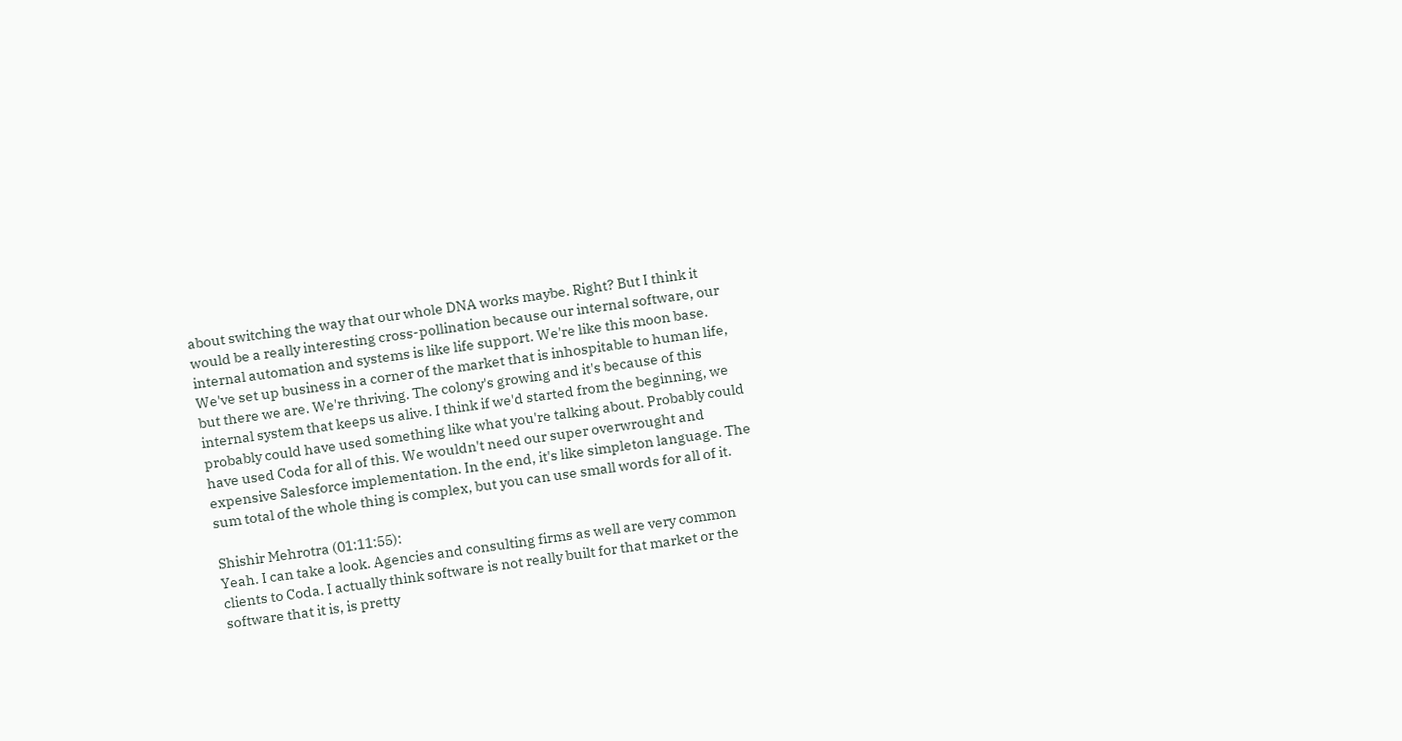about switching the way that our whole DNA works maybe. Right? But I think it would be a really interesting cross-pollination because our internal software, our internal automation and systems is like life support. We're like this moon base. We've set up business in a corner of the market that is inhospitable to human life, but there we are. We're thriving. The colony's growing and it's because of this internal system that keeps us alive. I think if we'd started from the beginning, we probably could have used something like what you're talking about. Probably could have used Coda for all of this. We wouldn't need our super overwrought and expensive Salesforce implementation. In the end, it's like simpleton language. The sum total of the whole thing is complex, but you can use small words for all of it.

Shishir Mehrotra (01:11:55):
Yeah. I can take a look. Agencies and consulting firms as well are very common clients to Coda. I actually think software is not really built for that market or the software that it is, is pretty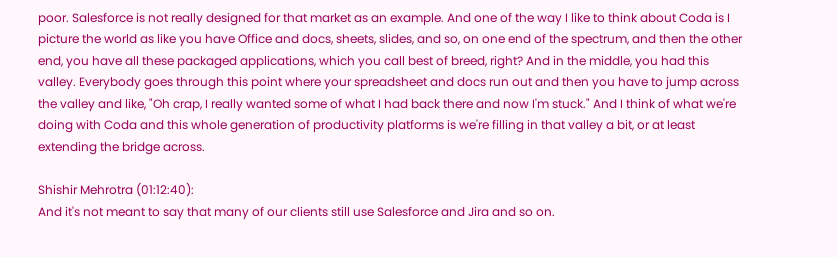poor. Salesforce is not really designed for that market as an example. And one of the way I like to think about Coda is I picture the world as like you have Office and docs, sheets, slides, and so, on one end of the spectrum, and then the other end, you have all these packaged applications, which you call best of breed, right? And in the middle, you had this valley. Everybody goes through this point where your spreadsheet and docs run out and then you have to jump across the valley and like, "Oh crap, I really wanted some of what I had back there and now I'm stuck." And I think of what we're doing with Coda and this whole generation of productivity platforms is we're filling in that valley a bit, or at least extending the bridge across.

Shishir Mehrotra (01:12:40):
And it's not meant to say that many of our clients still use Salesforce and Jira and so on.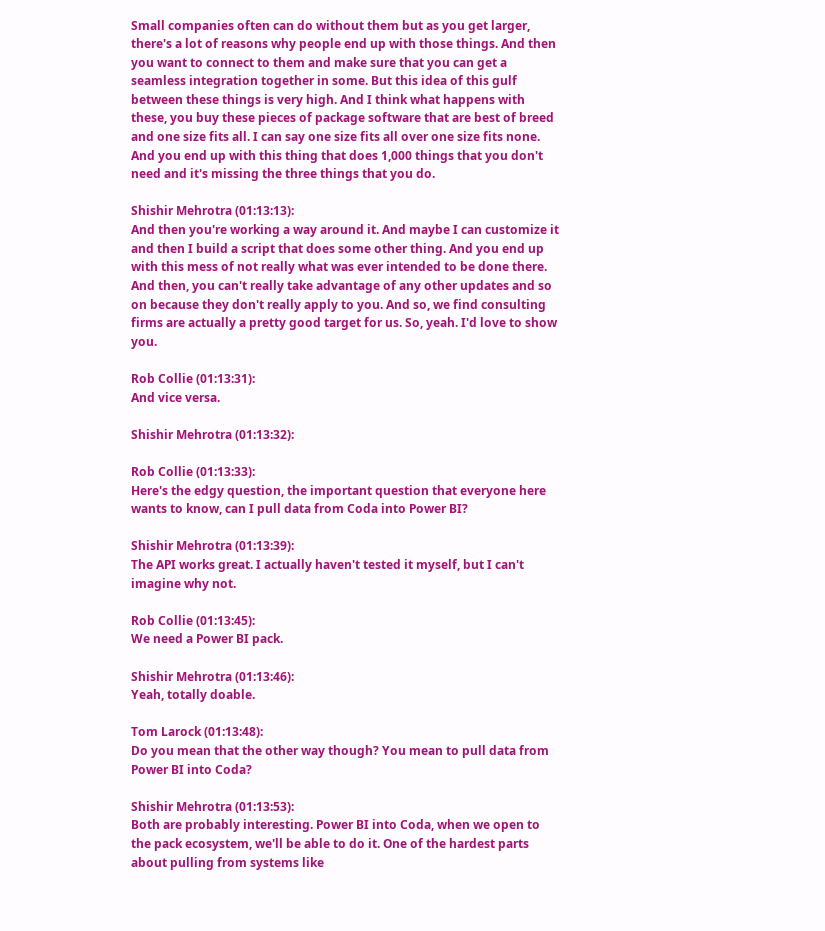Small companies often can do without them but as you get larger, there's a lot of reasons why people end up with those things. And then you want to connect to them and make sure that you can get a seamless integration together in some. But this idea of this gulf between these things is very high. And I think what happens with these, you buy these pieces of package software that are best of breed and one size fits all. I can say one size fits all over one size fits none. And you end up with this thing that does 1,000 things that you don't need and it's missing the three things that you do.

Shishir Mehrotra (01:13:13):
And then you're working a way around it. And maybe I can customize it and then I build a script that does some other thing. And you end up with this mess of not really what was ever intended to be done there. And then, you can't really take advantage of any other updates and so on because they don't really apply to you. And so, we find consulting firms are actually a pretty good target for us. So, yeah. I'd love to show you.

Rob Collie (01:13:31):
And vice versa.

Shishir Mehrotra (01:13:32):

Rob Collie (01:13:33):
Here's the edgy question, the important question that everyone here wants to know, can I pull data from Coda into Power BI?

Shishir Mehrotra (01:13:39):
The API works great. I actually haven't tested it myself, but I can't imagine why not.

Rob Collie (01:13:45):
We need a Power BI pack.

Shishir Mehrotra (01:13:46):
Yeah, totally doable.

Tom Larock (01:13:48):
Do you mean that the other way though? You mean to pull data from Power BI into Coda?

Shishir Mehrotra (01:13:53):
Both are probably interesting. Power BI into Coda, when we open to the pack ecosystem, we'll be able to do it. One of the hardest parts about pulling from systems like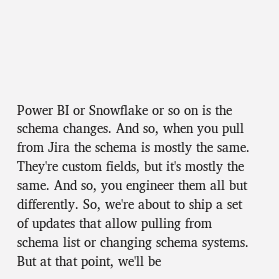Power BI or Snowflake or so on is the schema changes. And so, when you pull from Jira the schema is mostly the same. They're custom fields, but it's mostly the same. And so, you engineer them all but differently. So, we're about to ship a set of updates that allow pulling from schema list or changing schema systems. But at that point, we'll be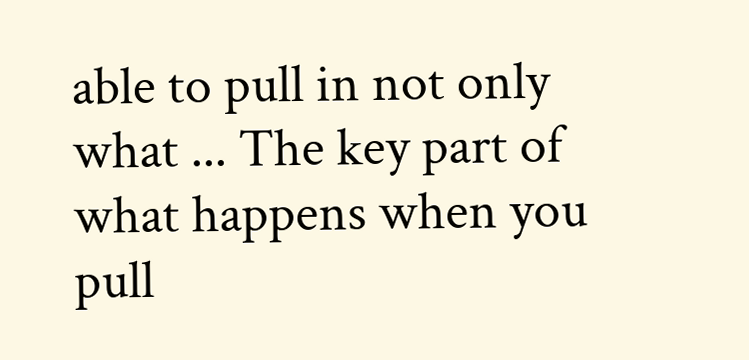able to pull in not only what ... The key part of what happens when you pull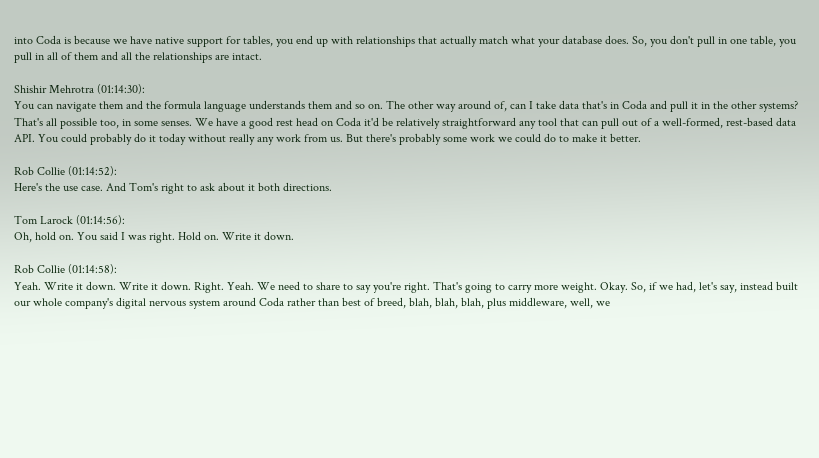into Coda is because we have native support for tables, you end up with relationships that actually match what your database does. So, you don't pull in one table, you pull in all of them and all the relationships are intact.

Shishir Mehrotra (01:14:30):
You can navigate them and the formula language understands them and so on. The other way around of, can I take data that's in Coda and pull it in the other systems? That's all possible too, in some senses. We have a good rest head on Coda it'd be relatively straightforward any tool that can pull out of a well-formed, rest-based data API. You could probably do it today without really any work from us. But there's probably some work we could do to make it better.

Rob Collie (01:14:52):
Here's the use case. And Tom's right to ask about it both directions.

Tom Larock (01:14:56):
Oh, hold on. You said I was right. Hold on. Write it down.

Rob Collie (01:14:58):
Yeah. Write it down. Write it down. Right. Yeah. We need to share to say you're right. That's going to carry more weight. Okay. So, if we had, let's say, instead built our whole company's digital nervous system around Coda rather than best of breed, blah, blah, blah, plus middleware, well, we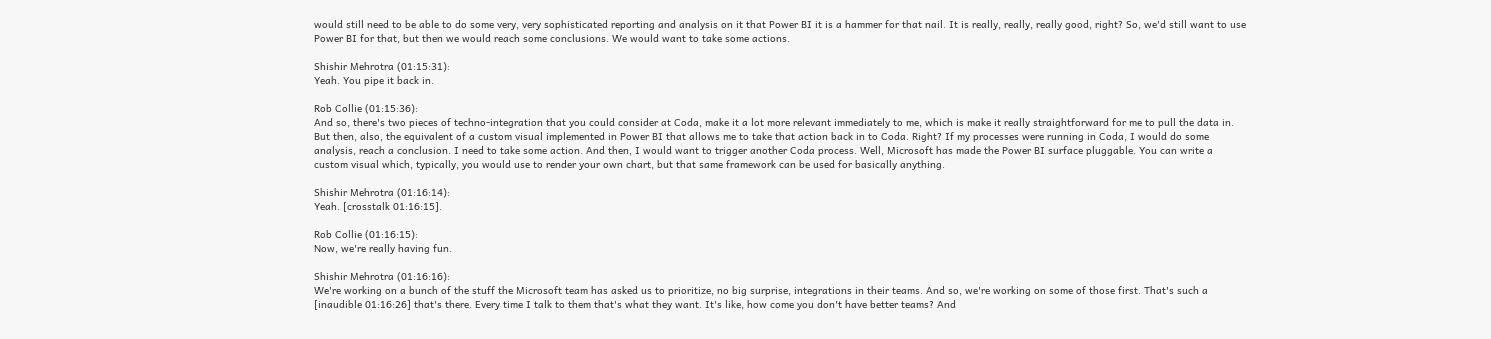would still need to be able to do some very, very sophisticated reporting and analysis on it that Power BI it is a hammer for that nail. It is really, really, really good, right? So, we'd still want to use Power BI for that, but then we would reach some conclusions. We would want to take some actions.

Shishir Mehrotra (01:15:31):
Yeah. You pipe it back in.

Rob Collie (01:15:36):
And so, there's two pieces of techno-integration that you could consider at Coda, make it a lot more relevant immediately to me, which is make it really straightforward for me to pull the data in. But then, also, the equivalent of a custom visual implemented in Power BI that allows me to take that action back in to Coda. Right? If my processes were running in Coda, I would do some analysis, reach a conclusion. I need to take some action. And then, I would want to trigger another Coda process. Well, Microsoft has made the Power BI surface pluggable. You can write a custom visual which, typically, you would use to render your own chart, but that same framework can be used for basically anything.

Shishir Mehrotra (01:16:14):
Yeah. [crosstalk 01:16:15].

Rob Collie (01:16:15):
Now, we're really having fun.

Shishir Mehrotra (01:16:16):
We're working on a bunch of the stuff the Microsoft team has asked us to prioritize, no big surprise, integrations in their teams. And so, we're working on some of those first. That's such a [inaudible 01:16:26] that's there. Every time I talk to them that's what they want. It's like, how come you don't have better teams? And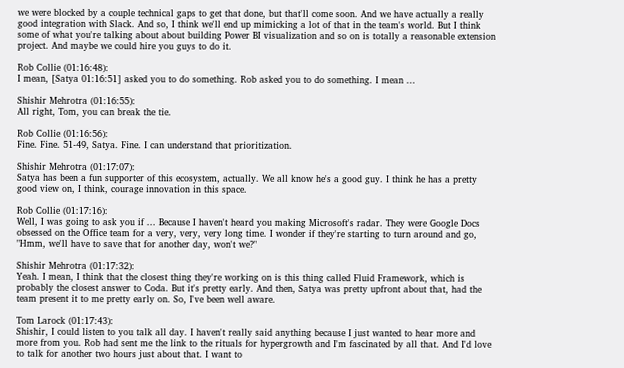we were blocked by a couple technical gaps to get that done, but that'll come soon. And we have actually a really good integration with Slack. And so, I think we'll end up mimicking a lot of that in the team's world. But I think some of what you're talking about about building Power BI visualization and so on is totally a reasonable extension project. And maybe we could hire you guys to do it.

Rob Collie (01:16:48):
I mean, [Satya 01:16:51] asked you to do something. Rob asked you to do something. I mean ...

Shishir Mehrotra (01:16:55):
All right, Tom, you can break the tie.

Rob Collie (01:16:56):
Fine. Fine. 51-49, Satya. Fine. I can understand that prioritization.

Shishir Mehrotra (01:17:07):
Satya has been a fun supporter of this ecosystem, actually. We all know he's a good guy. I think he has a pretty good view on, I think, courage innovation in this space.

Rob Collie (01:17:16):
Well, I was going to ask you if ... Because I haven't heard you making Microsoft's radar. They were Google Docs obsessed on the Office team for a very, very, very long time. I wonder if they're starting to turn around and go, "Hmm, we'll have to save that for another day, won't we?"

Shishir Mehrotra (01:17:32):
Yeah. I mean, I think that the closest thing they're working on is this thing called Fluid Framework, which is probably the closest answer to Coda. But it's pretty early. And then, Satya was pretty upfront about that, had the team present it to me pretty early on. So, I've been well aware.

Tom Larock (01:17:43):
Shishir, I could listen to you talk all day. I haven't really said anything because I just wanted to hear more and more from you. Rob had sent me the link to the rituals for hypergrowth and I'm fascinated by all that. And I'd love to talk for another two hours just about that. I want to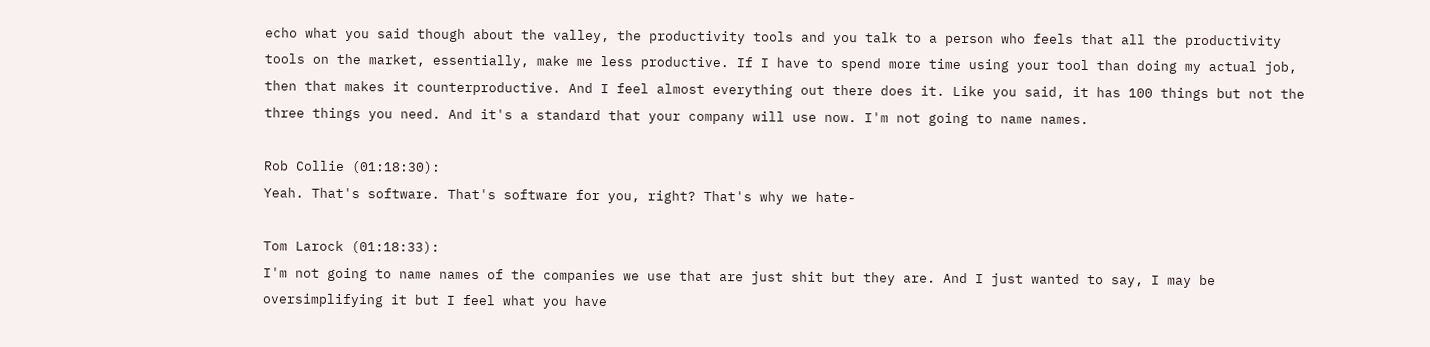echo what you said though about the valley, the productivity tools and you talk to a person who feels that all the productivity tools on the market, essentially, make me less productive. If I have to spend more time using your tool than doing my actual job, then that makes it counterproductive. And I feel almost everything out there does it. Like you said, it has 100 things but not the three things you need. And it's a standard that your company will use now. I'm not going to name names.

Rob Collie (01:18:30):
Yeah. That's software. That's software for you, right? That's why we hate-

Tom Larock (01:18:33):
I'm not going to name names of the companies we use that are just shit but they are. And I just wanted to say, I may be oversimplifying it but I feel what you have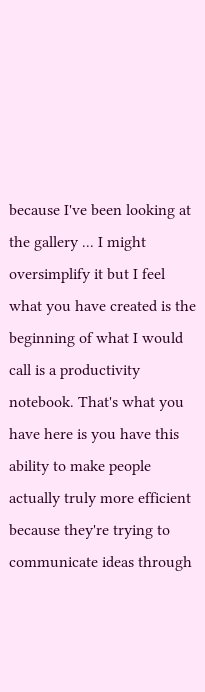because I've been looking at the gallery ... I might oversimplify it but I feel what you have created is the beginning of what I would call is a productivity notebook. That's what you have here is you have this ability to make people actually truly more efficient because they're trying to communicate ideas through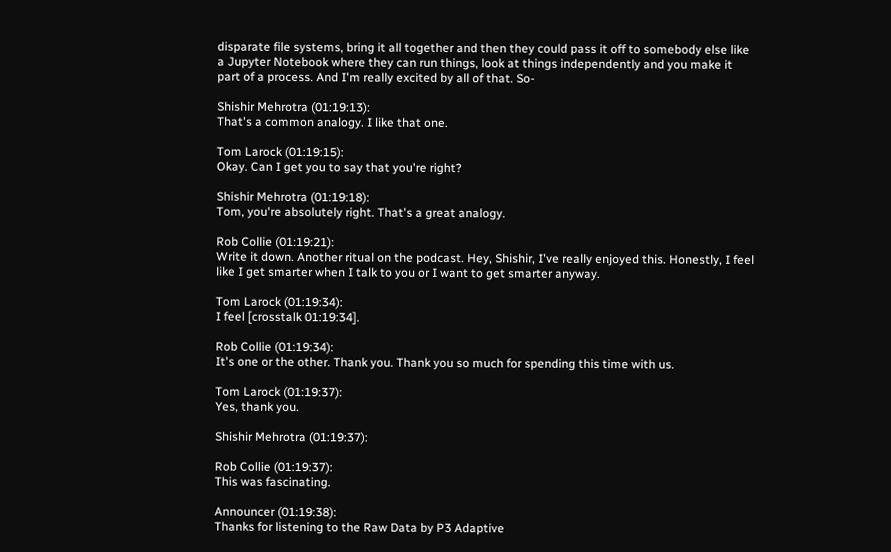disparate file systems, bring it all together and then they could pass it off to somebody else like a Jupyter Notebook where they can run things, look at things independently and you make it part of a process. And I'm really excited by all of that. So-

Shishir Mehrotra (01:19:13):
That's a common analogy. I like that one.

Tom Larock (01:19:15):
Okay. Can I get you to say that you're right?

Shishir Mehrotra (01:19:18):
Tom, you're absolutely right. That's a great analogy.

Rob Collie (01:19:21):
Write it down. Another ritual on the podcast. Hey, Shishir, I've really enjoyed this. Honestly, I feel like I get smarter when I talk to you or I want to get smarter anyway.

Tom Larock (01:19:34):
I feel [crosstalk 01:19:34].

Rob Collie (01:19:34):
It's one or the other. Thank you. Thank you so much for spending this time with us.

Tom Larock (01:19:37):
Yes, thank you.

Shishir Mehrotra (01:19:37):

Rob Collie (01:19:37):
This was fascinating.

Announcer (01:19:38):
Thanks for listening to the Raw Data by P3 Adaptive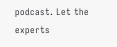podcast. Let the experts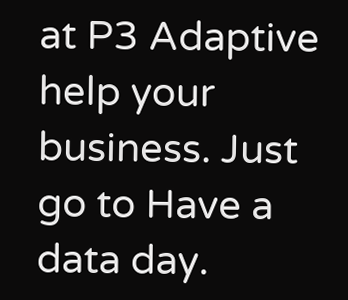at P3 Adaptive help your business. Just go to Have a data day.